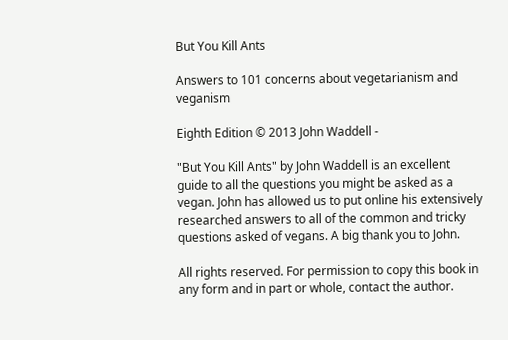But You Kill Ants

Answers to 101 concerns about vegetarianism and veganism

Eighth Edition © 2013 John Waddell -

"But You Kill Ants" by John Waddell is an excellent guide to all the questions you might be asked as a vegan. John has allowed us to put online his extensively researched answers to all of the common and tricky questions asked of vegans. A big thank you to John.

All rights reserved. For permission to copy this book in any form and in part or whole, contact the author.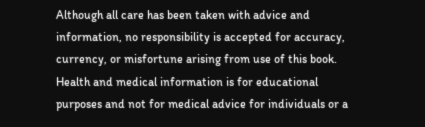Although all care has been taken with advice and information, no responsibility is accepted for accuracy, currency, or misfortune arising from use of this book. Health and medical information is for educational purposes and not for medical advice for individuals or a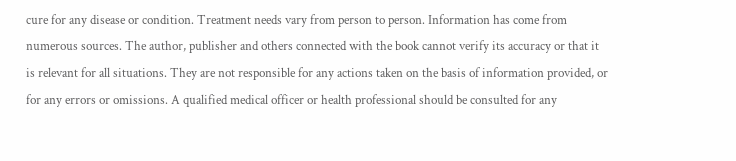cure for any disease or condition. Treatment needs vary from person to person. Information has come from numerous sources. The author, publisher and others connected with the book cannot verify its accuracy or that it is relevant for all situations. They are not responsible for any actions taken on the basis of information provided, or for any errors or omissions. A qualified medical officer or health professional should be consulted for any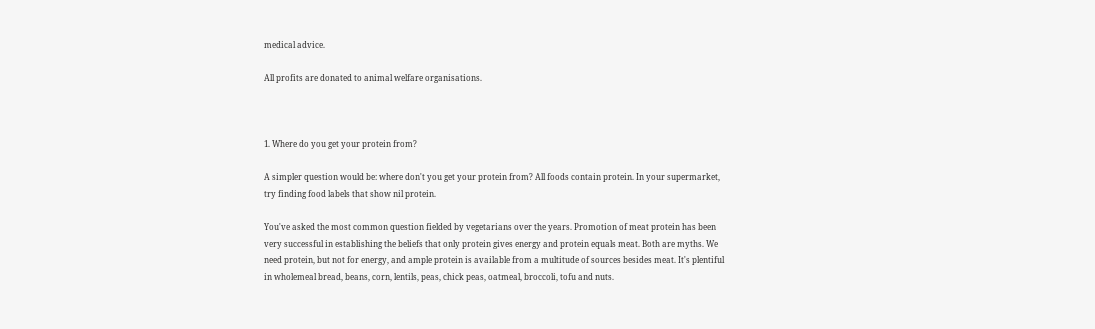medical advice.

All profits are donated to animal welfare organisations.



1. Where do you get your protein from?

A simpler question would be: where don't you get your protein from? All foods contain protein. In your supermarket, try finding food labels that show nil protein.

You've asked the most common question fielded by vegetarians over the years. Promotion of meat protein has been very successful in establishing the beliefs that only protein gives energy and protein equals meat. Both are myths. We need protein, but not for energy, and ample protein is available from a multitude of sources besides meat. It's plentiful in wholemeal bread, beans, corn, lentils, peas, chick peas, oatmeal, broccoli, tofu and nuts.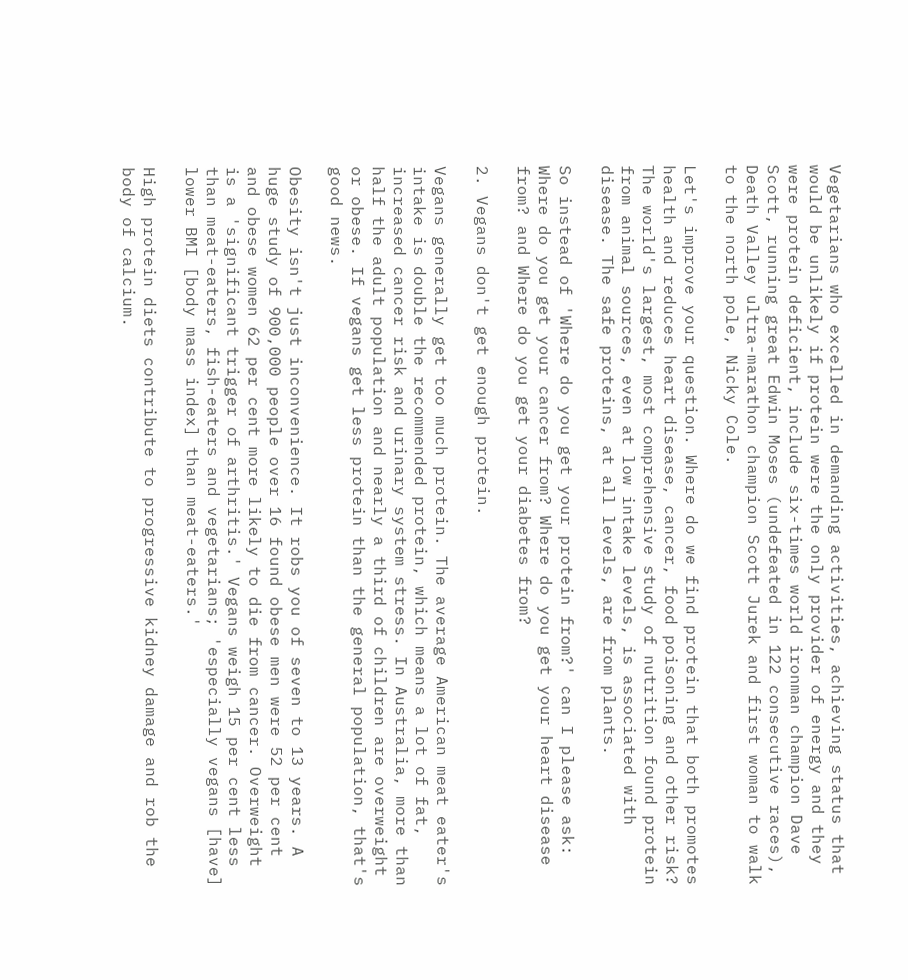Vegetarians who excelled in demanding activities, achieving status that would be unlikely if protein were the only provider of energy and they were protein deficient, include six-times world ironman champion Dave Scott, running great Edwin Moses (undefeated in 122 consecutive races), Death Valley ultra-marathon champion Scott Jurek and first woman to walk to the north pole, Nicky Cole.

Let's improve your question. Where do we find protein that both promotes health and reduces heart disease, cancer, food poisoning and other risk? The world's largest, most comprehensive study of nutrition found protein from animal sources, even at low intake levels, is associated with disease. The safe proteins, at all levels, are from plants.

So instead of 'Where do you get your protein from?' can I please ask: Where do you get your cancer from? Where do you get your heart disease from? and Where do you get your diabetes from?

2. Vegans don't get enough protein.

Vegans generally get too much protein. The average American meat eater's intake is double the recommended protein, which means a lot of fat, increased cancer risk and urinary system stress. In Australia, more than half the adult population and nearly a third of children are overweight or obese. If vegans get less protein than the general population, that's good news.

Obesity isn't just inconvenience. It robs you of seven to 13 years. A huge study of 900,000 people over 16 found obese men were 52 per cent and obese women 62 per cent more likely to die from cancer. Overweight is a 'significant trigger of arthritis.' Vegans weigh 15 per cent less than meat-eaters, fish-eaters and vegetarians; 'especially vegans [have] lower BMI [body mass index] than meat-eaters.'

High protein diets contribute to progressive kidney damage and rob the body of calcium.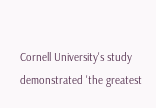Cornell University's study demonstrated 'the greatest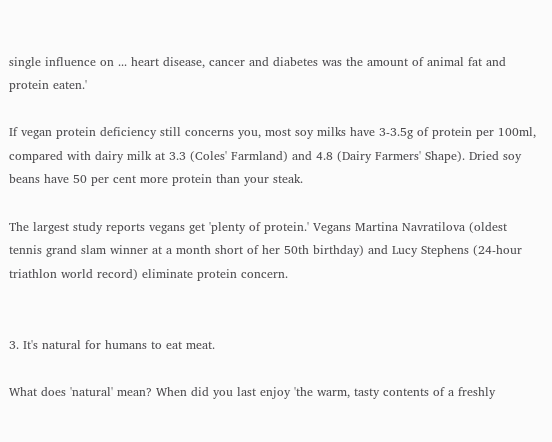single influence on ... heart disease, cancer and diabetes was the amount of animal fat and protein eaten.'

If vegan protein deficiency still concerns you, most soy milks have 3-3.5g of protein per 100ml, compared with dairy milk at 3.3 (Coles' Farmland) and 4.8 (Dairy Farmers' Shape). Dried soy beans have 50 per cent more protein than your steak.

The largest study reports vegans get 'plenty of protein.' Vegans Martina Navratilova (oldest tennis grand slam winner at a month short of her 50th birthday) and Lucy Stephens (24-hour triathlon world record) eliminate protein concern.


3. It's natural for humans to eat meat.

What does 'natural' mean? When did you last enjoy 'the warm, tasty contents of a freshly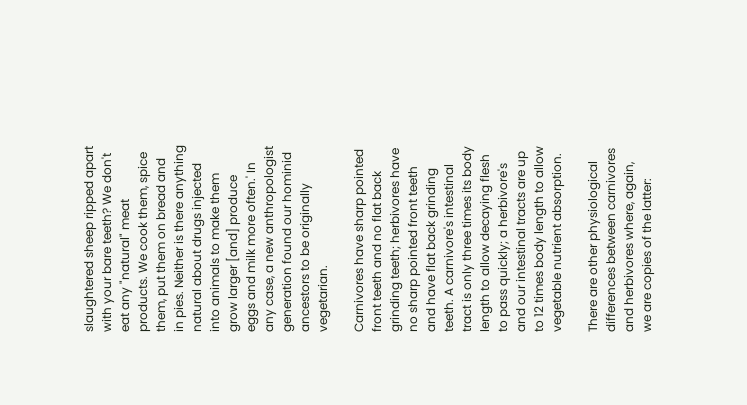slaughtered sheep ripped apart with your bare teeth? We don't eat any "natural" meat products. We cook them, spice them, put them on bread and in pies. Neither is there anything natural about drugs injected into animals to make them grow larger [and] produce eggs and milk more often.' In any case, a new anthropologist generation found our hominid ancestors to be originally vegetarian.

Carnivores have sharp pointed front teeth and no flat back grinding teeth; herbivores have no sharp pointed front teeth and have flat back grinding teeth. A carnivore's intestinal tract is only three times its body length to allow decaying flesh to pass quickly; a herbivore's and our intestinal tracts are up to 12 times body length to allow vegetable nutrient absorption.

There are other physiological differences between carnivores and herbivores where, again, we are copies of the latter: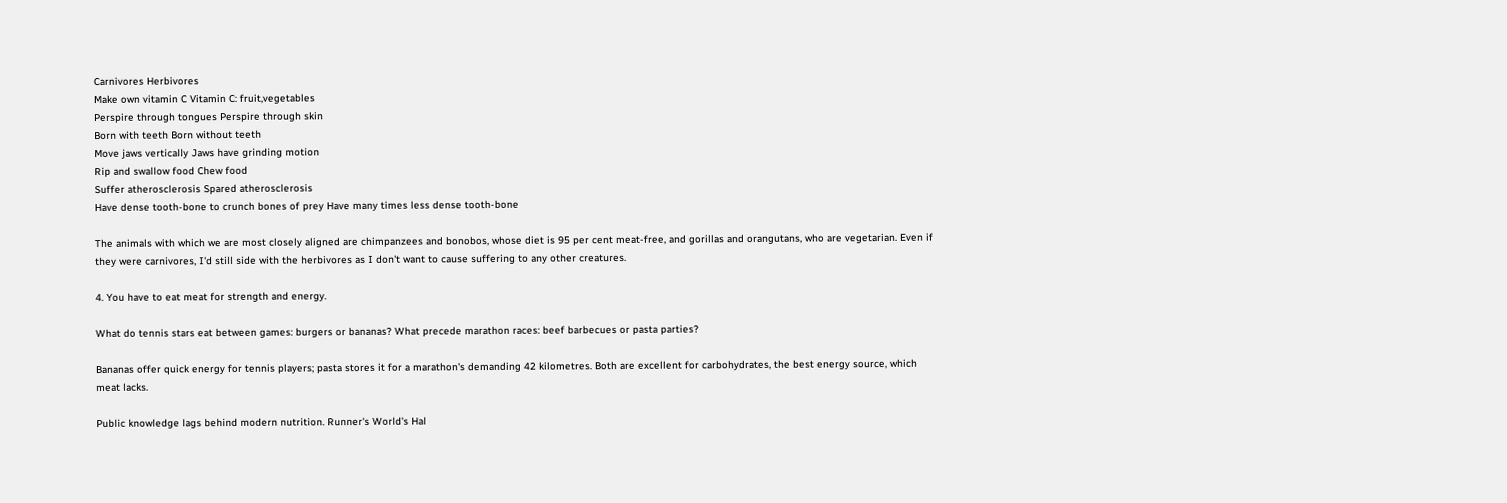Carnivores Herbivores
Make own vitamin C Vitamin C: fruit,vegetables
Perspire through tongues Perspire through skin
Born with teeth Born without teeth
Move jaws vertically Jaws have grinding motion
Rip and swallow food Chew food
Suffer atherosclerosis Spared atherosclerosis
Have dense tooth-bone to crunch bones of prey Have many times less dense tooth-bone

The animals with which we are most closely aligned are chimpanzees and bonobos, whose diet is 95 per cent meat-free, and gorillas and orangutans, who are vegetarian. Even if they were carnivores, I'd still side with the herbivores as I don't want to cause suffering to any other creatures.

4. You have to eat meat for strength and energy.

What do tennis stars eat between games: burgers or bananas? What precede marathon races: beef barbecues or pasta parties?

Bananas offer quick energy for tennis players; pasta stores it for a marathon's demanding 42 kilometres. Both are excellent for carbohydrates, the best energy source, which meat lacks.

Public knowledge lags behind modern nutrition. Runner's World's Hal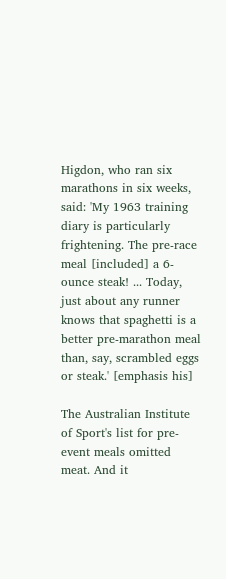Higdon, who ran six marathons in six weeks, said: 'My 1963 training diary is particularly frightening. The pre-race meal [included] a 6-ounce steak! ... Today, just about any runner knows that spaghetti is a better pre-marathon meal than, say, scrambled eggs or steak.' [emphasis his]

The Australian Institute of Sport's list for pre-event meals omitted meat. And it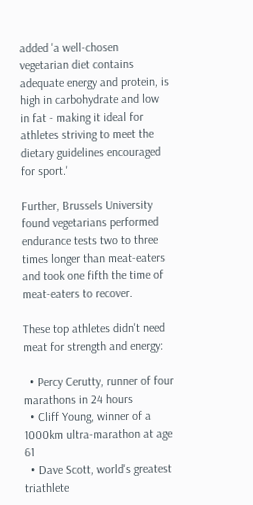added 'a well-chosen vegetarian diet contains adequate energy and protein, is high in carbohydrate and low in fat - making it ideal for athletes striving to meet the dietary guidelines encouraged for sport.'

Further, Brussels University found vegetarians performed endurance tests two to three times longer than meat-eaters and took one fifth the time of meat-eaters to recover.

These top athletes didn't need meat for strength and energy:

  • Percy Cerutty, runner of four marathons in 24 hours
  • Cliff Young, winner of a 1000km ultra-marathon at age 61
  • Dave Scott, world's greatest triathlete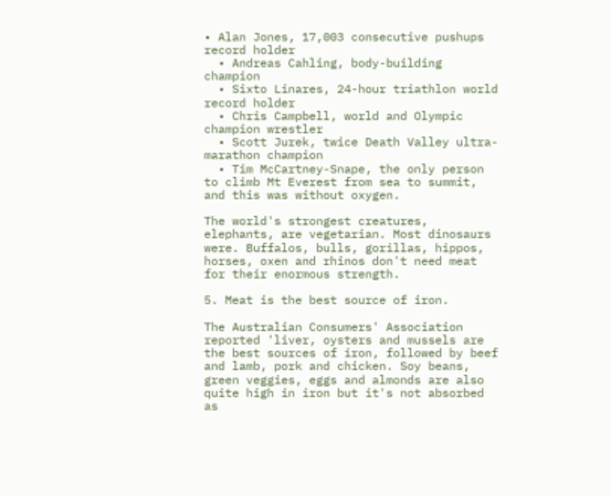• Alan Jones, 17,003 consecutive pushups record holder
  • Andreas Cahling, body-building champion
  • Sixto Linares, 24-hour triathlon world record holder
  • Chris Campbell, world and Olympic champion wrestler
  • Scott Jurek, twice Death Valley ultra-marathon champion
  • Tim McCartney-Snape, the only person to climb Mt Everest from sea to summit, and this was without oxygen.

The world's strongest creatures, elephants, are vegetarian. Most dinosaurs were. Buffalos, bulls, gorillas, hippos, horses, oxen and rhinos don't need meat for their enormous strength.

5. Meat is the best source of iron.

The Australian Consumers' Association reported 'liver, oysters and mussels are the best sources of iron, followed by beef and lamb, pork and chicken. Soy beans, green veggies, eggs and almonds are also quite high in iron but it's not absorbed as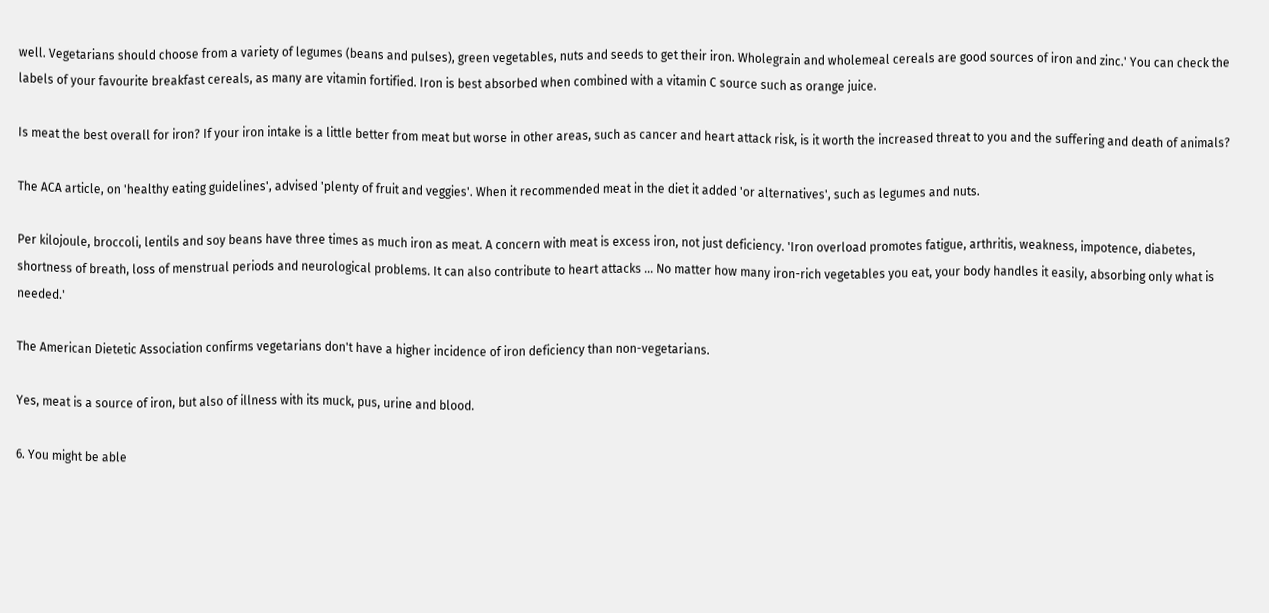well. Vegetarians should choose from a variety of legumes (beans and pulses), green vegetables, nuts and seeds to get their iron. Wholegrain and wholemeal cereals are good sources of iron and zinc.' You can check the labels of your favourite breakfast cereals, as many are vitamin fortified. Iron is best absorbed when combined with a vitamin C source such as orange juice.

Is meat the best overall for iron? If your iron intake is a little better from meat but worse in other areas, such as cancer and heart attack risk, is it worth the increased threat to you and the suffering and death of animals?

The ACA article, on 'healthy eating guidelines', advised 'plenty of fruit and veggies'. When it recommended meat in the diet it added 'or alternatives', such as legumes and nuts.

Per kilojoule, broccoli, lentils and soy beans have three times as much iron as meat. A concern with meat is excess iron, not just deficiency. 'Iron overload promotes fatigue, arthritis, weakness, impotence, diabetes, shortness of breath, loss of menstrual periods and neurological problems. It can also contribute to heart attacks ... No matter how many iron-rich vegetables you eat, your body handles it easily, absorbing only what is needed.'

The American Dietetic Association confirms vegetarians don't have a higher incidence of iron deficiency than non-vegetarians.

Yes, meat is a source of iron, but also of illness with its muck, pus, urine and blood.

6. You might be able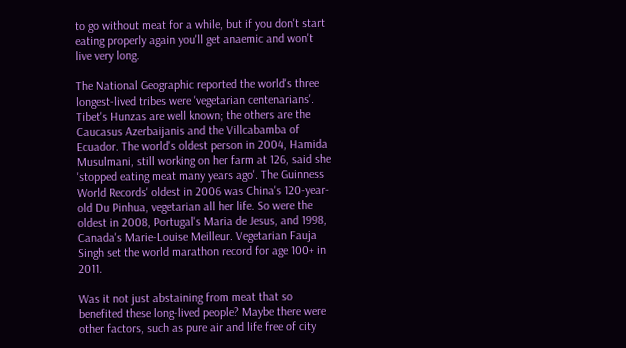to go without meat for a while, but if you don't start eating properly again you'll get anaemic and won't live very long.

The National Geographic reported the world's three longest-lived tribes were 'vegetarian centenarians'. Tibet's Hunzas are well known; the others are the Caucasus Azerbaijanis and the Villcabamba of Ecuador. The world's oldest person in 2004, Hamida Musulmani, still working on her farm at 126, said she 'stopped eating meat many years ago'. The Guinness World Records' oldest in 2006 was China's 120-year-old Du Pinhua, vegetarian all her life. So were the oldest in 2008, Portugal's Maria de Jesus, and 1998, Canada's Marie-Louise Meilleur. Vegetarian Fauja Singh set the world marathon record for age 100+ in 2011.

Was it not just abstaining from meat that so benefited these long-lived people? Maybe there were other factors, such as pure air and life free of city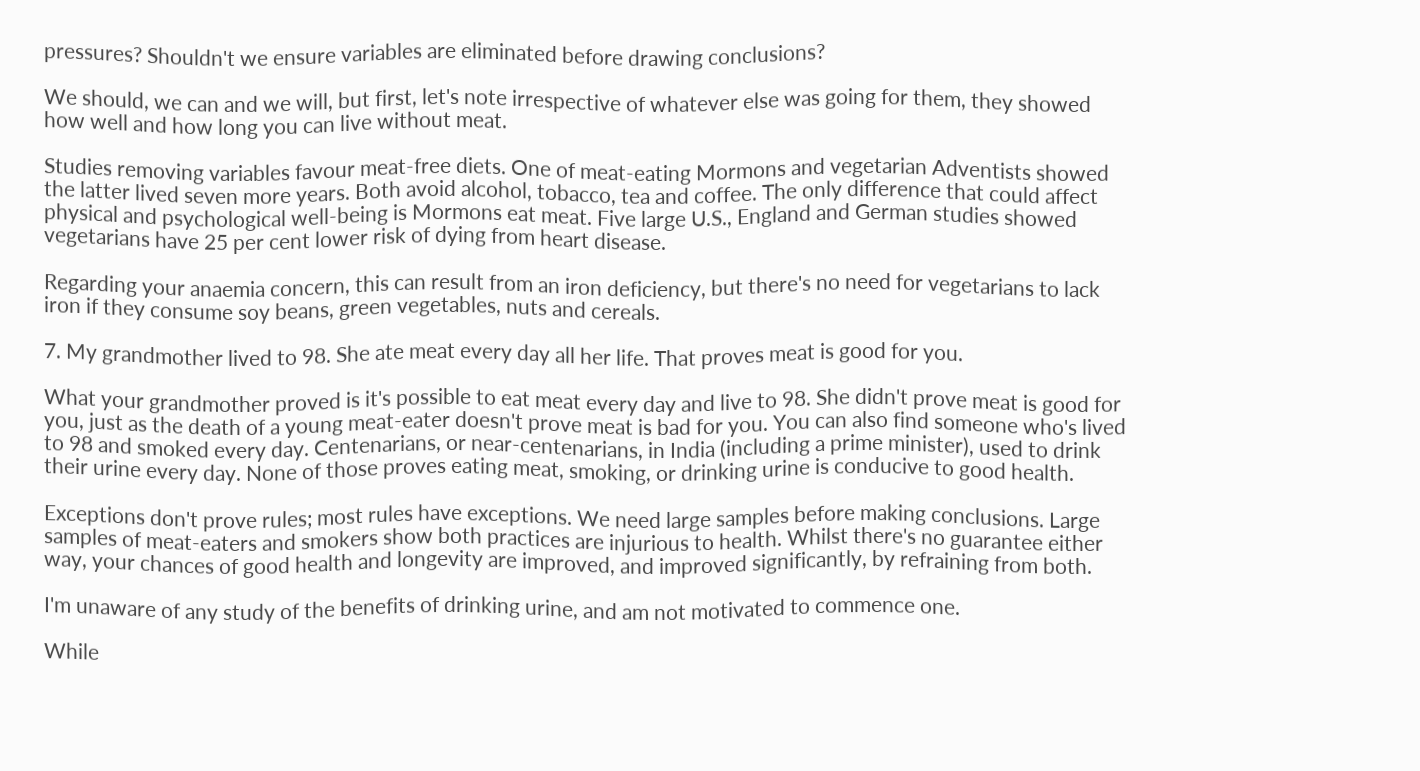pressures? Shouldn't we ensure variables are eliminated before drawing conclusions?

We should, we can and we will, but first, let's note irrespective of whatever else was going for them, they showed how well and how long you can live without meat.

Studies removing variables favour meat-free diets. One of meat-eating Mormons and vegetarian Adventists showed the latter lived seven more years. Both avoid alcohol, tobacco, tea and coffee. The only difference that could affect physical and psychological well-being is Mormons eat meat. Five large U.S., England and German studies showed vegetarians have 25 per cent lower risk of dying from heart disease.

Regarding your anaemia concern, this can result from an iron deficiency, but there's no need for vegetarians to lack iron if they consume soy beans, green vegetables, nuts and cereals.

7. My grandmother lived to 98. She ate meat every day all her life. That proves meat is good for you.

What your grandmother proved is it's possible to eat meat every day and live to 98. She didn't prove meat is good for you, just as the death of a young meat-eater doesn't prove meat is bad for you. You can also find someone who's lived to 98 and smoked every day. Centenarians, or near-centenarians, in India (including a prime minister), used to drink their urine every day. None of those proves eating meat, smoking, or drinking urine is conducive to good health.

Exceptions don't prove rules; most rules have exceptions. We need large samples before making conclusions. Large samples of meat-eaters and smokers show both practices are injurious to health. Whilst there's no guarantee either way, your chances of good health and longevity are improved, and improved significantly, by refraining from both.

I'm unaware of any study of the benefits of drinking urine, and am not motivated to commence one.

While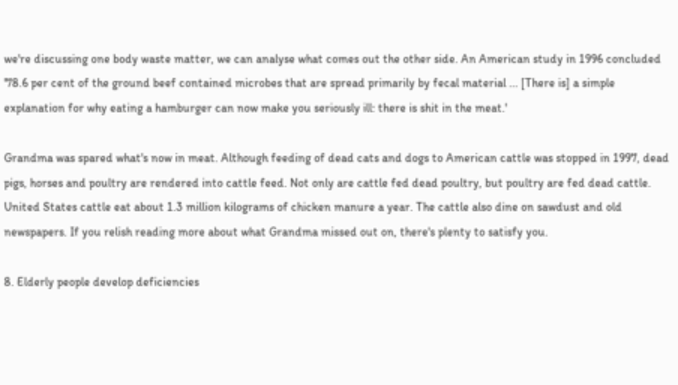we're discussing one body waste matter, we can analyse what comes out the other side. An American study in 1996 concluded '78.6 per cent of the ground beef contained microbes that are spread primarily by fecal material ... [There is] a simple explanation for why eating a hamburger can now make you seriously ill: there is shit in the meat.'

Grandma was spared what's now in meat. Although feeding of dead cats and dogs to American cattle was stopped in 1997, dead pigs, horses and poultry are rendered into cattle feed. Not only are cattle fed dead poultry, but poultry are fed dead cattle. United States cattle eat about 1.3 million kilograms of chicken manure a year. The cattle also dine on sawdust and old newspapers. If you relish reading more about what Grandma missed out on, there's plenty to satisfy you.

8. Elderly people develop deficiencies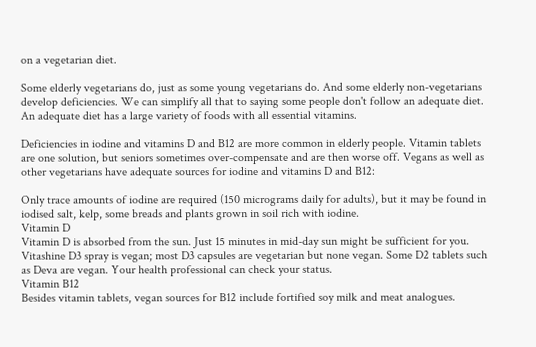on a vegetarian diet.

Some elderly vegetarians do, just as some young vegetarians do. And some elderly non-vegetarians develop deficiencies. We can simplify all that to saying some people don't follow an adequate diet. An adequate diet has a large variety of foods with all essential vitamins.

Deficiencies in iodine and vitamins D and B12 are more common in elderly people. Vitamin tablets are one solution, but seniors sometimes over-compensate and are then worse off. Vegans as well as other vegetarians have adequate sources for iodine and vitamins D and B12:

Only trace amounts of iodine are required (150 micrograms daily for adults), but it may be found in iodised salt, kelp, some breads and plants grown in soil rich with iodine.
Vitamin D
Vitamin D is absorbed from the sun. Just 15 minutes in mid-day sun might be sufficient for you. Vitashine D3 spray is vegan; most D3 capsules are vegetarian but none vegan. Some D2 tablets such as Deva are vegan. Your health professional can check your status.
Vitamin B12
Besides vitamin tablets, vegan sources for B12 include fortified soy milk and meat analogues.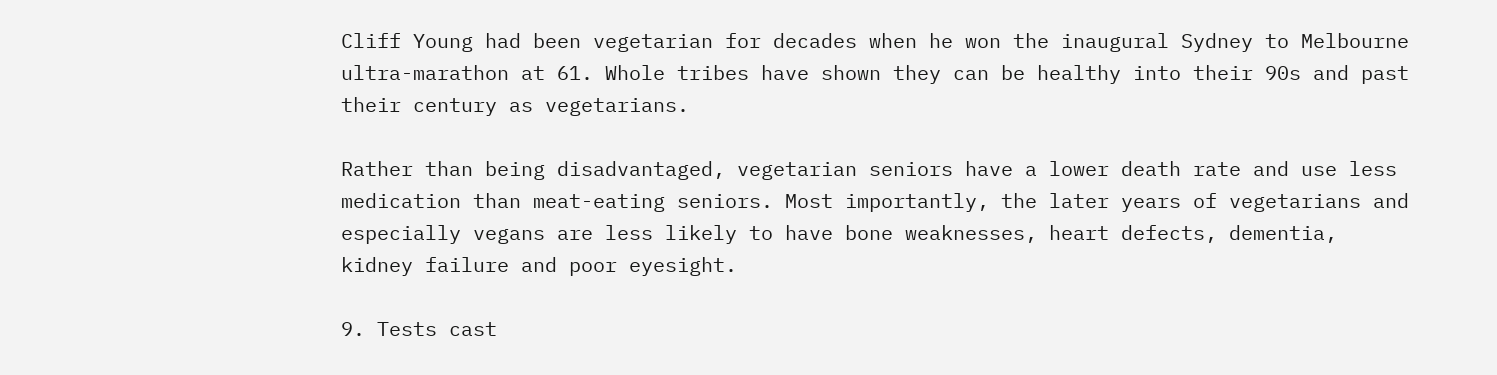Cliff Young had been vegetarian for decades when he won the inaugural Sydney to Melbourne ultra-marathon at 61. Whole tribes have shown they can be healthy into their 90s and past their century as vegetarians.

Rather than being disadvantaged, vegetarian seniors have a lower death rate and use less medication than meat-eating seniors. Most importantly, the later years of vegetarians and especially vegans are less likely to have bone weaknesses, heart defects, dementia, kidney failure and poor eyesight.

9. Tests cast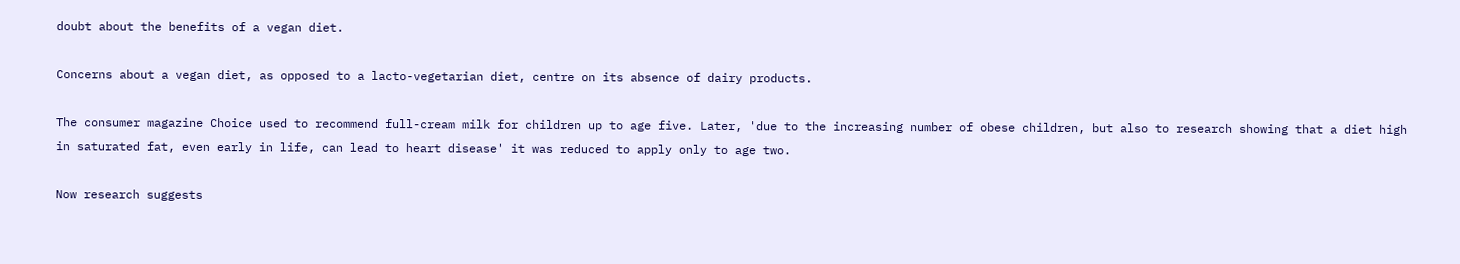doubt about the benefits of a vegan diet.

Concerns about a vegan diet, as opposed to a lacto-vegetarian diet, centre on its absence of dairy products.

The consumer magazine Choice used to recommend full-cream milk for children up to age five. Later, 'due to the increasing number of obese children, but also to research showing that a diet high in saturated fat, even early in life, can lead to heart disease' it was reduced to apply only to age two.

Now research suggests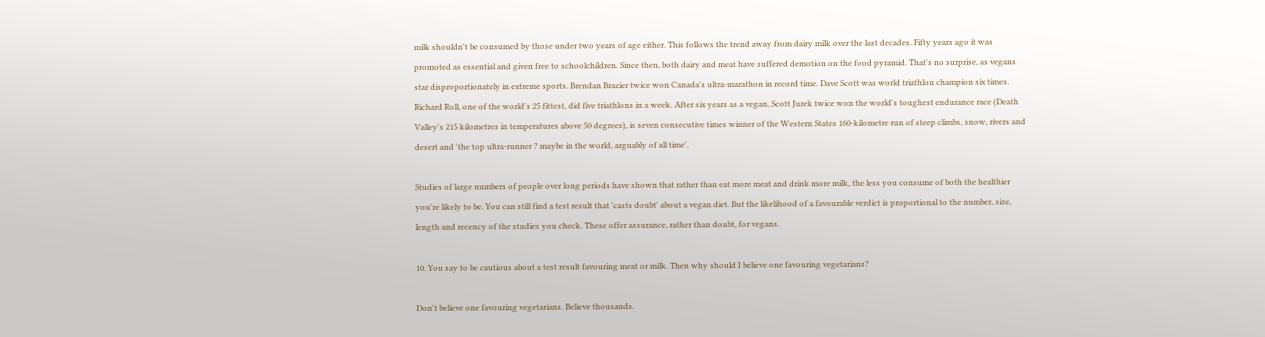milk shouldn't be consumed by those under two years of age either. This follows the trend away from dairy milk over the last decades. Fifty years ago it was promoted as essential and given free to schoolchildren. Since then, both dairy and meat have suffered demotion on the food pyramid. That's no surprise, as vegans star disproportionately in extreme sports. Brendan Brazier twice won Canada's ultra-marathon in record time. Dave Scott was world triathlon champion six times. Richard Roll, one of the world's 25 fittest, did five triathlons in a week. After six years as a vegan, Scott Jurek twice won the world's toughest endurance race (Death Valley's 215 kilometres in temperatures above 50 degrees), is seven consecutive times winner of the Western States 160-kilometre run of steep climbs, snow, rivers and desert and 'the top ultra-runner ? maybe in the world, arguably of all time'.

Studies of large numbers of people over long periods have shown that rather than eat more meat and drink more milk, the less you consume of both the healthier you're likely to be. You can still find a test result that 'casts doubt' about a vegan diet. But the likelihood of a favourable verdict is proportional to the number, size, length and recency of the studies you check. These offer assurance, rather than doubt, for vegans.

10. You say to be cautious about a test result favouring meat or milk. Then why should I believe one favouring vegetarians?

Don't believe one favouring vegetarians. Believe thousands.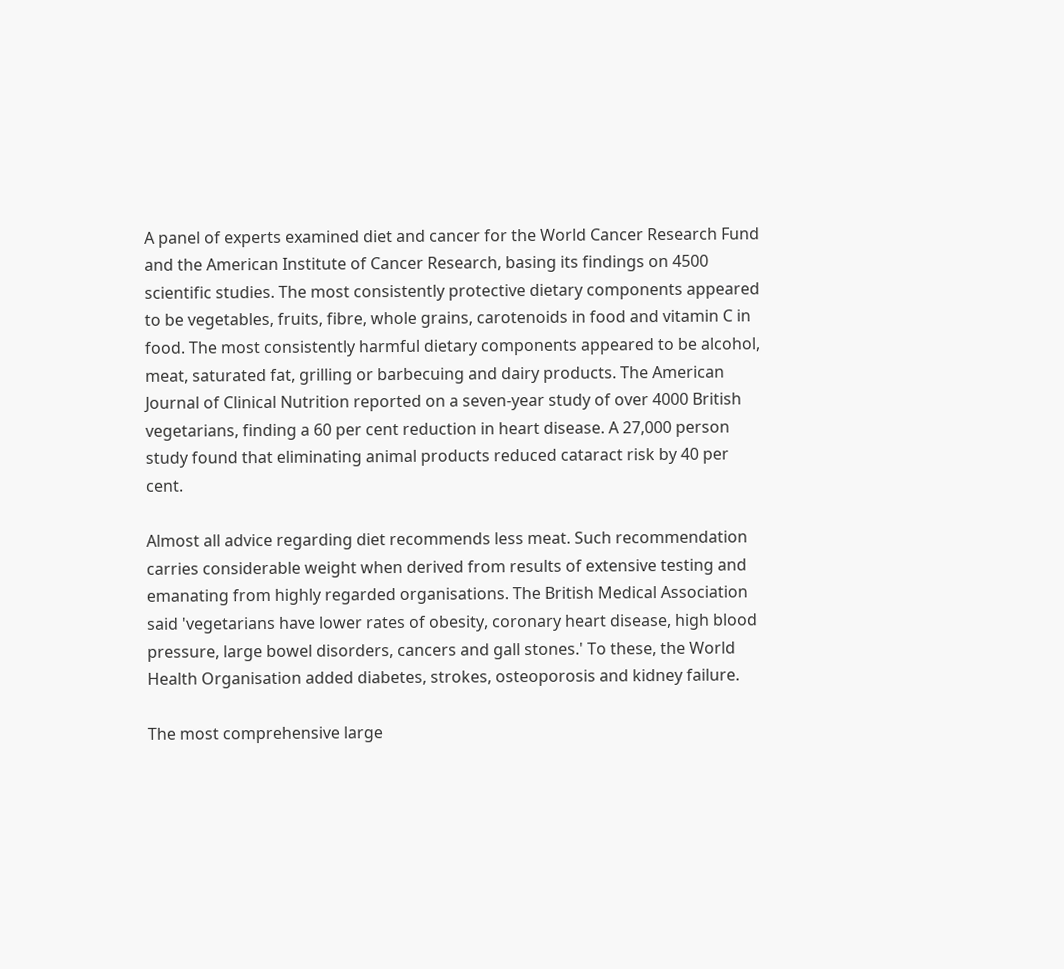A panel of experts examined diet and cancer for the World Cancer Research Fund and the American Institute of Cancer Research, basing its findings on 4500 scientific studies. The most consistently protective dietary components appeared to be vegetables, fruits, fibre, whole grains, carotenoids in food and vitamin C in food. The most consistently harmful dietary components appeared to be alcohol, meat, saturated fat, grilling or barbecuing and dairy products. The American Journal of Clinical Nutrition reported on a seven-year study of over 4000 British vegetarians, finding a 60 per cent reduction in heart disease. A 27,000 person study found that eliminating animal products reduced cataract risk by 40 per cent.

Almost all advice regarding diet recommends less meat. Such recommendation carries considerable weight when derived from results of extensive testing and emanating from highly regarded organisations. The British Medical Association said 'vegetarians have lower rates of obesity, coronary heart disease, high blood pressure, large bowel disorders, cancers and gall stones.' To these, the World Health Organisation added diabetes, strokes, osteoporosis and kidney failure.

The most comprehensive large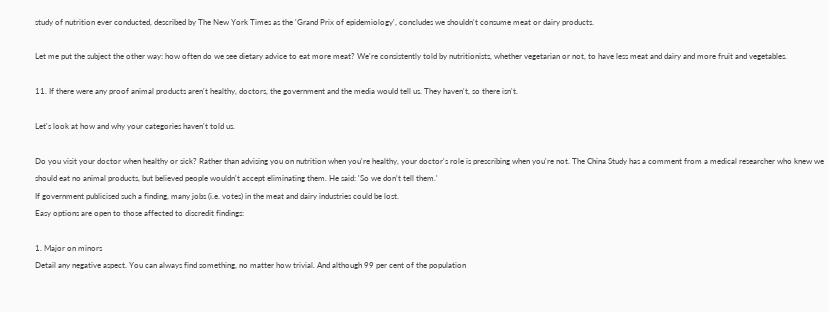study of nutrition ever conducted, described by The New York Times as the 'Grand Prix of epidemiology', concludes we shouldn't consume meat or dairy products.

Let me put the subject the other way: how often do we see dietary advice to eat more meat? We're consistently told by nutritionists, whether vegetarian or not, to have less meat and dairy and more fruit and vegetables.

11. If there were any proof animal products aren't healthy, doctors, the government and the media would tell us. They haven't, so there isn't.

Let's look at how and why your categories haven't told us.

Do you visit your doctor when healthy or sick? Rather than advising you on nutrition when you're healthy, your doctor's role is prescribing when you're not. The China Study has a comment from a medical researcher who knew we should eat no animal products, but believed people wouldn't accept eliminating them. He said: 'So we don't tell them.'
If government publicised such a finding, many jobs (i.e. votes) in the meat and dairy industries could be lost.
Easy options are open to those affected to discredit findings:

1. Major on minors
Detail any negative aspect. You can always find something, no matter how trivial. And although 99 per cent of the population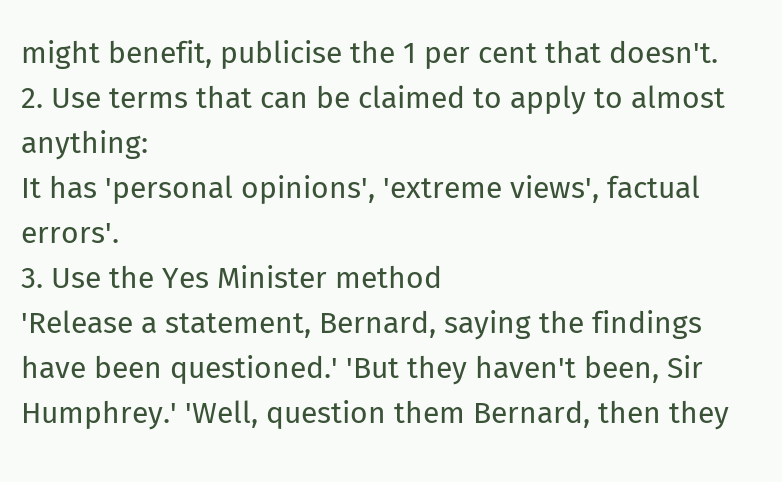might benefit, publicise the 1 per cent that doesn't.
2. Use terms that can be claimed to apply to almost anything:
It has 'personal opinions', 'extreme views', factual errors'.
3. Use the Yes Minister method
'Release a statement, Bernard, saying the findings have been questioned.' 'But they haven't been, Sir Humphrey.' 'Well, question them Bernard, then they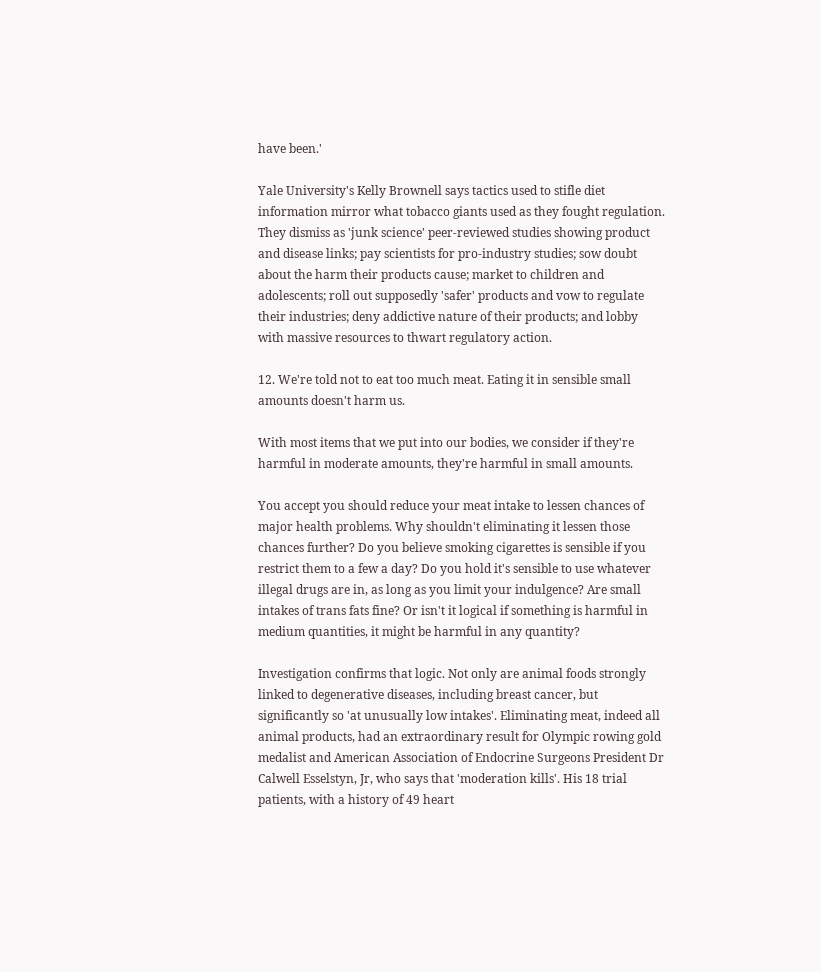have been.'

Yale University's Kelly Brownell says tactics used to stifle diet information mirror what tobacco giants used as they fought regulation. They dismiss as 'junk science' peer-reviewed studies showing product and disease links; pay scientists for pro-industry studies; sow doubt about the harm their products cause; market to children and adolescents; roll out supposedly 'safer' products and vow to regulate their industries; deny addictive nature of their products; and lobby with massive resources to thwart regulatory action.

12. We're told not to eat too much meat. Eating it in sensible small amounts doesn't harm us.

With most items that we put into our bodies, we consider if they're harmful in moderate amounts, they're harmful in small amounts.

You accept you should reduce your meat intake to lessen chances of major health problems. Why shouldn't eliminating it lessen those chances further? Do you believe smoking cigarettes is sensible if you restrict them to a few a day? Do you hold it's sensible to use whatever illegal drugs are in, as long as you limit your indulgence? Are small intakes of trans fats fine? Or isn't it logical if something is harmful in medium quantities, it might be harmful in any quantity?

Investigation confirms that logic. Not only are animal foods strongly linked to degenerative diseases, including breast cancer, but significantly so 'at unusually low intakes'. Eliminating meat, indeed all animal products, had an extraordinary result for Olympic rowing gold medalist and American Association of Endocrine Surgeons President Dr Calwell Esselstyn, Jr, who says that 'moderation kills'. His 18 trial patients, with a history of 49 heart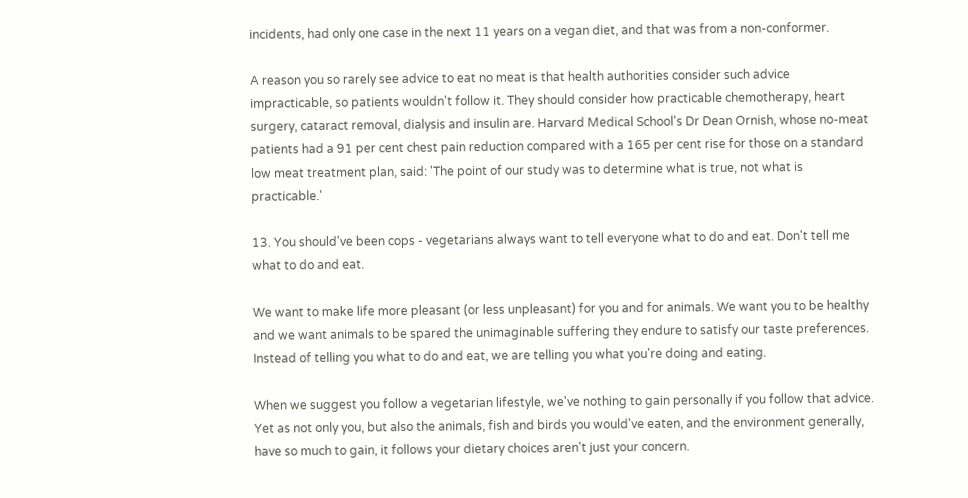incidents, had only one case in the next 11 years on a vegan diet, and that was from a non-conformer.

A reason you so rarely see advice to eat no meat is that health authorities consider such advice impracticable, so patients wouldn't follow it. They should consider how practicable chemotherapy, heart surgery, cataract removal, dialysis and insulin are. Harvard Medical School's Dr Dean Ornish, whose no-meat patients had a 91 per cent chest pain reduction compared with a 165 per cent rise for those on a standard low meat treatment plan, said: 'The point of our study was to determine what is true, not what is practicable.'

13. You should've been cops - vegetarians always want to tell everyone what to do and eat. Don't tell me what to do and eat.

We want to make life more pleasant (or less unpleasant) for you and for animals. We want you to be healthy and we want animals to be spared the unimaginable suffering they endure to satisfy our taste preferences. Instead of telling you what to do and eat, we are telling you what you're doing and eating.

When we suggest you follow a vegetarian lifestyle, we've nothing to gain personally if you follow that advice. Yet as not only you, but also the animals, fish and birds you would've eaten, and the environment generally, have so much to gain, it follows your dietary choices aren't just your concern.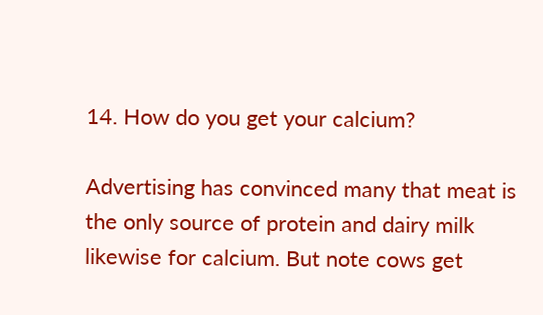14. How do you get your calcium?

Advertising has convinced many that meat is the only source of protein and dairy milk likewise for calcium. But note cows get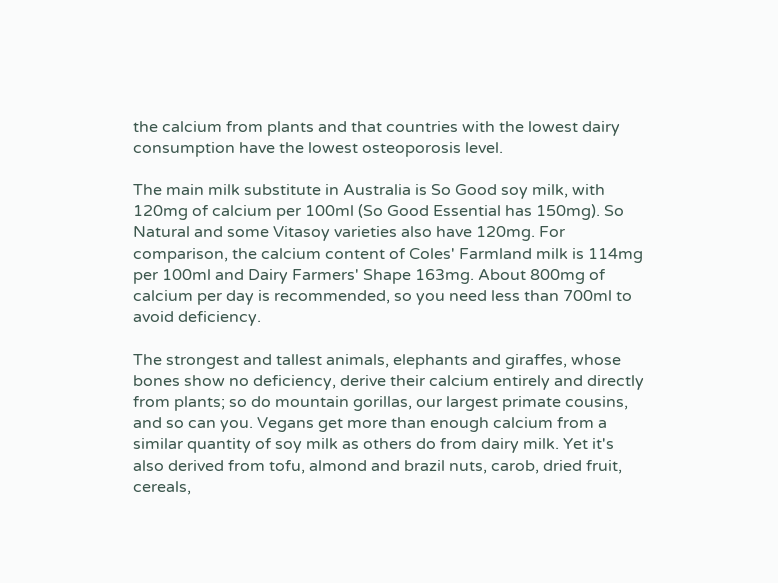the calcium from plants and that countries with the lowest dairy consumption have the lowest osteoporosis level.

The main milk substitute in Australia is So Good soy milk, with 120mg of calcium per 100ml (So Good Essential has 150mg). So Natural and some Vitasoy varieties also have 120mg. For comparison, the calcium content of Coles' Farmland milk is 114mg per 100ml and Dairy Farmers' Shape 163mg. About 800mg of calcium per day is recommended, so you need less than 700ml to avoid deficiency.

The strongest and tallest animals, elephants and giraffes, whose bones show no deficiency, derive their calcium entirely and directly from plants; so do mountain gorillas, our largest primate cousins, and so can you. Vegans get more than enough calcium from a similar quantity of soy milk as others do from dairy milk. Yet it's also derived from tofu, almond and brazil nuts, carob, dried fruit, cereals,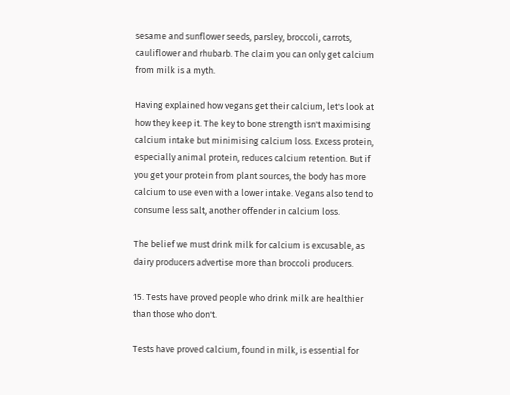sesame and sunflower seeds, parsley, broccoli, carrots, cauliflower and rhubarb. The claim you can only get calcium from milk is a myth.

Having explained how vegans get their calcium, let's look at how they keep it. The key to bone strength isn't maximising calcium intake but minimising calcium loss. Excess protein, especially animal protein, reduces calcium retention. But if you get your protein from plant sources, the body has more calcium to use even with a lower intake. Vegans also tend to consume less salt, another offender in calcium loss.

The belief we must drink milk for calcium is excusable, as dairy producers advertise more than broccoli producers.

15. Tests have proved people who drink milk are healthier than those who don't.

Tests have proved calcium, found in milk, is essential for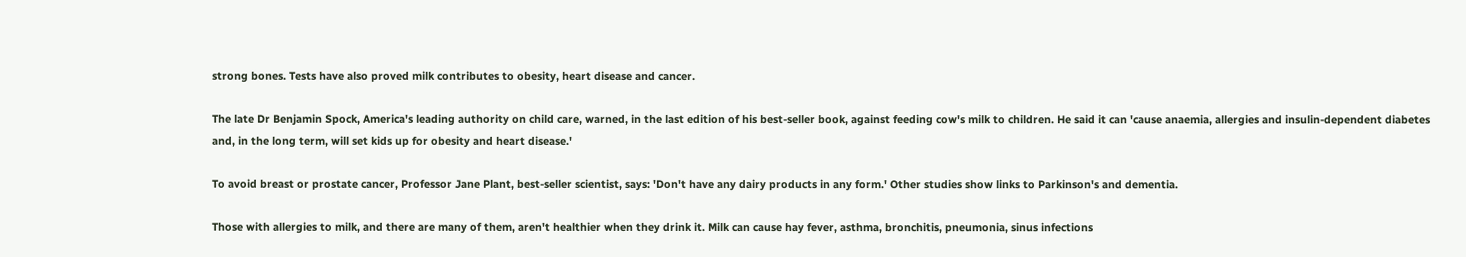strong bones. Tests have also proved milk contributes to obesity, heart disease and cancer.

The late Dr Benjamin Spock, America's leading authority on child care, warned, in the last edition of his best-seller book, against feeding cow's milk to children. He said it can 'cause anaemia, allergies and insulin-dependent diabetes and, in the long term, will set kids up for obesity and heart disease.'

To avoid breast or prostate cancer, Professor Jane Plant, best-seller scientist, says: 'Don't have any dairy products in any form.' Other studies show links to Parkinson's and dementia.

Those with allergies to milk, and there are many of them, aren't healthier when they drink it. Milk can cause hay fever, asthma, bronchitis, pneumonia, sinus infections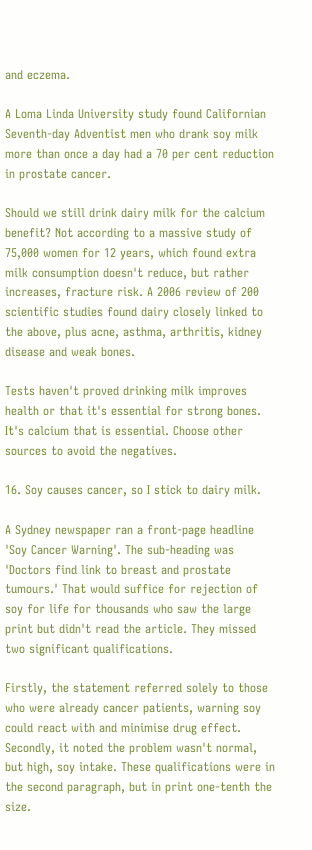and eczema.

A Loma Linda University study found Californian Seventh-day Adventist men who drank soy milk more than once a day had a 70 per cent reduction in prostate cancer.

Should we still drink dairy milk for the calcium benefit? Not according to a massive study of 75,000 women for 12 years, which found extra milk consumption doesn't reduce, but rather increases, fracture risk. A 2006 review of 200 scientific studies found dairy closely linked to the above, plus acne, asthma, arthritis, kidney disease and weak bones.

Tests haven't proved drinking milk improves health or that it's essential for strong bones. It's calcium that is essential. Choose other sources to avoid the negatives.

16. Soy causes cancer, so I stick to dairy milk.

A Sydney newspaper ran a front-page headline 'Soy Cancer Warning'. The sub-heading was 'Doctors find link to breast and prostate tumours.' That would suffice for rejection of soy for life for thousands who saw the large print but didn't read the article. They missed two significant qualifications.

Firstly, the statement referred solely to those who were already cancer patients, warning soy could react with and minimise drug effect. Secondly, it noted the problem wasn't normal, but high, soy intake. These qualifications were in the second paragraph, but in print one-tenth the size.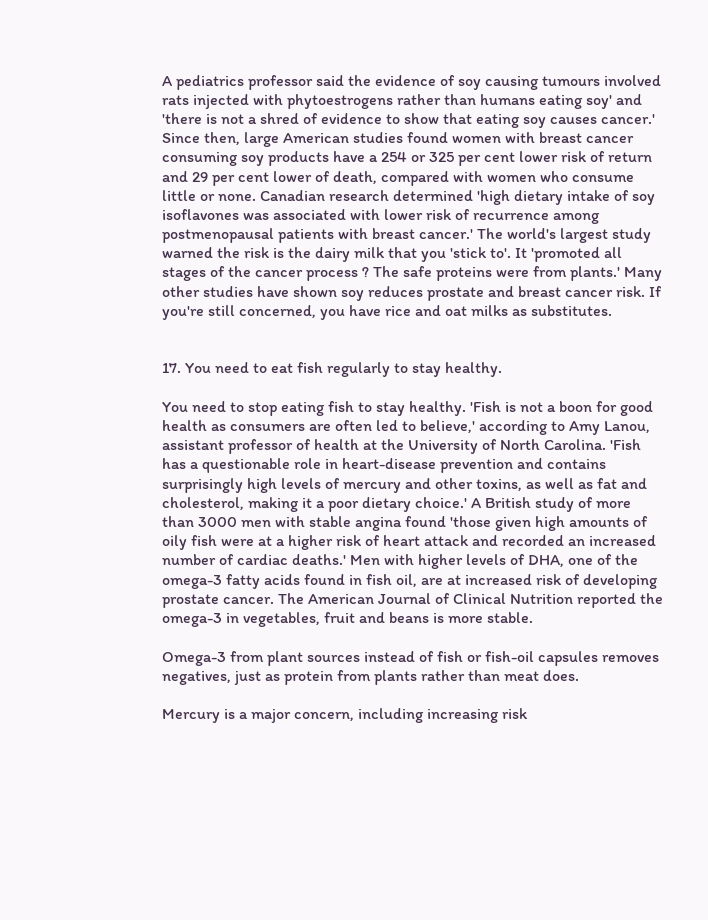A pediatrics professor said the evidence of soy causing tumours involved rats injected with phytoestrogens rather than humans eating soy' and 'there is not a shred of evidence to show that eating soy causes cancer.' Since then, large American studies found women with breast cancer consuming soy products have a 254 or 325 per cent lower risk of return and 29 per cent lower of death, compared with women who consume little or none. Canadian research determined 'high dietary intake of soy isoflavones was associated with lower risk of recurrence among postmenopausal patients with breast cancer.' The world's largest study warned the risk is the dairy milk that you 'stick to'. It 'promoted all stages of the cancer process ? The safe proteins were from plants.' Many other studies have shown soy reduces prostate and breast cancer risk. If you're still concerned, you have rice and oat milks as substitutes.


17. You need to eat fish regularly to stay healthy.

You need to stop eating fish to stay healthy. 'Fish is not a boon for good health as consumers are often led to believe,' according to Amy Lanou, assistant professor of health at the University of North Carolina. 'Fish has a questionable role in heart-disease prevention and contains surprisingly high levels of mercury and other toxins, as well as fat and cholesterol, making it a poor dietary choice.' A British study of more than 3000 men with stable angina found 'those given high amounts of oily fish were at a higher risk of heart attack and recorded an increased number of cardiac deaths.' Men with higher levels of DHA, one of the omega-3 fatty acids found in fish oil, are at increased risk of developing prostate cancer. The American Journal of Clinical Nutrition reported the omega-3 in vegetables, fruit and beans is more stable.

Omega-3 from plant sources instead of fish or fish-oil capsules removes negatives, just as protein from plants rather than meat does.

Mercury is a major concern, including increasing risk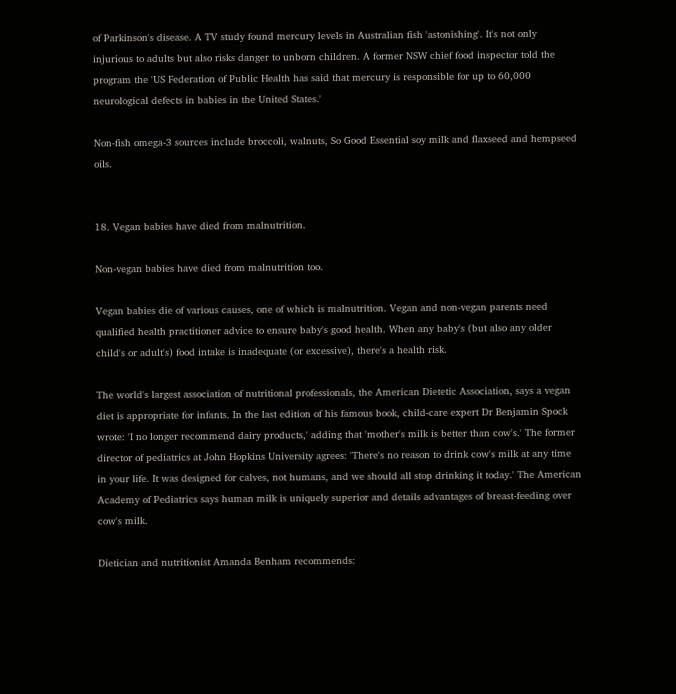of Parkinson's disease. A TV study found mercury levels in Australian fish 'astonishing'. It's not only injurious to adults but also risks danger to unborn children. A former NSW chief food inspector told the program the 'US Federation of Public Health has said that mercury is responsible for up to 60,000 neurological defects in babies in the United States.'

Non-fish omega-3 sources include broccoli, walnuts, So Good Essential soy milk and flaxseed and hempseed oils.


18. Vegan babies have died from malnutrition.

Non-vegan babies have died from malnutrition too.

Vegan babies die of various causes, one of which is malnutrition. Vegan and non-vegan parents need qualified health practitioner advice to ensure baby's good health. When any baby's (but also any older child's or adult's) food intake is inadequate (or excessive), there's a health risk.

The world's largest association of nutritional professionals, the American Dietetic Association, says a vegan diet is appropriate for infants. In the last edition of his famous book, child-care expert Dr Benjamin Spock wrote: 'I no longer recommend dairy products,' adding that 'mother's milk is better than cow's.' The former director of pediatrics at John Hopkins University agrees: 'There's no reason to drink cow's milk at any time in your life. It was designed for calves, not humans, and we should all stop drinking it today.' The American Academy of Pediatrics says human milk is uniquely superior and details advantages of breast-feeding over cow's milk.

Dietician and nutritionist Amanda Benham recommends: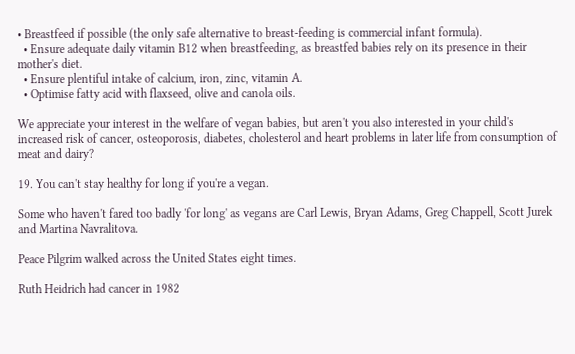• Breastfeed if possible (the only safe alternative to breast-feeding is commercial infant formula).
  • Ensure adequate daily vitamin B12 when breastfeeding, as breastfed babies rely on its presence in their mother's diet.
  • Ensure plentiful intake of calcium, iron, zinc, vitamin A.
  • Optimise fatty acid with flaxseed, olive and canola oils.

We appreciate your interest in the welfare of vegan babies, but aren't you also interested in your child's increased risk of cancer, osteoporosis, diabetes, cholesterol and heart problems in later life from consumption of meat and dairy?

19. You can't stay healthy for long if you're a vegan.

Some who haven't fared too badly 'for long' as vegans are Carl Lewis, Bryan Adams, Greg Chappell, Scott Jurek and Martina Navralitova.

Peace Pilgrim walked across the United States eight times.

Ruth Heidrich had cancer in 1982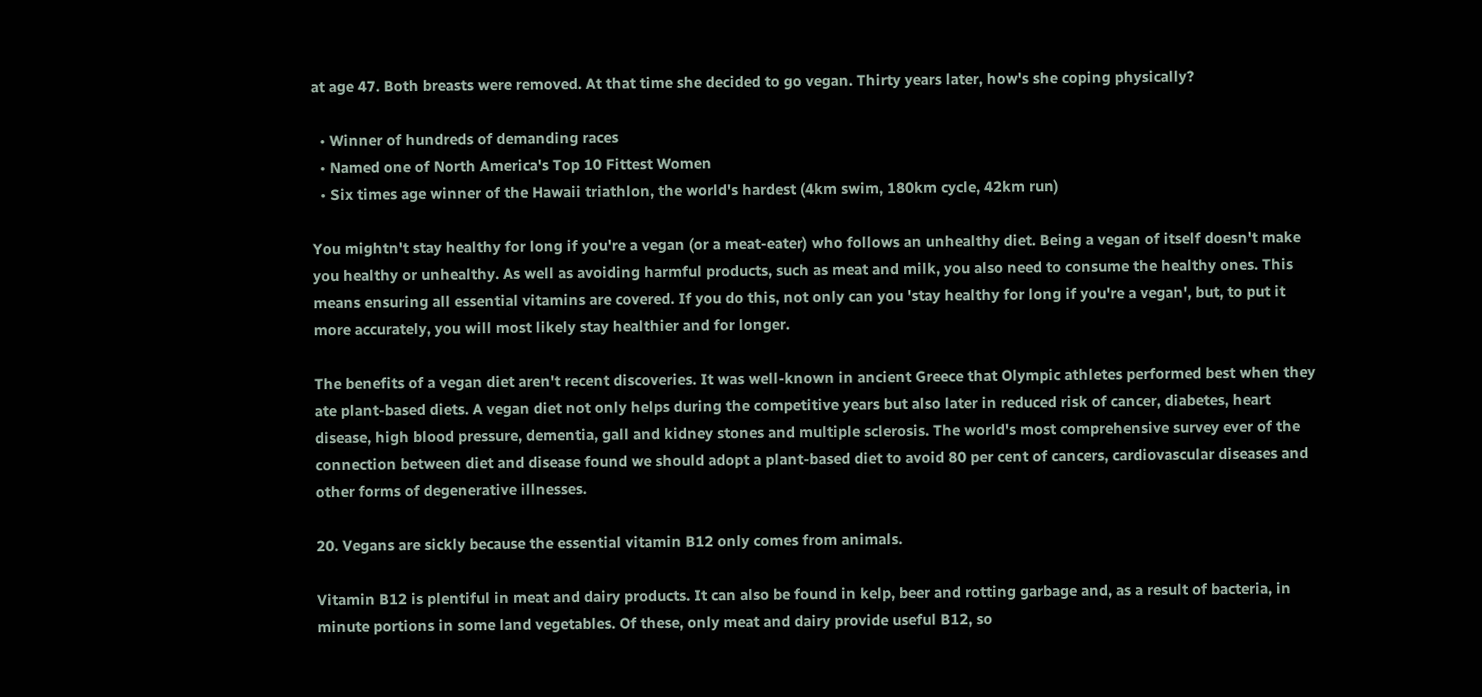at age 47. Both breasts were removed. At that time she decided to go vegan. Thirty years later, how's she coping physically?

  • Winner of hundreds of demanding races
  • Named one of North America's Top 10 Fittest Women
  • Six times age winner of the Hawaii triathlon, the world's hardest (4km swim, 180km cycle, 42km run)

You mightn't stay healthy for long if you're a vegan (or a meat-eater) who follows an unhealthy diet. Being a vegan of itself doesn't make you healthy or unhealthy. As well as avoiding harmful products, such as meat and milk, you also need to consume the healthy ones. This means ensuring all essential vitamins are covered. If you do this, not only can you 'stay healthy for long if you're a vegan', but, to put it more accurately, you will most likely stay healthier and for longer.

The benefits of a vegan diet aren't recent discoveries. It was well-known in ancient Greece that Olympic athletes performed best when they ate plant-based diets. A vegan diet not only helps during the competitive years but also later in reduced risk of cancer, diabetes, heart disease, high blood pressure, dementia, gall and kidney stones and multiple sclerosis. The world's most comprehensive survey ever of the connection between diet and disease found we should adopt a plant-based diet to avoid 80 per cent of cancers, cardiovascular diseases and other forms of degenerative illnesses.

20. Vegans are sickly because the essential vitamin B12 only comes from animals.

Vitamin B12 is plentiful in meat and dairy products. It can also be found in kelp, beer and rotting garbage and, as a result of bacteria, in minute portions in some land vegetables. Of these, only meat and dairy provide useful B12, so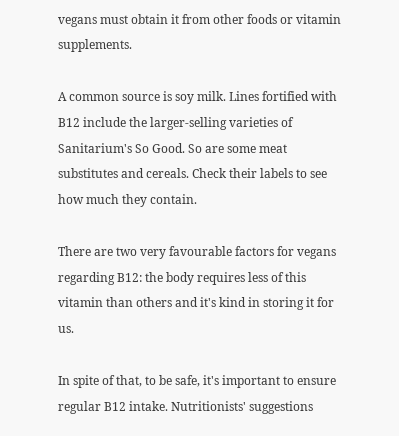vegans must obtain it from other foods or vitamin supplements.

A common source is soy milk. Lines fortified with B12 include the larger-selling varieties of Sanitarium's So Good. So are some meat substitutes and cereals. Check their labels to see how much they contain.

There are two very favourable factors for vegans regarding B12: the body requires less of this vitamin than others and it's kind in storing it for us.

In spite of that, to be safe, it's important to ensure regular B12 intake. Nutritionists' suggestions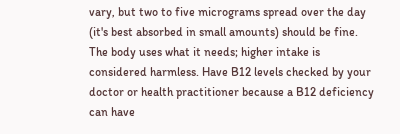vary, but two to five micrograms spread over the day (it's best absorbed in small amounts) should be fine. The body uses what it needs; higher intake is considered harmless. Have B12 levels checked by your doctor or health practitioner because a B12 deficiency can have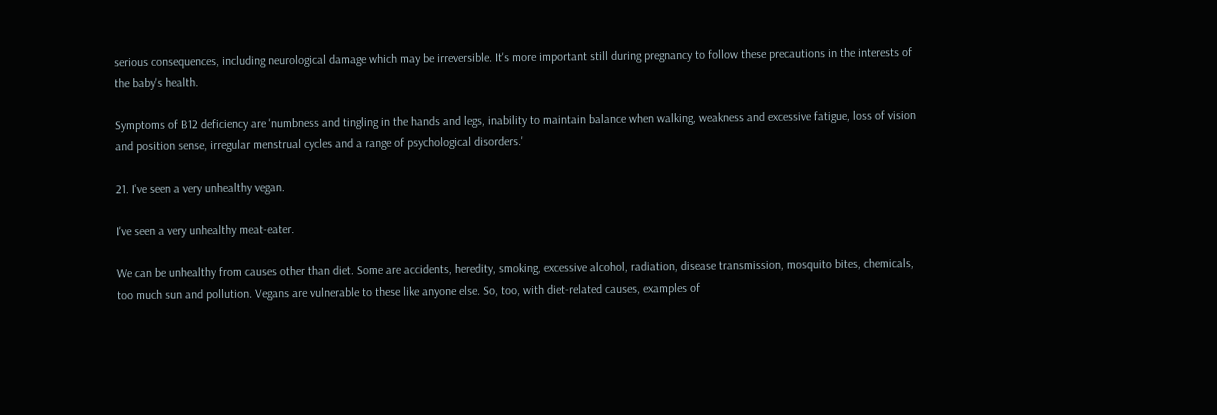serious consequences, including neurological damage which may be irreversible. It's more important still during pregnancy to follow these precautions in the interests of the baby's health.

Symptoms of B12 deficiency are 'numbness and tingling in the hands and legs, inability to maintain balance when walking, weakness and excessive fatigue, loss of vision and position sense, irregular menstrual cycles and a range of psychological disorders.'

21. I've seen a very unhealthy vegan.

I've seen a very unhealthy meat-eater.

We can be unhealthy from causes other than diet. Some are accidents, heredity, smoking, excessive alcohol, radiation, disease transmission, mosquito bites, chemicals, too much sun and pollution. Vegans are vulnerable to these like anyone else. So, too, with diet-related causes, examples of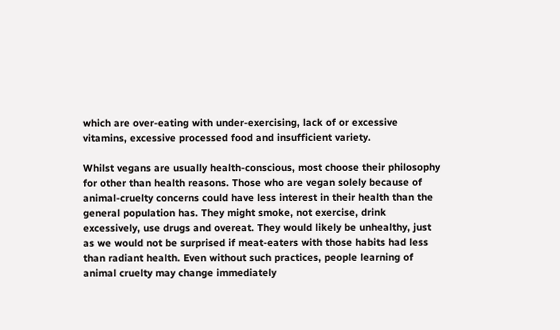which are over-eating with under-exercising, lack of or excessive vitamins, excessive processed food and insufficient variety.

Whilst vegans are usually health-conscious, most choose their philosophy for other than health reasons. Those who are vegan solely because of animal-cruelty concerns could have less interest in their health than the general population has. They might smoke, not exercise, drink excessively, use drugs and overeat. They would likely be unhealthy, just as we would not be surprised if meat-eaters with those habits had less than radiant health. Even without such practices, people learning of animal cruelty may change immediately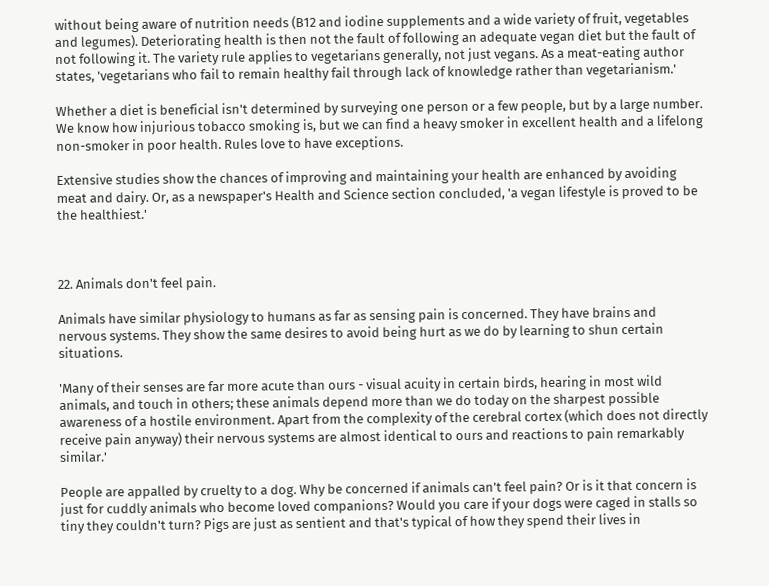without being aware of nutrition needs (B12 and iodine supplements and a wide variety of fruit, vegetables and legumes). Deteriorating health is then not the fault of following an adequate vegan diet but the fault of not following it. The variety rule applies to vegetarians generally, not just vegans. As a meat-eating author states, 'vegetarians who fail to remain healthy fail through lack of knowledge rather than vegetarianism.'

Whether a diet is beneficial isn't determined by surveying one person or a few people, but by a large number. We know how injurious tobacco smoking is, but we can find a heavy smoker in excellent health and a lifelong non-smoker in poor health. Rules love to have exceptions.

Extensive studies show the chances of improving and maintaining your health are enhanced by avoiding meat and dairy. Or, as a newspaper's Health and Science section concluded, 'a vegan lifestyle is proved to be the healthiest.'



22. Animals don't feel pain.

Animals have similar physiology to humans as far as sensing pain is concerned. They have brains and nervous systems. They show the same desires to avoid being hurt as we do by learning to shun certain situations.

'Many of their senses are far more acute than ours - visual acuity in certain birds, hearing in most wild animals, and touch in others; these animals depend more than we do today on the sharpest possible awareness of a hostile environment. Apart from the complexity of the cerebral cortex (which does not directly receive pain anyway) their nervous systems are almost identical to ours and reactions to pain remarkably similar.'

People are appalled by cruelty to a dog. Why be concerned if animals can't feel pain? Or is it that concern is just for cuddly animals who become loved companions? Would you care if your dogs were caged in stalls so tiny they couldn't turn? Pigs are just as sentient and that's typical of how they spend their lives in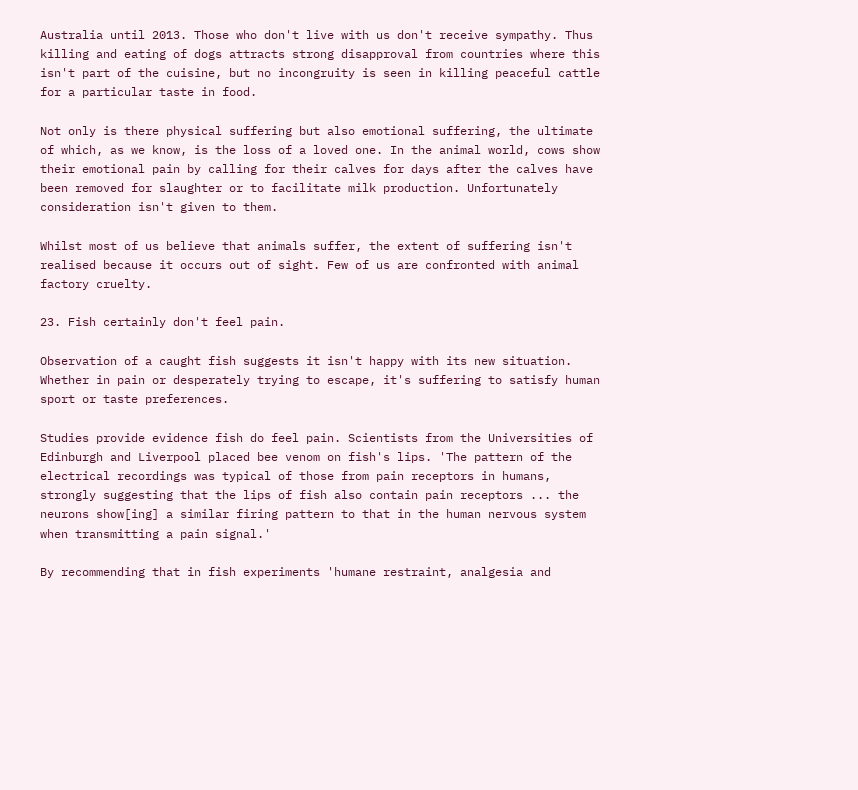Australia until 2013. Those who don't live with us don't receive sympathy. Thus killing and eating of dogs attracts strong disapproval from countries where this isn't part of the cuisine, but no incongruity is seen in killing peaceful cattle for a particular taste in food.

Not only is there physical suffering but also emotional suffering, the ultimate of which, as we know, is the loss of a loved one. In the animal world, cows show their emotional pain by calling for their calves for days after the calves have been removed for slaughter or to facilitate milk production. Unfortunately consideration isn't given to them.

Whilst most of us believe that animals suffer, the extent of suffering isn't realised because it occurs out of sight. Few of us are confronted with animal factory cruelty.

23. Fish certainly don't feel pain.

Observation of a caught fish suggests it isn't happy with its new situation. Whether in pain or desperately trying to escape, it's suffering to satisfy human sport or taste preferences.

Studies provide evidence fish do feel pain. Scientists from the Universities of Edinburgh and Liverpool placed bee venom on fish's lips. 'The pattern of the electrical recordings was typical of those from pain receptors in humans, strongly suggesting that the lips of fish also contain pain receptors ... the neurons show[ing] a similar firing pattern to that in the human nervous system when transmitting a pain signal.'

By recommending that in fish experiments 'humane restraint, analgesia and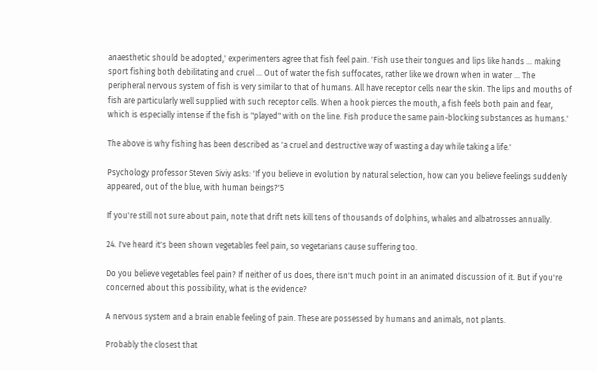anaesthetic should be adopted,' experimenters agree that fish feel pain. 'Fish use their tongues and lips like hands ... making sport fishing both debilitating and cruel ... Out of water the fish suffocates, rather like we drown when in water ... The peripheral nervous system of fish is very similar to that of humans. All have receptor cells near the skin. The lips and mouths of fish are particularly well supplied with such receptor cells. When a hook pierces the mouth, a fish feels both pain and fear, which is especially intense if the fish is "played" with on the line. Fish produce the same pain-blocking substances as humans.'

The above is why fishing has been described as 'a cruel and destructive way of wasting a day while taking a life.'

Psychology professor Steven Siviy asks: 'If you believe in evolution by natural selection, how can you believe feelings suddenly appeared, out of the blue, with human beings?'5

If you're still not sure about pain, note that drift nets kill tens of thousands of dolphins, whales and albatrosses annually.

24. I've heard it's been shown vegetables feel pain, so vegetarians cause suffering too.

Do you believe vegetables feel pain? If neither of us does, there isn't much point in an animated discussion of it. But if you're concerned about this possibility, what is the evidence?

A nervous system and a brain enable feeling of pain. These are possessed by humans and animals, not plants.

Probably the closest that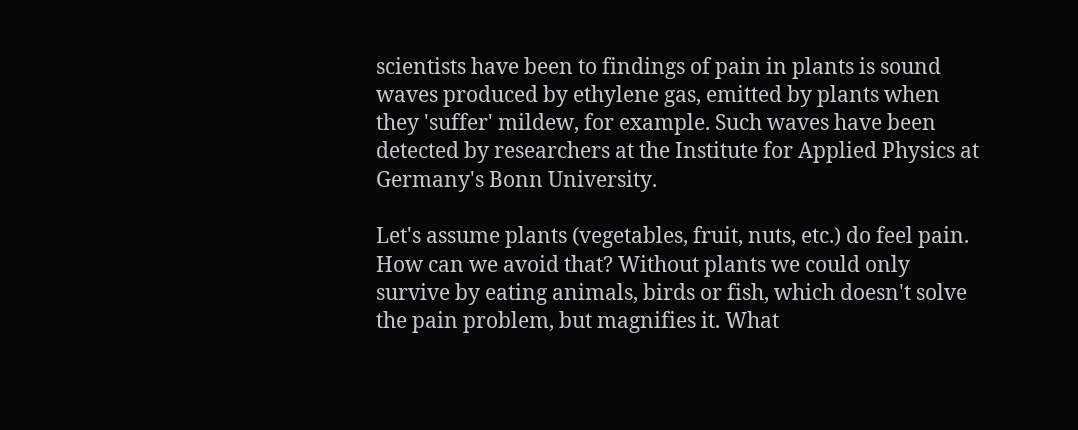scientists have been to findings of pain in plants is sound waves produced by ethylene gas, emitted by plants when they 'suffer' mildew, for example. Such waves have been detected by researchers at the Institute for Applied Physics at Germany's Bonn University.

Let's assume plants (vegetables, fruit, nuts, etc.) do feel pain. How can we avoid that? Without plants we could only survive by eating animals, birds or fish, which doesn't solve the pain problem, but magnifies it. What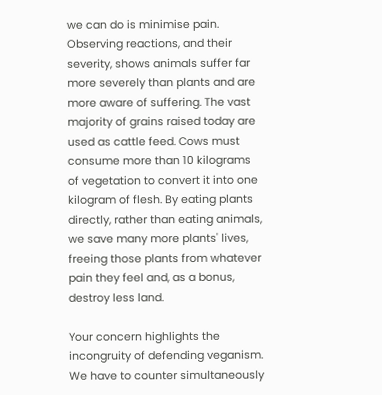we can do is minimise pain. Observing reactions, and their severity, shows animals suffer far more severely than plants and are more aware of suffering. The vast majority of grains raised today are used as cattle feed. Cows must consume more than 10 kilograms of vegetation to convert it into one kilogram of flesh. By eating plants directly, rather than eating animals, we save many more plants' lives, freeing those plants from whatever pain they feel and, as a bonus, destroy less land.

Your concern highlights the incongruity of defending veganism. We have to counter simultaneously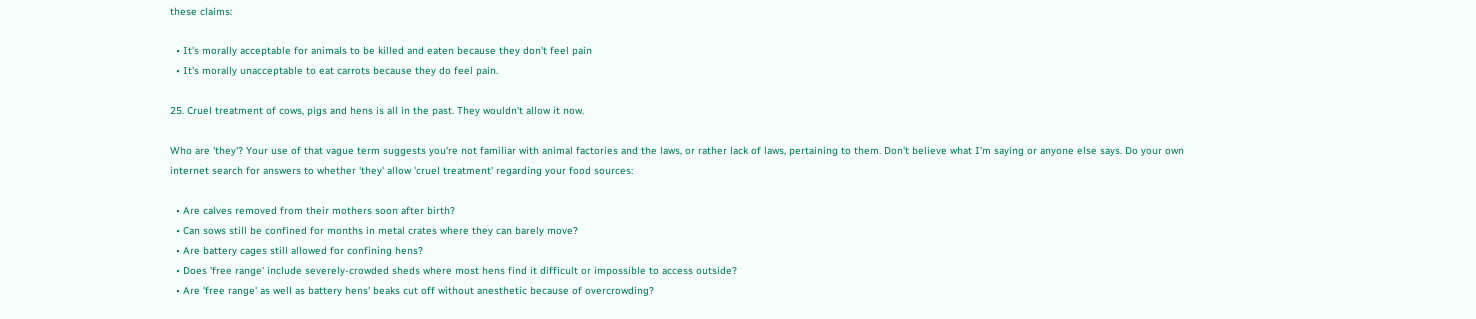these claims:

  • It's morally acceptable for animals to be killed and eaten because they don't feel pain
  • It's morally unacceptable to eat carrots because they do feel pain.

25. Cruel treatment of cows, pigs and hens is all in the past. They wouldn't allow it now.

Who are 'they'? Your use of that vague term suggests you're not familiar with animal factories and the laws, or rather lack of laws, pertaining to them. Don't believe what I'm saying or anyone else says. Do your own internet search for answers to whether 'they' allow 'cruel treatment' regarding your food sources:

  • Are calves removed from their mothers soon after birth?
  • Can sows still be confined for months in metal crates where they can barely move?
  • Are battery cages still allowed for confining hens?
  • Does 'free range' include severely-crowded sheds where most hens find it difficult or impossible to access outside?
  • Are 'free range' as well as battery hens' beaks cut off without anesthetic because of overcrowding?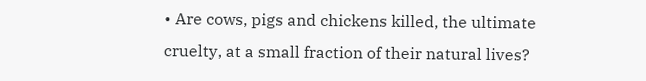• Are cows, pigs and chickens killed, the ultimate cruelty, at a small fraction of their natural lives?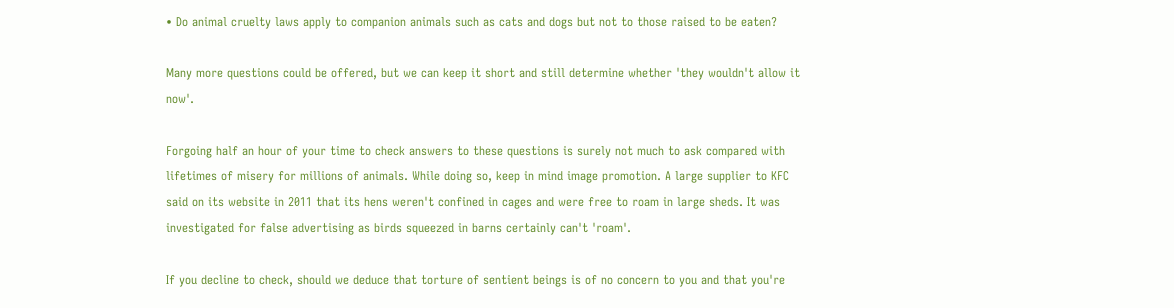• Do animal cruelty laws apply to companion animals such as cats and dogs but not to those raised to be eaten?

Many more questions could be offered, but we can keep it short and still determine whether 'they wouldn't allow it now'.

Forgoing half an hour of your time to check answers to these questions is surely not much to ask compared with lifetimes of misery for millions of animals. While doing so, keep in mind image promotion. A large supplier to KFC said on its website in 2011 that its hens weren't confined in cages and were free to roam in large sheds. It was investigated for false advertising as birds squeezed in barns certainly can't 'roam'.

If you decline to check, should we deduce that torture of sentient beings is of no concern to you and that you're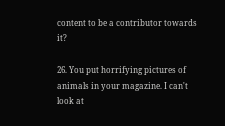content to be a contributor towards it?

26. You put horrifying pictures of animals in your magazine. I can't look at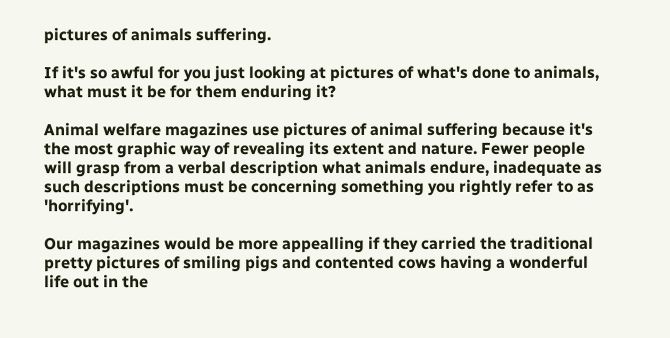pictures of animals suffering.

If it's so awful for you just looking at pictures of what's done to animals, what must it be for them enduring it?

Animal welfare magazines use pictures of animal suffering because it's the most graphic way of revealing its extent and nature. Fewer people will grasp from a verbal description what animals endure, inadequate as such descriptions must be concerning something you rightly refer to as 'horrifying'.

Our magazines would be more appealling if they carried the traditional pretty pictures of smiling pigs and contented cows having a wonderful life out in the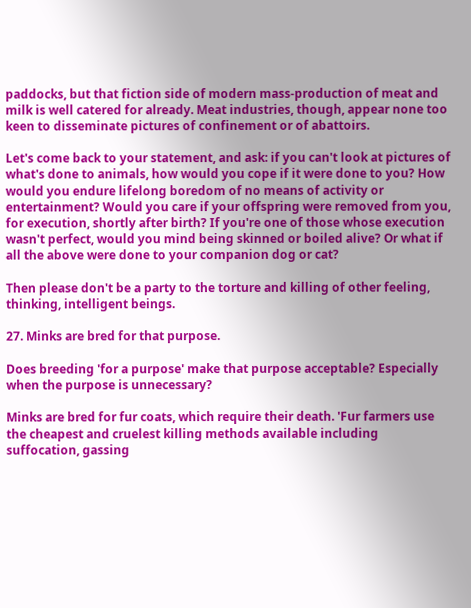paddocks, but that fiction side of modern mass-production of meat and milk is well catered for already. Meat industries, though, appear none too keen to disseminate pictures of confinement or of abattoirs.

Let's come back to your statement, and ask: if you can't look at pictures of what's done to animals, how would you cope if it were done to you? How would you endure lifelong boredom of no means of activity or entertainment? Would you care if your offspring were removed from you, for execution, shortly after birth? If you're one of those whose execution wasn't perfect, would you mind being skinned or boiled alive? Or what if all the above were done to your companion dog or cat?

Then please don't be a party to the torture and killing of other feeling, thinking, intelligent beings.

27. Minks are bred for that purpose.

Does breeding 'for a purpose' make that purpose acceptable? Especially when the purpose is unnecessary?

Minks are bred for fur coats, which require their death. 'Fur farmers use the cheapest and cruelest killing methods available including suffocation, gassing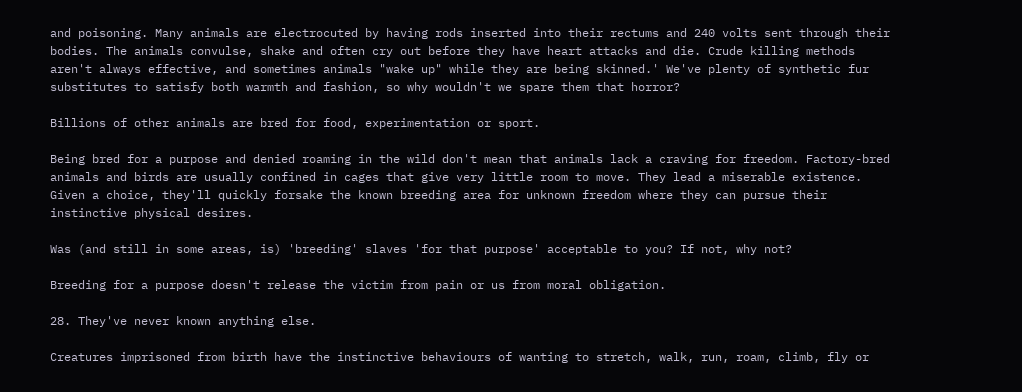and poisoning. Many animals are electrocuted by having rods inserted into their rectums and 240 volts sent through their bodies. The animals convulse, shake and often cry out before they have heart attacks and die. Crude killing methods aren't always effective, and sometimes animals "wake up" while they are being skinned.' We've plenty of synthetic fur substitutes to satisfy both warmth and fashion, so why wouldn't we spare them that horror?

Billions of other animals are bred for food, experimentation or sport.

Being bred for a purpose and denied roaming in the wild don't mean that animals lack a craving for freedom. Factory-bred animals and birds are usually confined in cages that give very little room to move. They lead a miserable existence. Given a choice, they'll quickly forsake the known breeding area for unknown freedom where they can pursue their instinctive physical desires.

Was (and still in some areas, is) 'breeding' slaves 'for that purpose' acceptable to you? If not, why not?

Breeding for a purpose doesn't release the victim from pain or us from moral obligation.

28. They've never known anything else.

Creatures imprisoned from birth have the instinctive behaviours of wanting to stretch, walk, run, roam, climb, fly or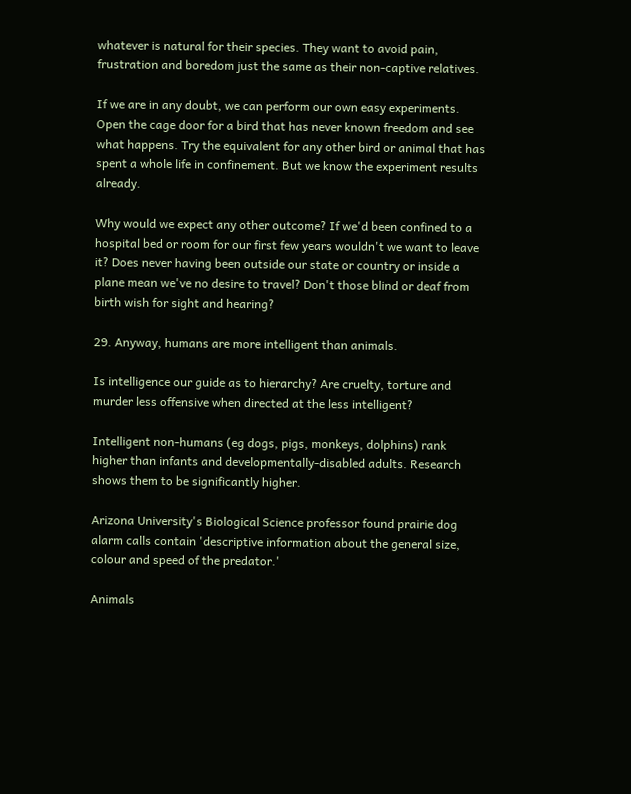whatever is natural for their species. They want to avoid pain, frustration and boredom just the same as their non-captive relatives.

If we are in any doubt, we can perform our own easy experiments. Open the cage door for a bird that has never known freedom and see what happens. Try the equivalent for any other bird or animal that has spent a whole life in confinement. But we know the experiment results already.

Why would we expect any other outcome? If we'd been confined to a hospital bed or room for our first few years wouldn't we want to leave it? Does never having been outside our state or country or inside a plane mean we've no desire to travel? Don't those blind or deaf from birth wish for sight and hearing?

29. Anyway, humans are more intelligent than animals.

Is intelligence our guide as to hierarchy? Are cruelty, torture and murder less offensive when directed at the less intelligent?

Intelligent non-humans (eg dogs, pigs, monkeys, dolphins) rank higher than infants and developmentally-disabled adults. Research shows them to be significantly higher.

Arizona University's Biological Science professor found prairie dog alarm calls contain 'descriptive information about the general size, colour and speed of the predator.'

Animals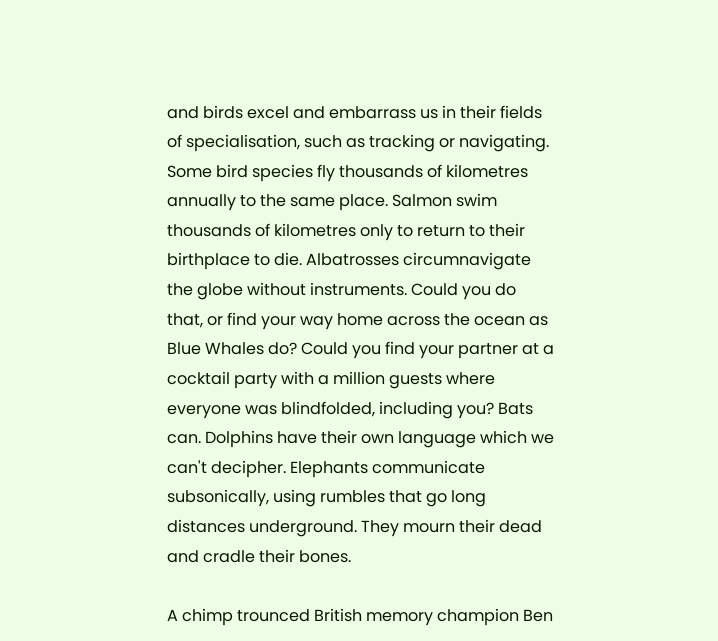and birds excel and embarrass us in their fields of specialisation, such as tracking or navigating. Some bird species fly thousands of kilometres annually to the same place. Salmon swim thousands of kilometres only to return to their birthplace to die. Albatrosses circumnavigate the globe without instruments. Could you do that, or find your way home across the ocean as Blue Whales do? Could you find your partner at a cocktail party with a million guests where everyone was blindfolded, including you? Bats can. Dolphins have their own language which we can't decipher. Elephants communicate subsonically, using rumbles that go long distances underground. They mourn their dead and cradle their bones.

A chimp trounced British memory champion Ben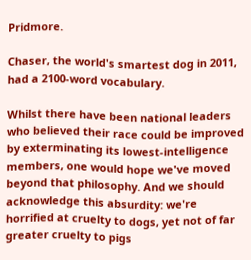Pridmore.

Chaser, the world's smartest dog in 2011, had a 2100-word vocabulary.

Whilst there have been national leaders who believed their race could be improved by exterminating its lowest-intelligence members, one would hope we've moved beyond that philosophy. And we should acknowledge this absurdity: we're horrified at cruelty to dogs, yet not of far greater cruelty to pigs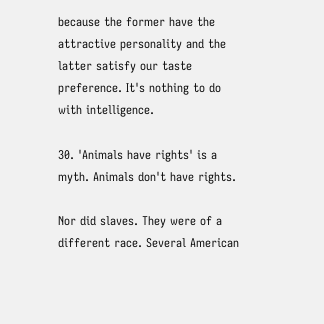because the former have the attractive personality and the latter satisfy our taste preference. It's nothing to do with intelligence.

30. 'Animals have rights' is a myth. Animals don't have rights.

Nor did slaves. They were of a different race. Several American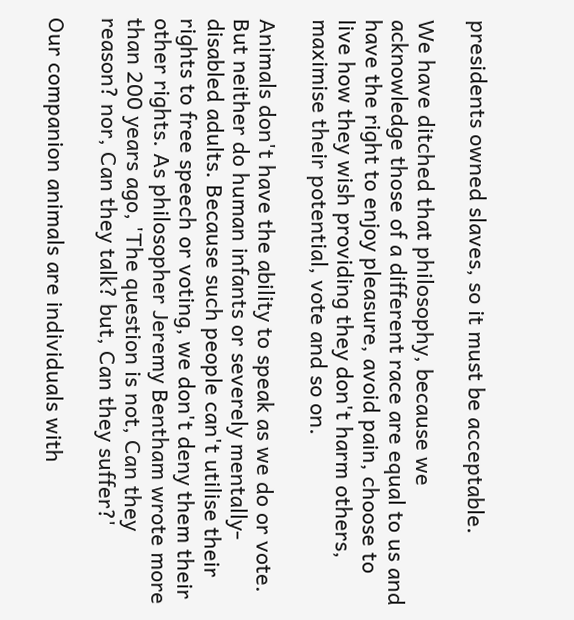presidents owned slaves, so it must be acceptable.

We have ditched that philosophy, because we acknowledge those of a different race are equal to us and have the right to enjoy pleasure, avoid pain, choose to live how they wish providing they don't harm others, maximise their potential, vote and so on.

Animals don't have the ability to speak as we do or vote. But neither do human infants or severely mentally-disabled adults. Because such people can't utilise their rights to free speech or voting, we don't deny them their other rights. As philosopher Jeremy Bentham wrote more than 200 years ago, 'The question is not, Can they reason? nor, Can they talk? but, Can they suffer?'

Our companion animals are individuals with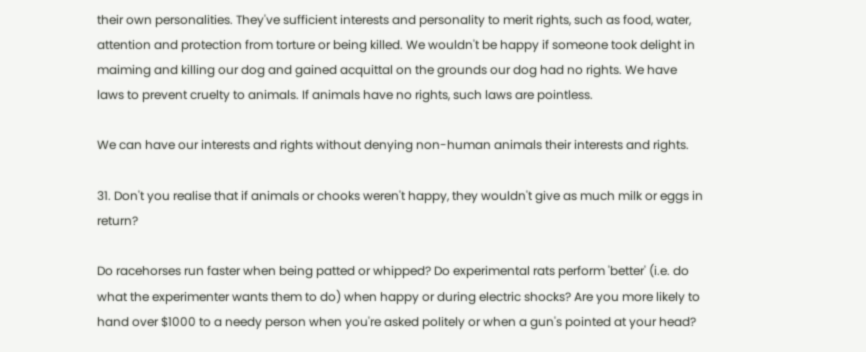their own personalities. They've sufficient interests and personality to merit rights, such as food, water, attention and protection from torture or being killed. We wouldn't be happy if someone took delight in maiming and killing our dog and gained acquittal on the grounds our dog had no rights. We have laws to prevent cruelty to animals. If animals have no rights, such laws are pointless.

We can have our interests and rights without denying non-human animals their interests and rights.

31. Don't you realise that if animals or chooks weren't happy, they wouldn't give as much milk or eggs in return?

Do racehorses run faster when being patted or whipped? Do experimental rats perform 'better' (i.e. do what the experimenter wants them to do) when happy or during electric shocks? Are you more likely to hand over $1000 to a needy person when you're asked politely or when a gun's pointed at your head?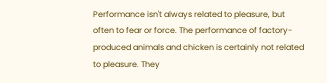Performance isn't always related to pleasure, but often to fear or force. The performance of factory-produced animals and chicken is certainly not related to pleasure. They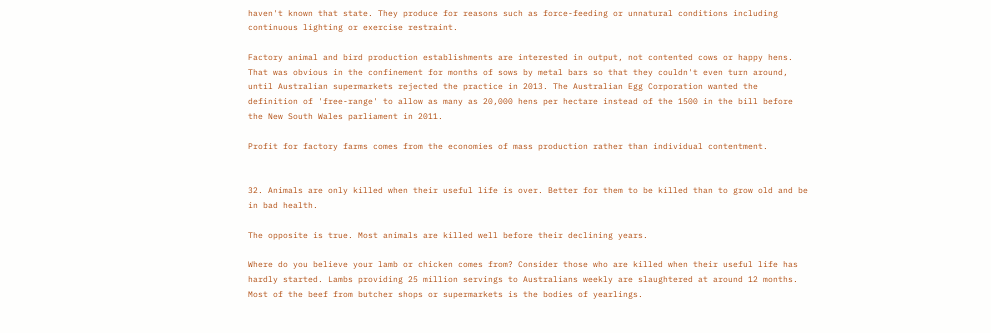haven't known that state. They produce for reasons such as force-feeding or unnatural conditions including continuous lighting or exercise restraint.

Factory animal and bird production establishments are interested in output, not contented cows or happy hens. That was obvious in the confinement for months of sows by metal bars so that they couldn't even turn around, until Australian supermarkets rejected the practice in 2013. The Australian Egg Corporation wanted the definition of 'free-range' to allow as many as 20,000 hens per hectare instead of the 1500 in the bill before the New South Wales parliament in 2011.

Profit for factory farms comes from the economies of mass production rather than individual contentment.


32. Animals are only killed when their useful life is over. Better for them to be killed than to grow old and be in bad health.

The opposite is true. Most animals are killed well before their declining years.

Where do you believe your lamb or chicken comes from? Consider those who are killed when their useful life has hardly started. Lambs providing 25 million servings to Australians weekly are slaughtered at around 12 months. Most of the beef from butcher shops or supermarkets is the bodies of yearlings.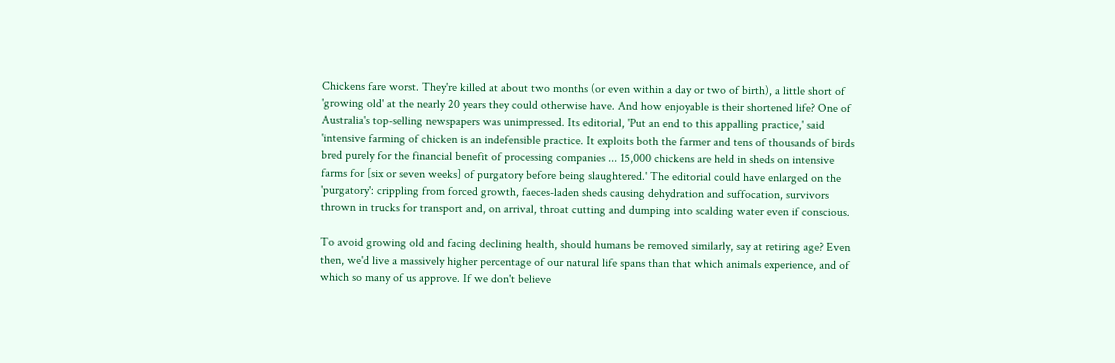Chickens fare worst. They're killed at about two months (or even within a day or two of birth), a little short of 'growing old' at the nearly 20 years they could otherwise have. And how enjoyable is their shortened life? One of Australia's top-selling newspapers was unimpressed. Its editorial, 'Put an end to this appalling practice,' said 'intensive farming of chicken is an indefensible practice. It exploits both the farmer and tens of thousands of birds bred purely for the financial benefit of processing companies ... 15,000 chickens are held in sheds on intensive farms for [six or seven weeks] of purgatory before being slaughtered.' The editorial could have enlarged on the 'purgatory': crippling from forced growth, faeces-laden sheds causing dehydration and suffocation, survivors thrown in trucks for transport and, on arrival, throat cutting and dumping into scalding water even if conscious.

To avoid growing old and facing declining health, should humans be removed similarly, say at retiring age? Even then, we'd live a massively higher percentage of our natural life spans than that which animals experience, and of which so many of us approve. If we don't believe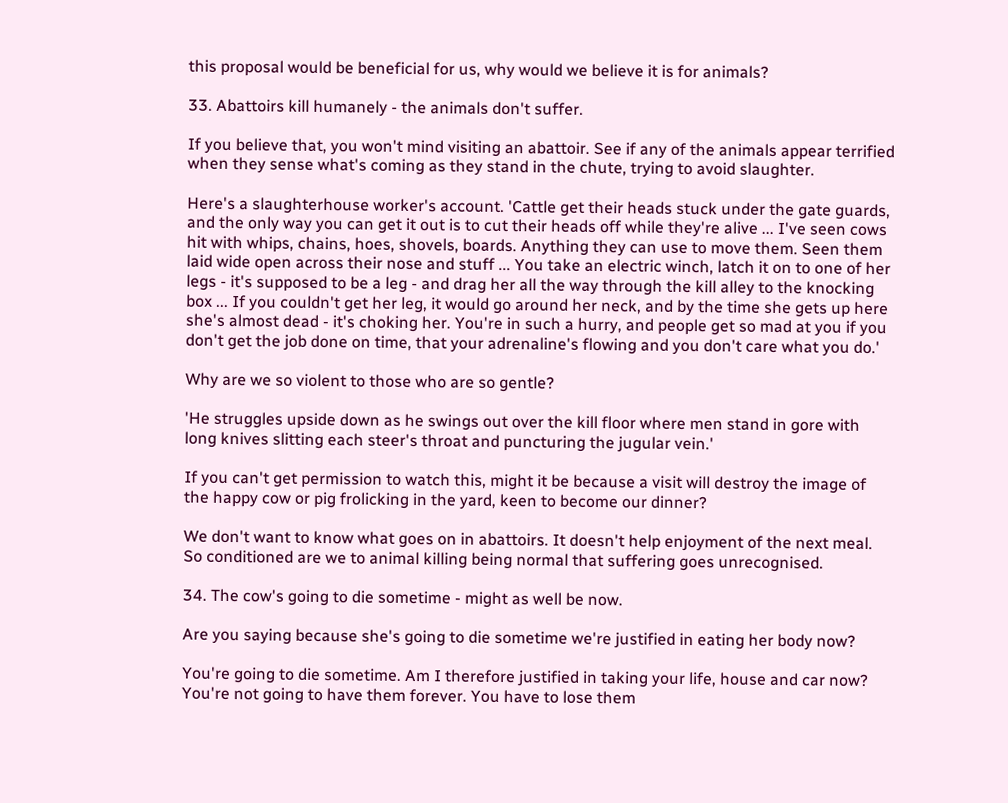this proposal would be beneficial for us, why would we believe it is for animals?

33. Abattoirs kill humanely - the animals don't suffer.

If you believe that, you won't mind visiting an abattoir. See if any of the animals appear terrified when they sense what's coming as they stand in the chute, trying to avoid slaughter.

Here's a slaughterhouse worker's account. 'Cattle get their heads stuck under the gate guards, and the only way you can get it out is to cut their heads off while they're alive ... I've seen cows hit with whips, chains, hoes, shovels, boards. Anything they can use to move them. Seen them laid wide open across their nose and stuff ... You take an electric winch, latch it on to one of her legs - it's supposed to be a leg - and drag her all the way through the kill alley to the knocking box ... If you couldn't get her leg, it would go around her neck, and by the time she gets up here she's almost dead - it's choking her. You're in such a hurry, and people get so mad at you if you don't get the job done on time, that your adrenaline's flowing and you don't care what you do.'

Why are we so violent to those who are so gentle?

'He struggles upside down as he swings out over the kill floor where men stand in gore with long knives slitting each steer's throat and puncturing the jugular vein.'

If you can't get permission to watch this, might it be because a visit will destroy the image of the happy cow or pig frolicking in the yard, keen to become our dinner?

We don't want to know what goes on in abattoirs. It doesn't help enjoyment of the next meal. So conditioned are we to animal killing being normal that suffering goes unrecognised.

34. The cow's going to die sometime - might as well be now.

Are you saying because she's going to die sometime we're justified in eating her body now?

You're going to die sometime. Am I therefore justified in taking your life, house and car now? You're not going to have them forever. You have to lose them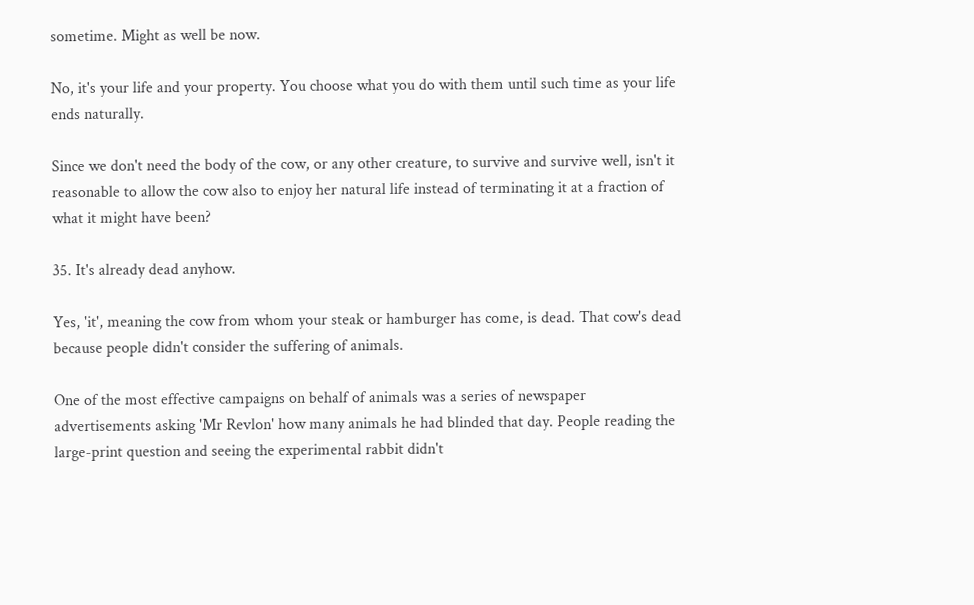sometime. Might as well be now.

No, it's your life and your property. You choose what you do with them until such time as your life ends naturally.

Since we don't need the body of the cow, or any other creature, to survive and survive well, isn't it reasonable to allow the cow also to enjoy her natural life instead of terminating it at a fraction of what it might have been?

35. It's already dead anyhow.

Yes, 'it', meaning the cow from whom your steak or hamburger has come, is dead. That cow's dead because people didn't consider the suffering of animals.

One of the most effective campaigns on behalf of animals was a series of newspaper advertisements asking 'Mr Revlon' how many animals he had blinded that day. People reading the large-print question and seeing the experimental rabbit didn't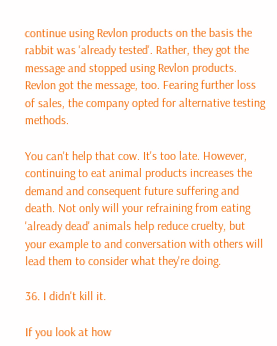continue using Revlon products on the basis the rabbit was 'already tested'. Rather, they got the message and stopped using Revlon products. Revlon got the message, too. Fearing further loss of sales, the company opted for alternative testing methods.

You can't help that cow. It's too late. However, continuing to eat animal products increases the demand and consequent future suffering and death. Not only will your refraining from eating 'already dead' animals help reduce cruelty, but your example to and conversation with others will lead them to consider what they're doing.

36. I didn't kill it.

If you look at how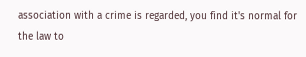association with a crime is regarded, you find it's normal for the law to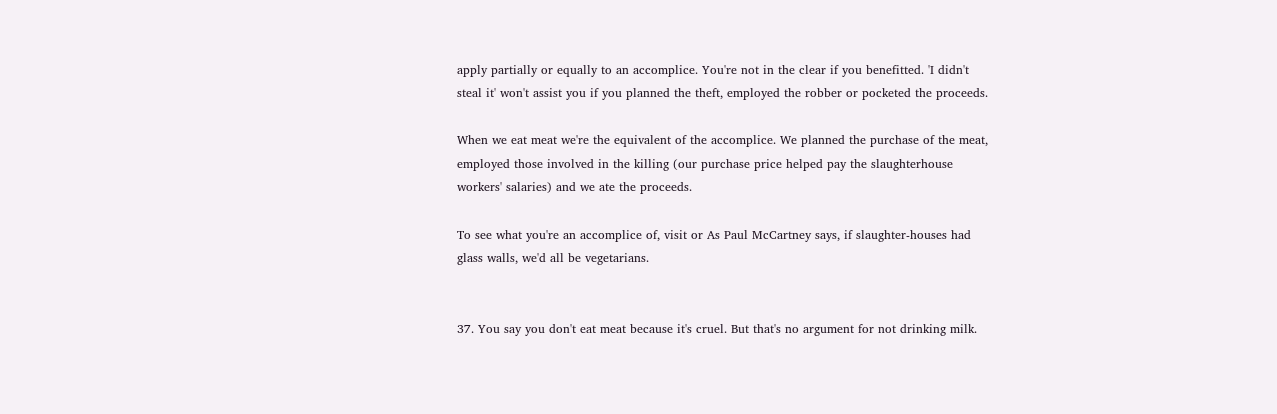apply partially or equally to an accomplice. You're not in the clear if you benefitted. 'I didn't steal it' won't assist you if you planned the theft, employed the robber or pocketed the proceeds.

When we eat meat we're the equivalent of the accomplice. We planned the purchase of the meat, employed those involved in the killing (our purchase price helped pay the slaughterhouse workers' salaries) and we ate the proceeds.

To see what you're an accomplice of, visit or As Paul McCartney says, if slaughter-houses had glass walls, we'd all be vegetarians.


37. You say you don't eat meat because it's cruel. But that's no argument for not drinking milk.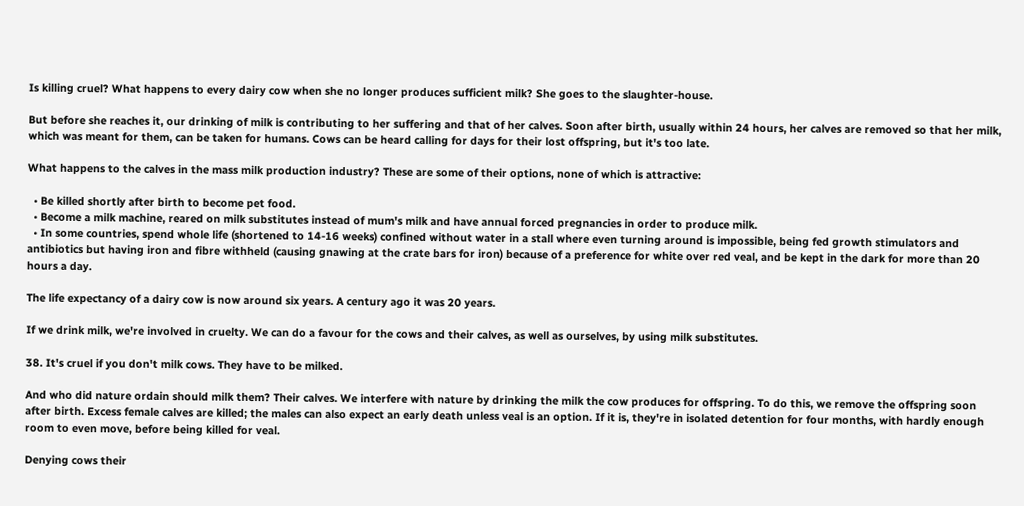Is killing cruel? What happens to every dairy cow when she no longer produces sufficient milk? She goes to the slaughter-house.

But before she reaches it, our drinking of milk is contributing to her suffering and that of her calves. Soon after birth, usually within 24 hours, her calves are removed so that her milk, which was meant for them, can be taken for humans. Cows can be heard calling for days for their lost offspring, but it's too late.

What happens to the calves in the mass milk production industry? These are some of their options, none of which is attractive:

  • Be killed shortly after birth to become pet food.
  • Become a milk machine, reared on milk substitutes instead of mum's milk and have annual forced pregnancies in order to produce milk.
  • In some countries, spend whole life (shortened to 14-16 weeks) confined without water in a stall where even turning around is impossible, being fed growth stimulators and antibiotics but having iron and fibre withheld (causing gnawing at the crate bars for iron) because of a preference for white over red veal, and be kept in the dark for more than 20 hours a day.

The life expectancy of a dairy cow is now around six years. A century ago it was 20 years.

If we drink milk, we're involved in cruelty. We can do a favour for the cows and their calves, as well as ourselves, by using milk substitutes.

38. It's cruel if you don't milk cows. They have to be milked.

And who did nature ordain should milk them? Their calves. We interfere with nature by drinking the milk the cow produces for offspring. To do this, we remove the offspring soon after birth. Excess female calves are killed; the males can also expect an early death unless veal is an option. If it is, they're in isolated detention for four months, with hardly enough room to even move, before being killed for veal.

Denying cows their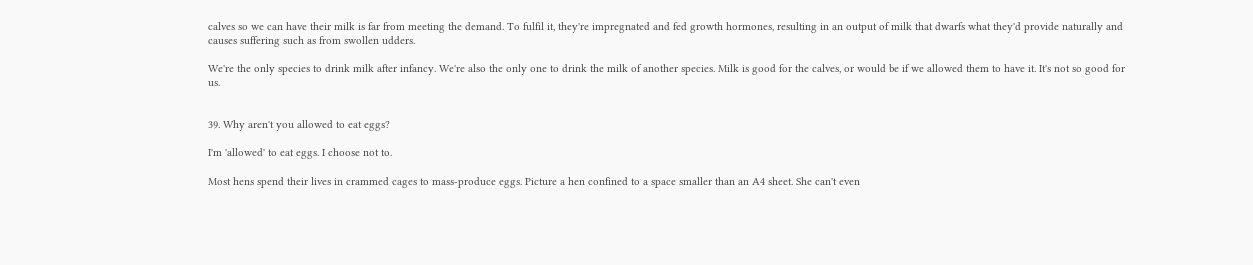calves so we can have their milk is far from meeting the demand. To fulfil it, they're impregnated and fed growth hormones, resulting in an output of milk that dwarfs what they'd provide naturally and causes suffering such as from swollen udders.

We're the only species to drink milk after infancy. We're also the only one to drink the milk of another species. Milk is good for the calves, or would be if we allowed them to have it. It's not so good for us.


39. Why aren't you allowed to eat eggs?

I'm 'allowed' to eat eggs. I choose not to.

Most hens spend their lives in crammed cages to mass-produce eggs. Picture a hen confined to a space smaller than an A4 sheet. She can't even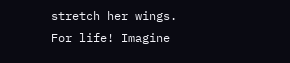stretch her wings. For life! Imagine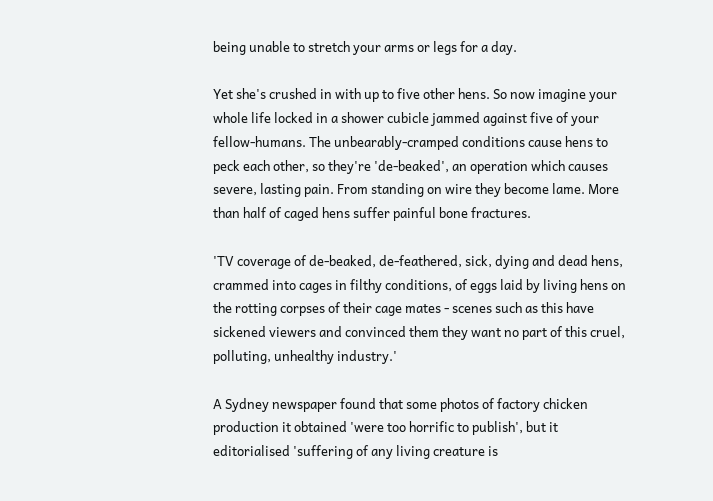being unable to stretch your arms or legs for a day.

Yet she's crushed in with up to five other hens. So now imagine your whole life locked in a shower cubicle jammed against five of your fellow-humans. The unbearably-cramped conditions cause hens to peck each other, so they're 'de-beaked', an operation which causes severe, lasting pain. From standing on wire they become lame. More than half of caged hens suffer painful bone fractures.

'TV coverage of de-beaked, de-feathered, sick, dying and dead hens, crammed into cages in filthy conditions, of eggs laid by living hens on the rotting corpses of their cage mates - scenes such as this have sickened viewers and convinced them they want no part of this cruel, polluting, unhealthy industry.'

A Sydney newspaper found that some photos of factory chicken production it obtained 'were too horrific to publish', but it editorialised 'suffering of any living creature is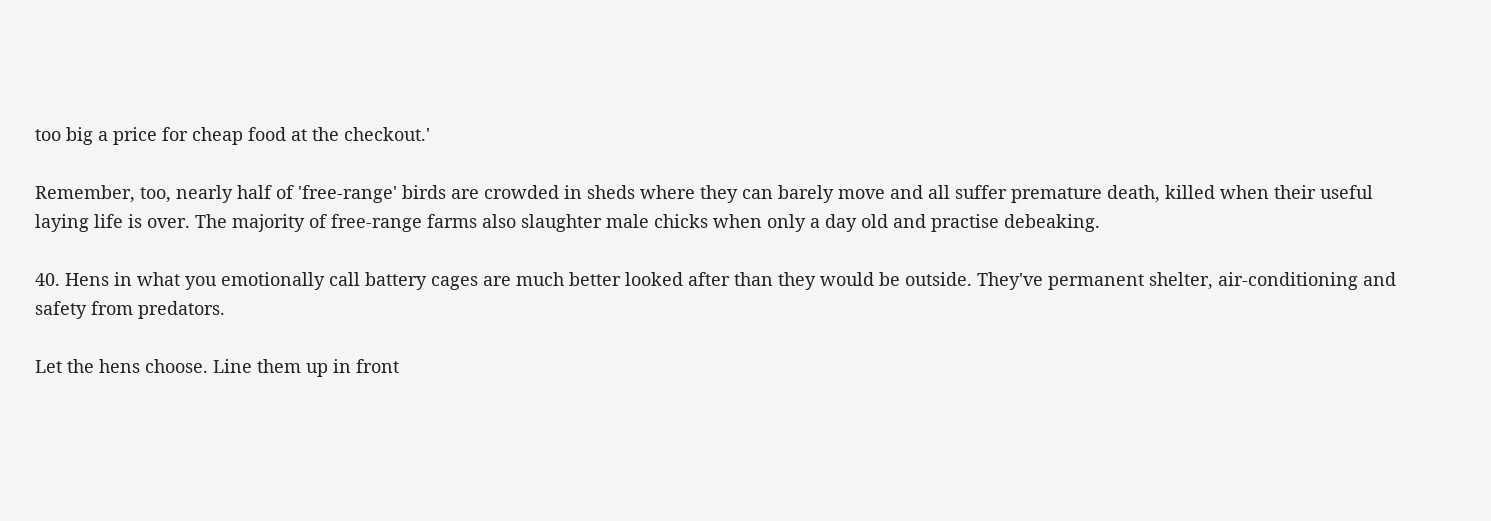too big a price for cheap food at the checkout.'

Remember, too, nearly half of 'free-range' birds are crowded in sheds where they can barely move and all suffer premature death, killed when their useful laying life is over. The majority of free-range farms also slaughter male chicks when only a day old and practise debeaking.

40. Hens in what you emotionally call battery cages are much better looked after than they would be outside. They've permanent shelter, air-conditioning and safety from predators.

Let the hens choose. Line them up in front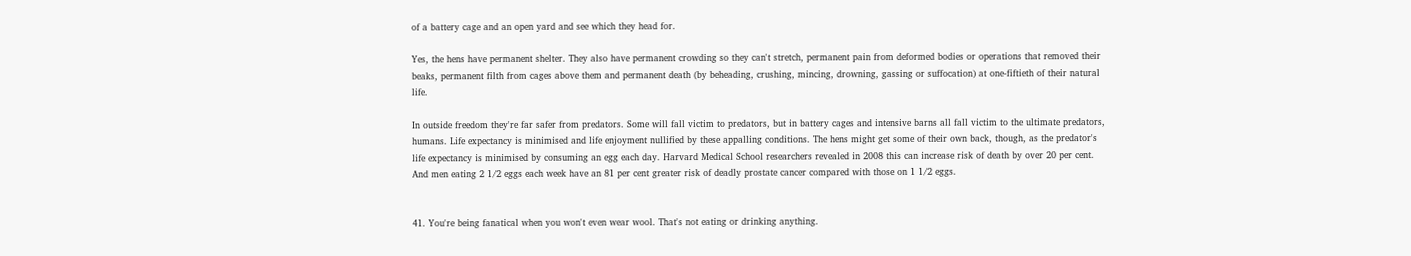of a battery cage and an open yard and see which they head for.

Yes, the hens have permanent shelter. They also have permanent crowding so they can't stretch, permanent pain from deformed bodies or operations that removed their beaks, permanent filth from cages above them and permanent death (by beheading, crushing, mincing, drowning, gassing or suffocation) at one-fiftieth of their natural life.

In outside freedom they're far safer from predators. Some will fall victim to predators, but in battery cages and intensive barns all fall victim to the ultimate predators, humans. Life expectancy is minimised and life enjoyment nullified by these appalling conditions. The hens might get some of their own back, though, as the predator's life expectancy is minimised by consuming an egg each day. Harvard Medical School researchers revealed in 2008 this can increase risk of death by over 20 per cent. And men eating 2 1/2 eggs each week have an 81 per cent greater risk of deadly prostate cancer compared with those on 1 1/2 eggs.


41. You're being fanatical when you won't even wear wool. That's not eating or drinking anything.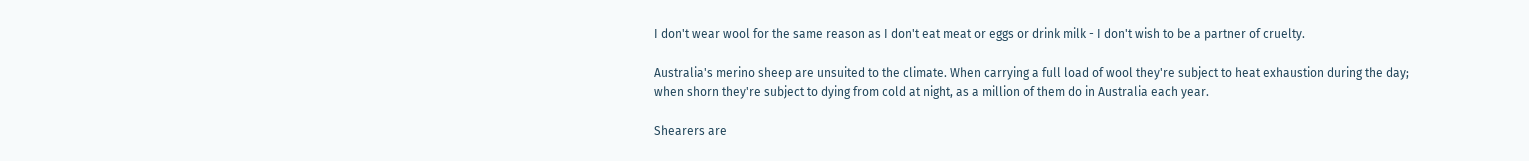I don't wear wool for the same reason as I don't eat meat or eggs or drink milk - I don't wish to be a partner of cruelty.

Australia's merino sheep are unsuited to the climate. When carrying a full load of wool they're subject to heat exhaustion during the day; when shorn they're subject to dying from cold at night, as a million of them do in Australia each year.

Shearers are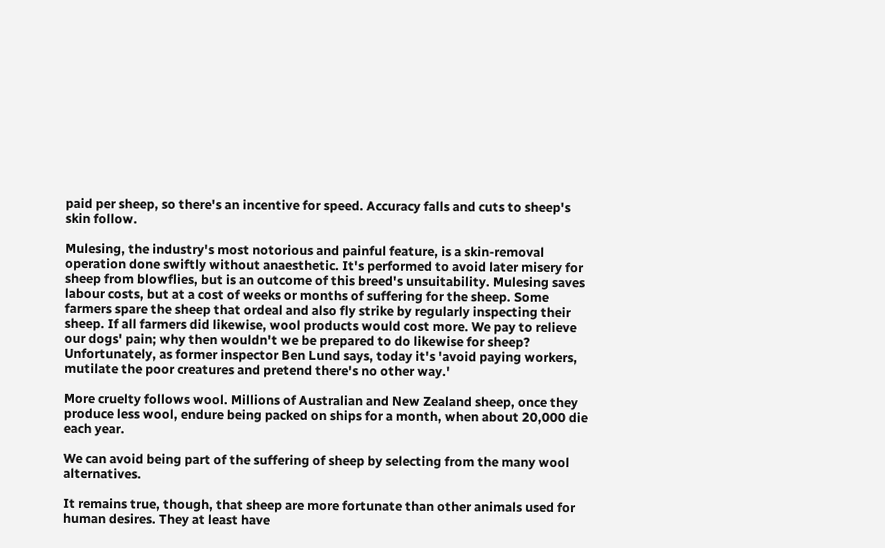paid per sheep, so there's an incentive for speed. Accuracy falls and cuts to sheep's skin follow.

Mulesing, the industry's most notorious and painful feature, is a skin-removal operation done swiftly without anaesthetic. It's performed to avoid later misery for sheep from blowflies, but is an outcome of this breed's unsuitability. Mulesing saves labour costs, but at a cost of weeks or months of suffering for the sheep. Some farmers spare the sheep that ordeal and also fly strike by regularly inspecting their sheep. If all farmers did likewise, wool products would cost more. We pay to relieve our dogs' pain; why then wouldn't we be prepared to do likewise for sheep? Unfortunately, as former inspector Ben Lund says, today it's 'avoid paying workers, mutilate the poor creatures and pretend there's no other way.'

More cruelty follows wool. Millions of Australian and New Zealand sheep, once they produce less wool, endure being packed on ships for a month, when about 20,000 die each year.

We can avoid being part of the suffering of sheep by selecting from the many wool alternatives.

It remains true, though, that sheep are more fortunate than other animals used for human desires. They at least have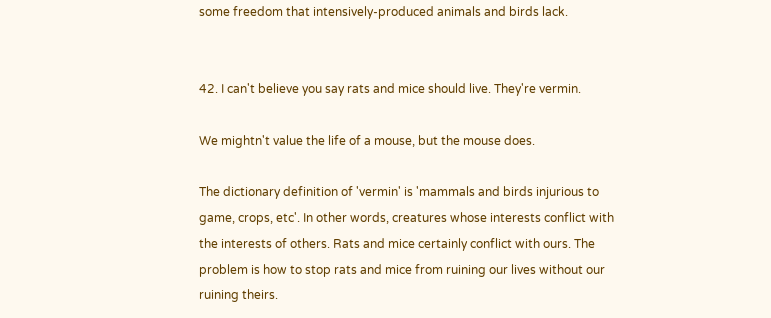some freedom that intensively-produced animals and birds lack.


42. I can't believe you say rats and mice should live. They're vermin.

We mightn't value the life of a mouse, but the mouse does.

The dictionary definition of 'vermin' is 'mammals and birds injurious to game, crops, etc'. In other words, creatures whose interests conflict with the interests of others. Rats and mice certainly conflict with ours. The problem is how to stop rats and mice from ruining our lives without our ruining theirs.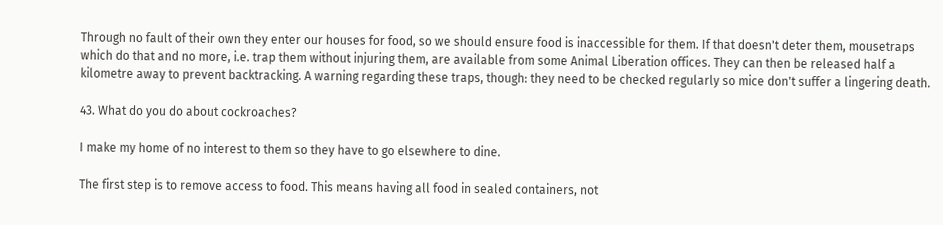Through no fault of their own they enter our houses for food, so we should ensure food is inaccessible for them. If that doesn't deter them, mousetraps which do that and no more, i.e. trap them without injuring them, are available from some Animal Liberation offices. They can then be released half a kilometre away to prevent backtracking. A warning regarding these traps, though: they need to be checked regularly so mice don't suffer a lingering death.

43. What do you do about cockroaches?

I make my home of no interest to them so they have to go elsewhere to dine.

The first step is to remove access to food. This means having all food in sealed containers, not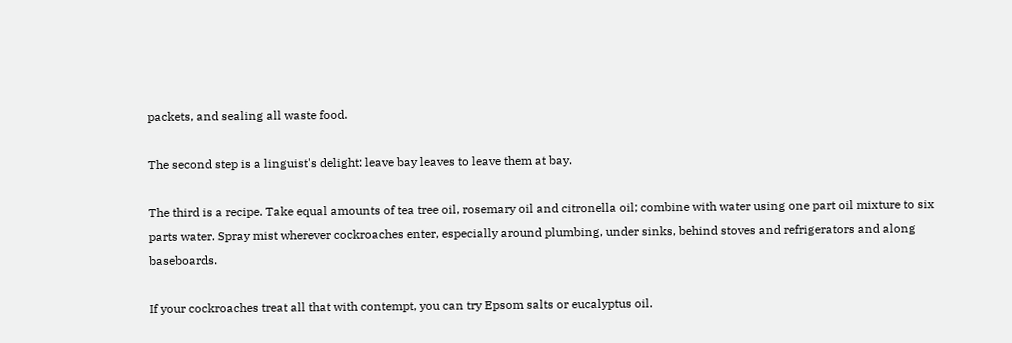packets, and sealing all waste food.

The second step is a linguist's delight: leave bay leaves to leave them at bay.

The third is a recipe. Take equal amounts of tea tree oil, rosemary oil and citronella oil; combine with water using one part oil mixture to six parts water. Spray mist wherever cockroaches enter, especially around plumbing, under sinks, behind stoves and refrigerators and along baseboards.

If your cockroaches treat all that with contempt, you can try Epsom salts or eucalyptus oil.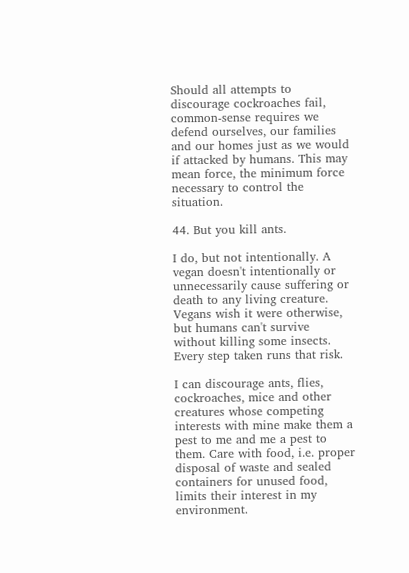Should all attempts to discourage cockroaches fail, common-sense requires we defend ourselves, our families and our homes just as we would if attacked by humans. This may mean force, the minimum force necessary to control the situation.

44. But you kill ants.

I do, but not intentionally. A vegan doesn't intentionally or unnecessarily cause suffering or death to any living creature. Vegans wish it were otherwise, but humans can't survive without killing some insects. Every step taken runs that risk.

I can discourage ants, flies, cockroaches, mice and other creatures whose competing interests with mine make them a pest to me and me a pest to them. Care with food, i.e. proper disposal of waste and sealed containers for unused food, limits their interest in my environment.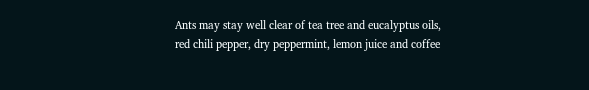Ants may stay well clear of tea tree and eucalyptus oils, red chili pepper, dry peppermint, lemon juice and coffee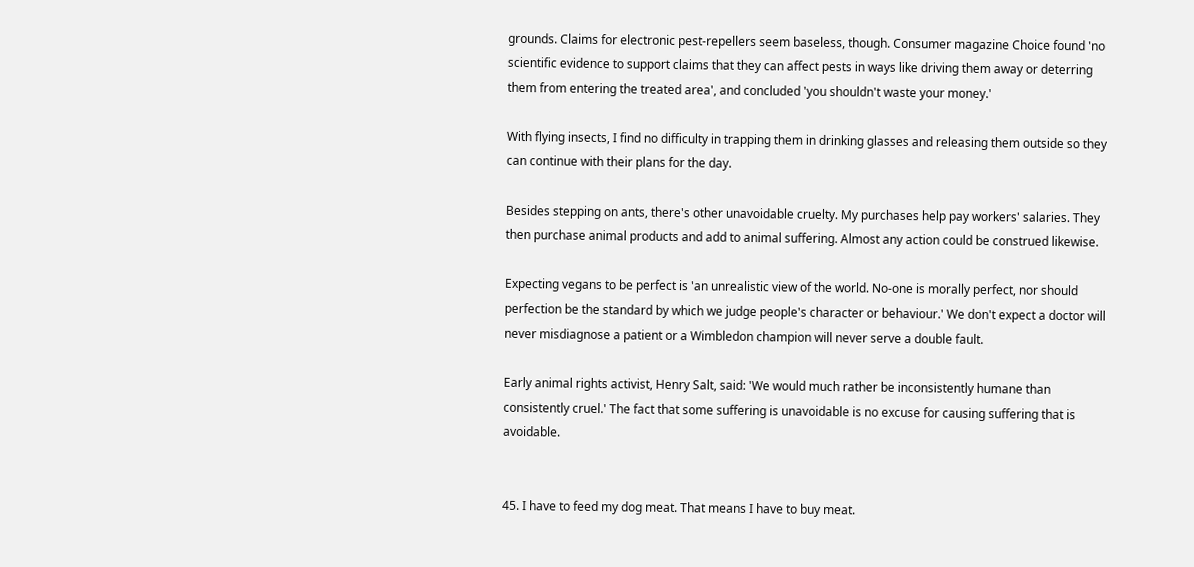grounds. Claims for electronic pest-repellers seem baseless, though. Consumer magazine Choice found 'no scientific evidence to support claims that they can affect pests in ways like driving them away or deterring them from entering the treated area', and concluded 'you shouldn't waste your money.'

With flying insects, I find no difficulty in trapping them in drinking glasses and releasing them outside so they can continue with their plans for the day.

Besides stepping on ants, there's other unavoidable cruelty. My purchases help pay workers' salaries. They then purchase animal products and add to animal suffering. Almost any action could be construed likewise.

Expecting vegans to be perfect is 'an unrealistic view of the world. No-one is morally perfect, nor should perfection be the standard by which we judge people's character or behaviour.' We don't expect a doctor will never misdiagnose a patient or a Wimbledon champion will never serve a double fault.

Early animal rights activist, Henry Salt, said: 'We would much rather be inconsistently humane than consistently cruel.' The fact that some suffering is unavoidable is no excuse for causing suffering that is avoidable.


45. I have to feed my dog meat. That means I have to buy meat.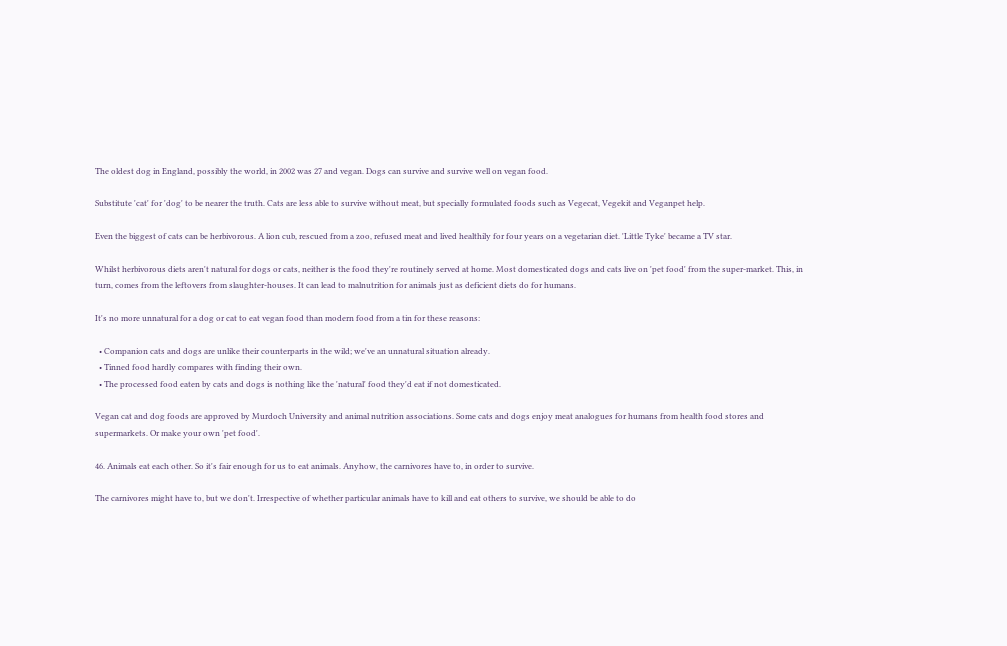The oldest dog in England, possibly the world, in 2002 was 27 and vegan. Dogs can survive and survive well on vegan food.

Substitute 'cat' for 'dog' to be nearer the truth. Cats are less able to survive without meat, but specially formulated foods such as Vegecat, Vegekit and Veganpet help.

Even the biggest of cats can be herbivorous. A lion cub, rescued from a zoo, refused meat and lived healthily for four years on a vegetarian diet. 'Little Tyke' became a TV star.

Whilst herbivorous diets aren't natural for dogs or cats, neither is the food they're routinely served at home. Most domesticated dogs and cats live on 'pet food' from the super-market. This, in turn, comes from the leftovers from slaughter-houses. It can lead to malnutrition for animals just as deficient diets do for humans.

It's no more unnatural for a dog or cat to eat vegan food than modern food from a tin for these reasons:

  • Companion cats and dogs are unlike their counterparts in the wild; we've an unnatural situation already.
  • Tinned food hardly compares with finding their own.
  • The processed food eaten by cats and dogs is nothing like the 'natural' food they'd eat if not domesticated.

Vegan cat and dog foods are approved by Murdoch University and animal nutrition associations. Some cats and dogs enjoy meat analogues for humans from health food stores and supermarkets. Or make your own 'pet food'.

46. Animals eat each other. So it's fair enough for us to eat animals. Anyhow, the carnivores have to, in order to survive.

The carnivores might have to, but we don't. Irrespective of whether particular animals have to kill and eat others to survive, we should be able to do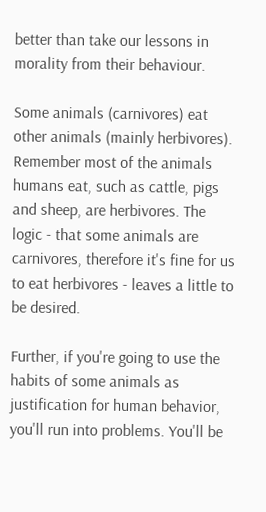better than take our lessons in morality from their behaviour.

Some animals (carnivores) eat other animals (mainly herbivores). Remember most of the animals humans eat, such as cattle, pigs and sheep, are herbivores. The logic - that some animals are carnivores, therefore it's fine for us to eat herbivores - leaves a little to be desired.

Further, if you're going to use the habits of some animals as justification for human behavior, you'll run into problems. You'll be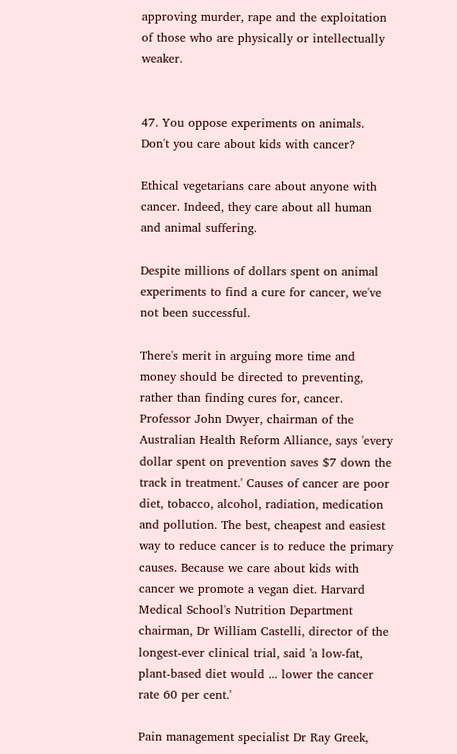approving murder, rape and the exploitation of those who are physically or intellectually weaker.


47. You oppose experiments on animals. Don't you care about kids with cancer?

Ethical vegetarians care about anyone with cancer. Indeed, they care about all human and animal suffering.

Despite millions of dollars spent on animal experiments to find a cure for cancer, we've not been successful.

There's merit in arguing more time and money should be directed to preventing, rather than finding cures for, cancer. Professor John Dwyer, chairman of the Australian Health Reform Alliance, says 'every dollar spent on prevention saves $7 down the track in treatment.' Causes of cancer are poor diet, tobacco, alcohol, radiation, medication and pollution. The best, cheapest and easiest way to reduce cancer is to reduce the primary causes. Because we care about kids with cancer we promote a vegan diet. Harvard Medical School's Nutrition Department chairman, Dr William Castelli, director of the longest-ever clinical trial, said 'a low-fat, plant-based diet would ... lower the cancer rate 60 per cent.'

Pain management specialist Dr Ray Greek,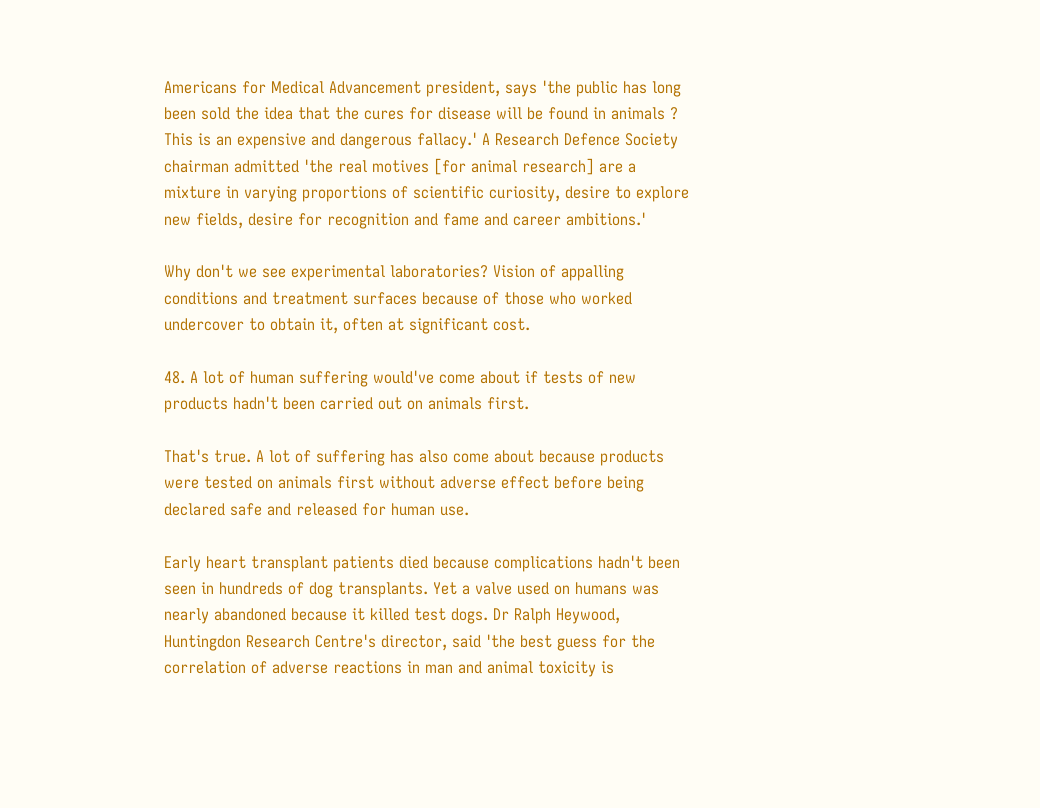Americans for Medical Advancement president, says 'the public has long been sold the idea that the cures for disease will be found in animals ? This is an expensive and dangerous fallacy.' A Research Defence Society chairman admitted 'the real motives [for animal research] are a mixture in varying proportions of scientific curiosity, desire to explore new fields, desire for recognition and fame and career ambitions.'

Why don't we see experimental laboratories? Vision of appalling conditions and treatment surfaces because of those who worked undercover to obtain it, often at significant cost.

48. A lot of human suffering would've come about if tests of new products hadn't been carried out on animals first.

That's true. A lot of suffering has also come about because products were tested on animals first without adverse effect before being declared safe and released for human use.

Early heart transplant patients died because complications hadn't been seen in hundreds of dog transplants. Yet a valve used on humans was nearly abandoned because it killed test dogs. Dr Ralph Heywood, Huntingdon Research Centre's director, said 'the best guess for the correlation of adverse reactions in man and animal toxicity is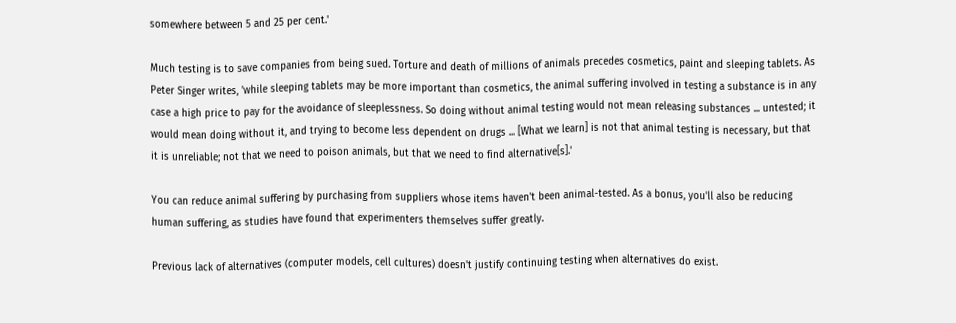somewhere between 5 and 25 per cent.'

Much testing is to save companies from being sued. Torture and death of millions of animals precedes cosmetics, paint and sleeping tablets. As Peter Singer writes, 'while sleeping tablets may be more important than cosmetics, the animal suffering involved in testing a substance is in any case a high price to pay for the avoidance of sleeplessness. So doing without animal testing would not mean releasing substances ... untested; it would mean doing without it, and trying to become less dependent on drugs ... [What we learn] is not that animal testing is necessary, but that it is unreliable; not that we need to poison animals, but that we need to find alternative[s].'

You can reduce animal suffering by purchasing from suppliers whose items haven't been animal-tested. As a bonus, you'll also be reducing human suffering, as studies have found that experimenters themselves suffer greatly.

Previous lack of alternatives (computer models, cell cultures) doesn't justify continuing testing when alternatives do exist.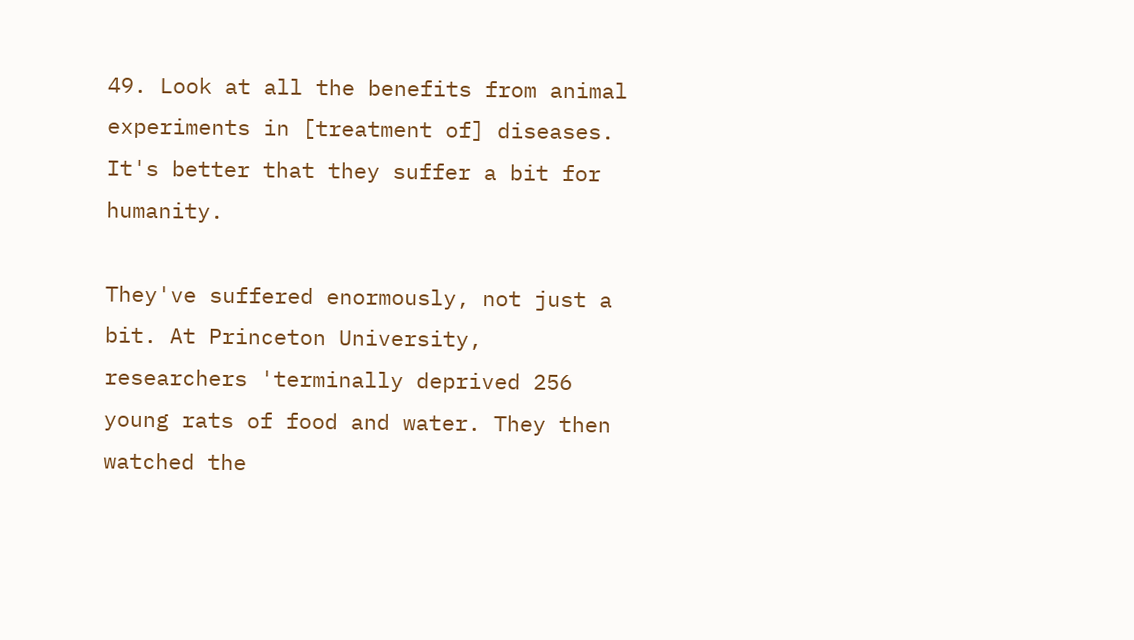49. Look at all the benefits from animal experiments in [treatment of] diseases. It's better that they suffer a bit for humanity.

They've suffered enormously, not just a bit. At Princeton University, researchers 'terminally deprived 256 young rats of food and water. They then watched the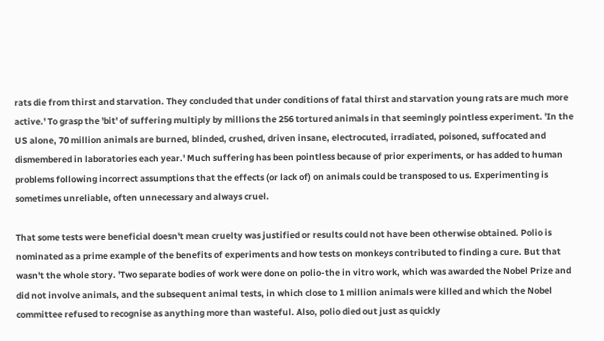rats die from thirst and starvation. They concluded that under conditions of fatal thirst and starvation young rats are much more active.' To grasp the 'bit' of suffering multiply by millions the 256 tortured animals in that seemingly pointless experiment. 'In the US alone, 70 million animals are burned, blinded, crushed, driven insane, electrocuted, irradiated, poisoned, suffocated and dismembered in laboratories each year.' Much suffering has been pointless because of prior experiments, or has added to human problems following incorrect assumptions that the effects (or lack of) on animals could be transposed to us. Experimenting is sometimes unreliable, often unnecessary and always cruel.

That some tests were beneficial doesn't mean cruelty was justified or results could not have been otherwise obtained. Polio is nominated as a prime example of the benefits of experiments and how tests on monkeys contributed to finding a cure. But that wasn't the whole story. 'Two separate bodies of work were done on polio-the in vitro work, which was awarded the Nobel Prize and did not involve animals, and the subsequent animal tests, in which close to 1 million animals were killed and which the Nobel committee refused to recognise as anything more than wasteful. Also, polio died out just as quickly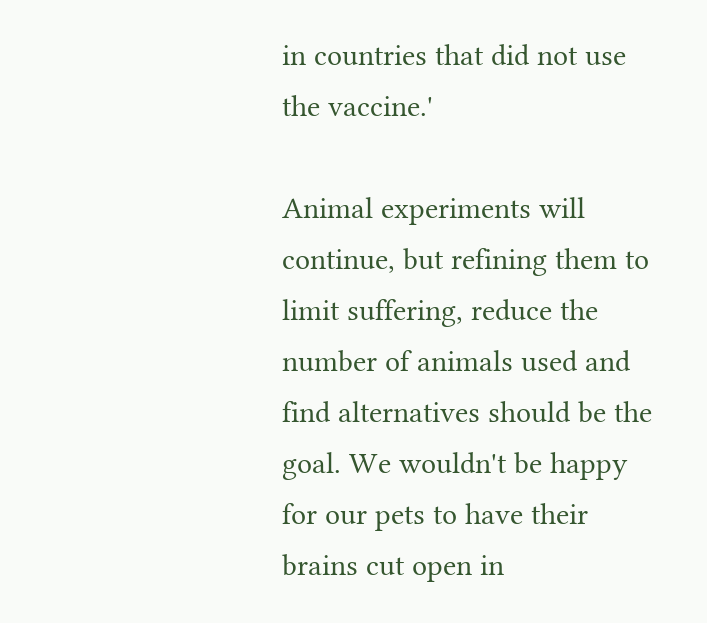in countries that did not use the vaccine.'

Animal experiments will continue, but refining them to limit suffering, reduce the number of animals used and find alternatives should be the goal. We wouldn't be happy for our pets to have their brains cut open in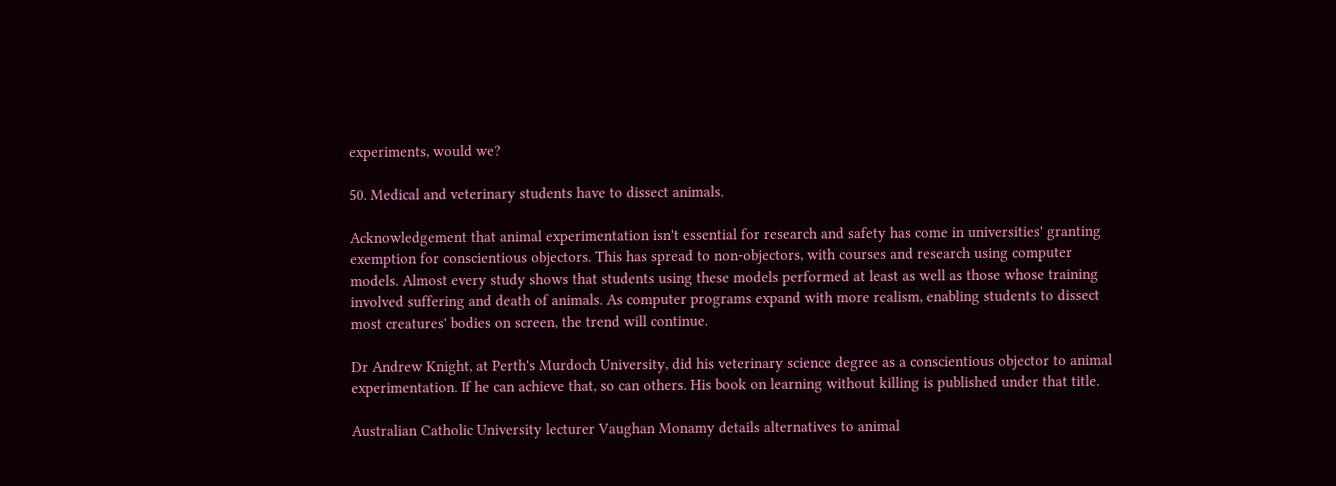experiments, would we?

50. Medical and veterinary students have to dissect animals.

Acknowledgement that animal experimentation isn't essential for research and safety has come in universities' granting exemption for conscientious objectors. This has spread to non-objectors, with courses and research using computer models. Almost every study shows that students using these models performed at least as well as those whose training involved suffering and death of animals. As computer programs expand with more realism, enabling students to dissect most creatures' bodies on screen, the trend will continue.

Dr Andrew Knight, at Perth's Murdoch University, did his veterinary science degree as a conscientious objector to animal experimentation. If he can achieve that, so can others. His book on learning without killing is published under that title.

Australian Catholic University lecturer Vaughan Monamy details alternatives to animal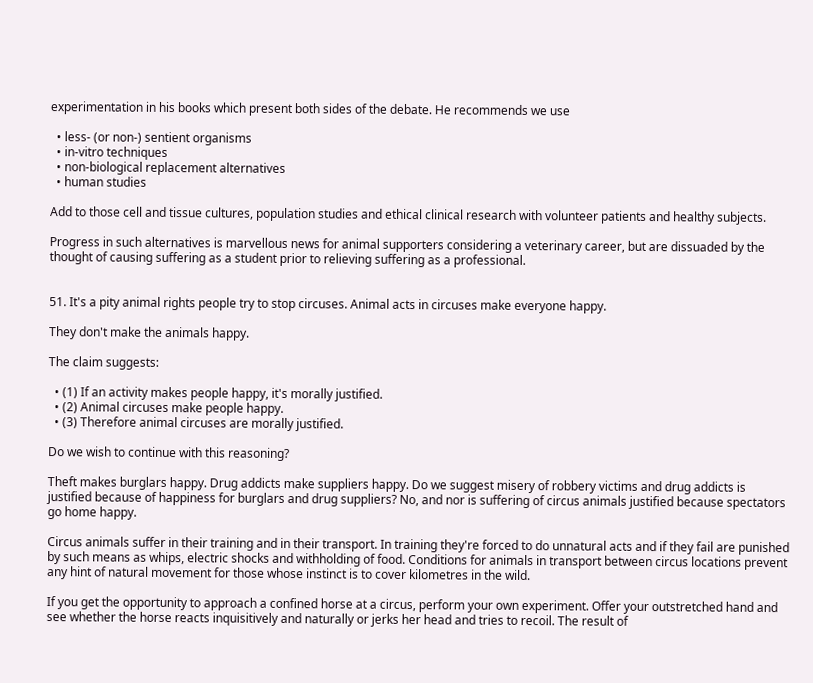experimentation in his books which present both sides of the debate. He recommends we use

  • less- (or non-) sentient organisms
  • in-vitro techniques
  • non-biological replacement alternatives
  • human studies

Add to those cell and tissue cultures, population studies and ethical clinical research with volunteer patients and healthy subjects.

Progress in such alternatives is marvellous news for animal supporters considering a veterinary career, but are dissuaded by the thought of causing suffering as a student prior to relieving suffering as a professional.


51. It's a pity animal rights people try to stop circuses. Animal acts in circuses make everyone happy.

They don't make the animals happy.

The claim suggests:

  • (1) If an activity makes people happy, it's morally justified.
  • (2) Animal circuses make people happy.
  • (3) Therefore animal circuses are morally justified.

Do we wish to continue with this reasoning?

Theft makes burglars happy. Drug addicts make suppliers happy. Do we suggest misery of robbery victims and drug addicts is justified because of happiness for burglars and drug suppliers? No, and nor is suffering of circus animals justified because spectators go home happy.

Circus animals suffer in their training and in their transport. In training they're forced to do unnatural acts and if they fail are punished by such means as whips, electric shocks and withholding of food. Conditions for animals in transport between circus locations prevent any hint of natural movement for those whose instinct is to cover kilometres in the wild.

If you get the opportunity to approach a confined horse at a circus, perform your own experiment. Offer your outstretched hand and see whether the horse reacts inquisitively and naturally or jerks her head and tries to recoil. The result of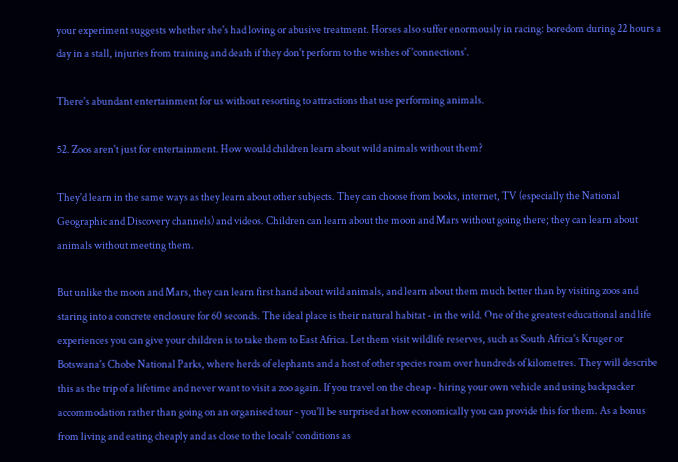your experiment suggests whether she's had loving or abusive treatment. Horses also suffer enormously in racing: boredom during 22 hours a day in a stall, injuries from training and death if they don't perform to the wishes of 'connections'.

There's abundant entertainment for us without resorting to attractions that use performing animals.

52. Zoos aren't just for entertainment. How would children learn about wild animals without them?

They'd learn in the same ways as they learn about other subjects. They can choose from books, internet, TV (especially the National Geographic and Discovery channels) and videos. Children can learn about the moon and Mars without going there; they can learn about animals without meeting them.

But unlike the moon and Mars, they can learn first hand about wild animals, and learn about them much better than by visiting zoos and staring into a concrete enclosure for 60 seconds. The ideal place is their natural habitat - in the wild. One of the greatest educational and life experiences you can give your children is to take them to East Africa. Let them visit wildlife reserves, such as South Africa's Kruger or Botswana's Chobe National Parks, where herds of elephants and a host of other species roam over hundreds of kilometres. They will describe this as the trip of a lifetime and never want to visit a zoo again. If you travel on the cheap - hiring your own vehicle and using backpacker accommodation rather than going on an organised tour - you'll be surprised at how economically you can provide this for them. As a bonus from living and eating cheaply and as close to the locals' conditions as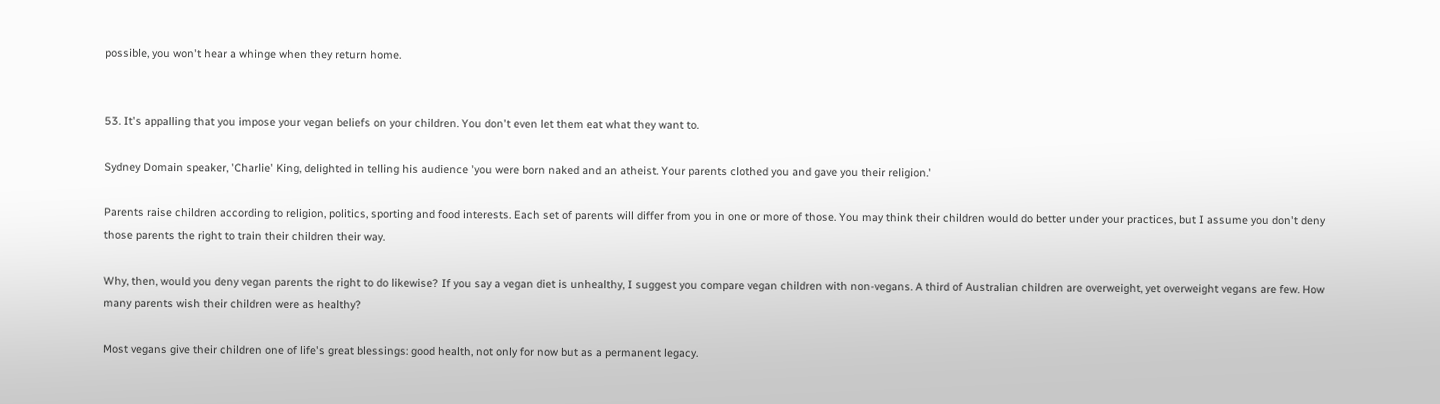possible, you won't hear a whinge when they return home.


53. It's appalling that you impose your vegan beliefs on your children. You don't even let them eat what they want to.

Sydney Domain speaker, 'Charlie' King, delighted in telling his audience 'you were born naked and an atheist. Your parents clothed you and gave you their religion.'

Parents raise children according to religion, politics, sporting and food interests. Each set of parents will differ from you in one or more of those. You may think their children would do better under your practices, but I assume you don't deny those parents the right to train their children their way.

Why, then, would you deny vegan parents the right to do likewise? If you say a vegan diet is unhealthy, I suggest you compare vegan children with non-vegans. A third of Australian children are overweight, yet overweight vegans are few. How many parents wish their children were as healthy?

Most vegans give their children one of life's great blessings: good health, not only for now but as a permanent legacy.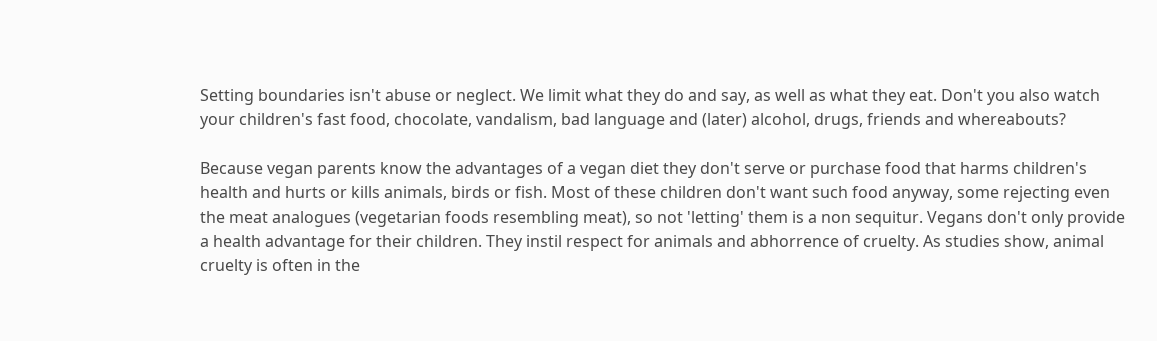Setting boundaries isn't abuse or neglect. We limit what they do and say, as well as what they eat. Don't you also watch your children's fast food, chocolate, vandalism, bad language and (later) alcohol, drugs, friends and whereabouts?

Because vegan parents know the advantages of a vegan diet they don't serve or purchase food that harms children's health and hurts or kills animals, birds or fish. Most of these children don't want such food anyway, some rejecting even the meat analogues (vegetarian foods resembling meat), so not 'letting' them is a non sequitur. Vegans don't only provide a health advantage for their children. They instil respect for animals and abhorrence of cruelty. As studies show, animal cruelty is often in the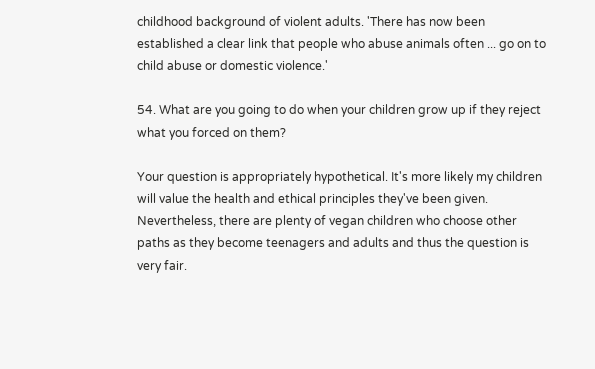childhood background of violent adults. 'There has now been established a clear link that people who abuse animals often ... go on to child abuse or domestic violence.'

54. What are you going to do when your children grow up if they reject what you forced on them?

Your question is appropriately hypothetical. It's more likely my children will value the health and ethical principles they've been given. Nevertheless, there are plenty of vegan children who choose other paths as they become teenagers and adults and thus the question is very fair.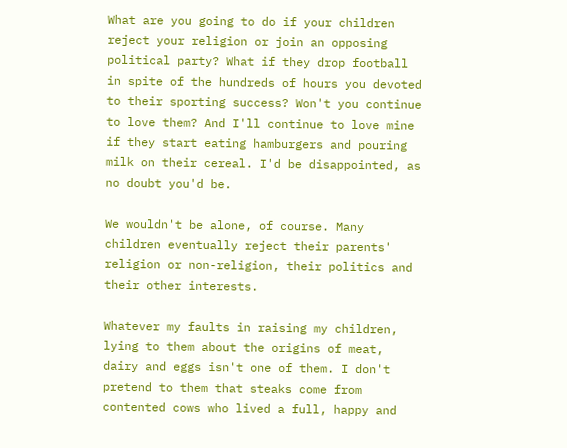What are you going to do if your children reject your religion or join an opposing political party? What if they drop football in spite of the hundreds of hours you devoted to their sporting success? Won't you continue to love them? And I'll continue to love mine if they start eating hamburgers and pouring milk on their cereal. I'd be disappointed, as no doubt you'd be.

We wouldn't be alone, of course. Many children eventually reject their parents' religion or non-religion, their politics and their other interests.

Whatever my faults in raising my children, lying to them about the origins of meat, dairy and eggs isn't one of them. I don't pretend to them that steaks come from contented cows who lived a full, happy and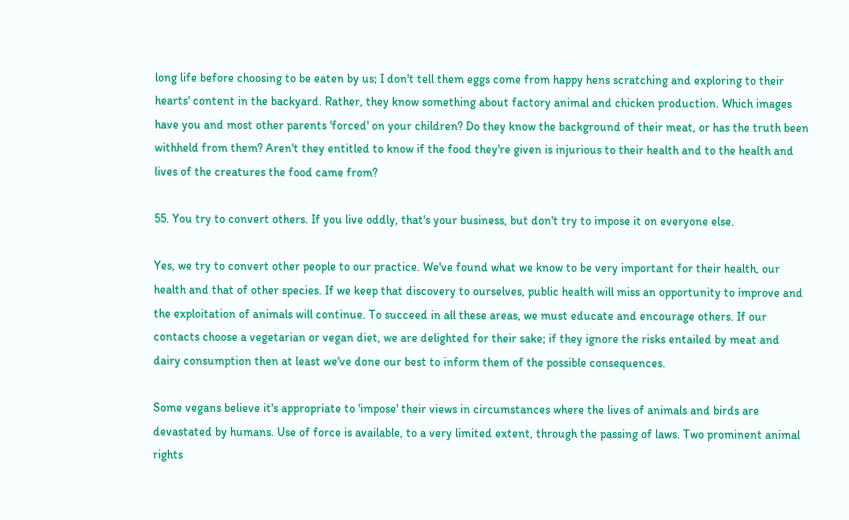long life before choosing to be eaten by us; I don't tell them eggs come from happy hens scratching and exploring to their hearts' content in the backyard. Rather, they know something about factory animal and chicken production. Which images have you and most other parents 'forced' on your children? Do they know the background of their meat, or has the truth been withheld from them? Aren't they entitled to know if the food they're given is injurious to their health and to the health and lives of the creatures the food came from?

55. You try to convert others. If you live oddly, that's your business, but don't try to impose it on everyone else.

Yes, we try to convert other people to our practice. We've found what we know to be very important for their health, our health and that of other species. If we keep that discovery to ourselves, public health will miss an opportunity to improve and the exploitation of animals will continue. To succeed in all these areas, we must educate and encourage others. If our contacts choose a vegetarian or vegan diet, we are delighted for their sake; if they ignore the risks entailed by meat and dairy consumption then at least we've done our best to inform them of the possible consequences.

Some vegans believe it's appropriate to 'impose' their views in circumstances where the lives of animals and birds are devastated by humans. Use of force is available, to a very limited extent, through the passing of laws. Two prominent animal rights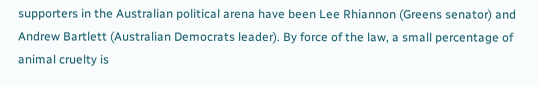supporters in the Australian political arena have been Lee Rhiannon (Greens senator) and Andrew Bartlett (Australian Democrats leader). By force of the law, a small percentage of animal cruelty is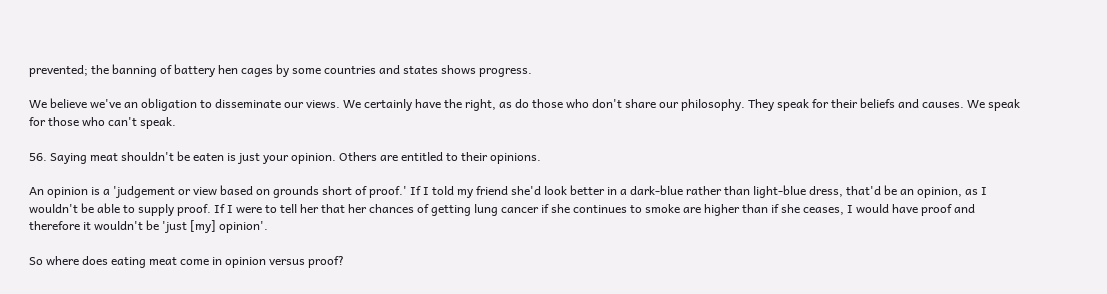prevented; the banning of battery hen cages by some countries and states shows progress.

We believe we've an obligation to disseminate our views. We certainly have the right, as do those who don't share our philosophy. They speak for their beliefs and causes. We speak for those who can't speak.

56. Saying meat shouldn't be eaten is just your opinion. Others are entitled to their opinions.

An opinion is a 'judgement or view based on grounds short of proof.' If I told my friend she'd look better in a dark-blue rather than light-blue dress, that'd be an opinion, as I wouldn't be able to supply proof. If I were to tell her that her chances of getting lung cancer if she continues to smoke are higher than if she ceases, I would have proof and therefore it wouldn't be 'just [my] opinion'.

So where does eating meat come in opinion versus proof?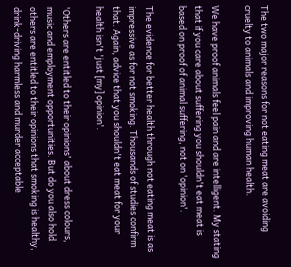The two major reasons for not eating meat are avoiding cruelty to animals and improving human health.

We have proof animals feel pain and are intelligent. My stating that if you care about suffering you shouldn't eat meat is based on proof of animal suffering, not on 'opinion'.

The evidence for better health through not eating meat is as impressive as for not smoking. Thousands of studies confirm that. Again, advice that you shouldn't eat meat for your health isn't 'just [my] opinion'.

'Others are entitled to their opinions' about dress colours, music and employment opportunities. But do you also hold others are entitled to their opinions that smoking is healthy, drink-driving harmless and murder acceptable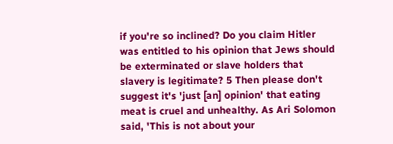if you're so inclined? Do you claim Hitler was entitled to his opinion that Jews should be exterminated or slave holders that slavery is legitimate? 5 Then please don't suggest it's 'just [an] opinion' that eating meat is cruel and unhealthy. As Ari Solomon said, 'This is not about your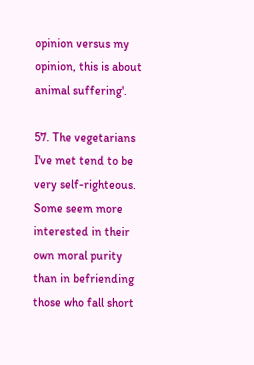opinion versus my opinion, this is about animal suffering'.

57. The vegetarians I've met tend to be very self-righteous. Some seem more interested in their own moral purity than in befriending those who fall short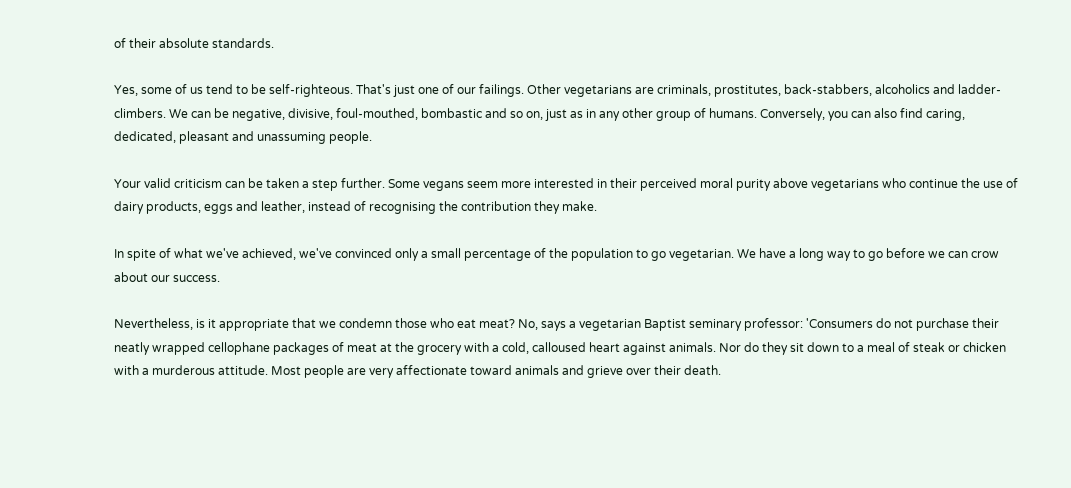of their absolute standards.

Yes, some of us tend to be self-righteous. That's just one of our failings. Other vegetarians are criminals, prostitutes, back-stabbers, alcoholics and ladder-climbers. We can be negative, divisive, foul-mouthed, bombastic and so on, just as in any other group of humans. Conversely, you can also find caring, dedicated, pleasant and unassuming people.

Your valid criticism can be taken a step further. Some vegans seem more interested in their perceived moral purity above vegetarians who continue the use of dairy products, eggs and leather, instead of recognising the contribution they make.

In spite of what we've achieved, we've convinced only a small percentage of the population to go vegetarian. We have a long way to go before we can crow about our success.

Nevertheless, is it appropriate that we condemn those who eat meat? No, says a vegetarian Baptist seminary professor: 'Consumers do not purchase their neatly wrapped cellophane packages of meat at the grocery with a cold, calloused heart against animals. Nor do they sit down to a meal of steak or chicken with a murderous attitude. Most people are very affectionate toward animals and grieve over their death.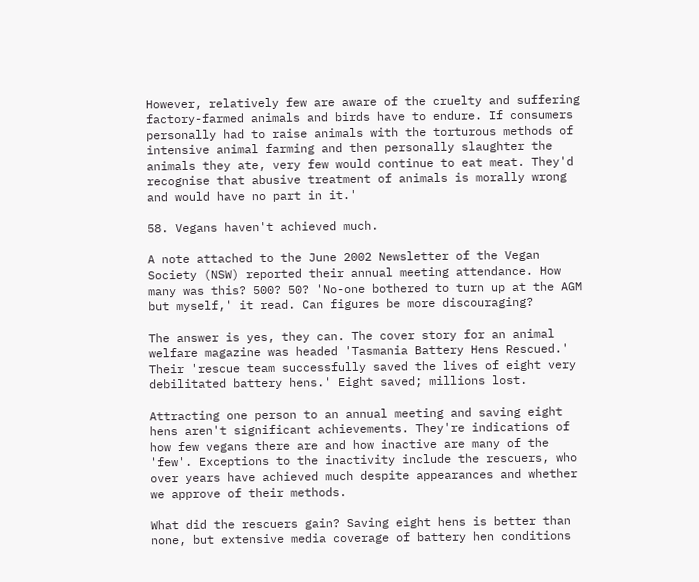However, relatively few are aware of the cruelty and suffering factory-farmed animals and birds have to endure. If consumers personally had to raise animals with the torturous methods of intensive animal farming and then personally slaughter the animals they ate, very few would continue to eat meat. They'd recognise that abusive treatment of animals is morally wrong and would have no part in it.'

58. Vegans haven't achieved much.

A note attached to the June 2002 Newsletter of the Vegan Society (NSW) reported their annual meeting attendance. How many was this? 500? 50? 'No-one bothered to turn up at the AGM but myself,' it read. Can figures be more discouraging?

The answer is yes, they can. The cover story for an animal welfare magazine was headed 'Tasmania Battery Hens Rescued.' Their 'rescue team successfully saved the lives of eight very debilitated battery hens.' Eight saved; millions lost.

Attracting one person to an annual meeting and saving eight hens aren't significant achievements. They're indications of how few vegans there are and how inactive are many of the 'few'. Exceptions to the inactivity include the rescuers, who over years have achieved much despite appearances and whether we approve of their methods.

What did the rescuers gain? Saving eight hens is better than none, but extensive media coverage of battery hen conditions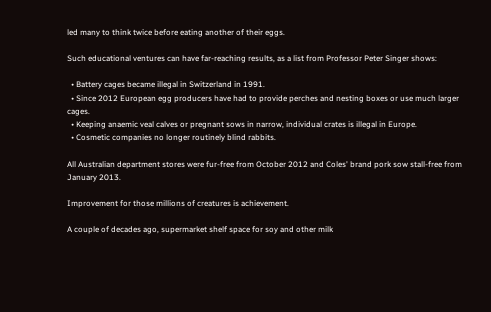led many to think twice before eating another of their eggs.

Such educational ventures can have far-reaching results, as a list from Professor Peter Singer shows:

  • Battery cages became illegal in Switzerland in 1991.
  • Since 2012 European egg producers have had to provide perches and nesting boxes or use much larger cages.
  • Keeping anaemic veal calves or pregnant sows in narrow, individual crates is illegal in Europe.
  • Cosmetic companies no longer routinely blind rabbits.

All Australian department stores were fur-free from October 2012 and Coles' brand pork sow stall-free from January 2013.

Improvement for those millions of creatures is achievement.

A couple of decades ago, supermarket shelf space for soy and other milk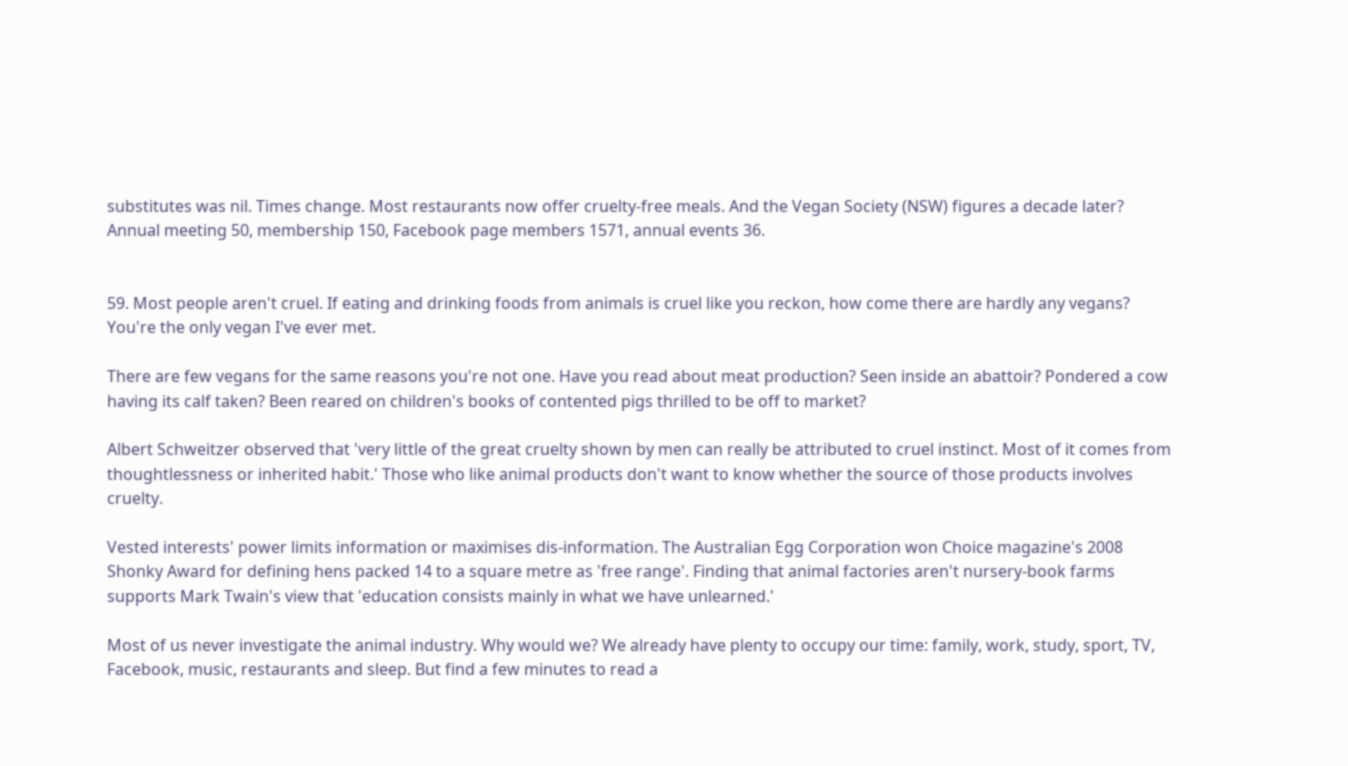substitutes was nil. Times change. Most restaurants now offer cruelty-free meals. And the Vegan Society (NSW) figures a decade later? Annual meeting 50, membership 150, Facebook page members 1571, annual events 36.


59. Most people aren't cruel. If eating and drinking foods from animals is cruel like you reckon, how come there are hardly any vegans? You're the only vegan I've ever met.

There are few vegans for the same reasons you're not one. Have you read about meat production? Seen inside an abattoir? Pondered a cow having its calf taken? Been reared on children's books of contented pigs thrilled to be off to market?

Albert Schweitzer observed that 'very little of the great cruelty shown by men can really be attributed to cruel instinct. Most of it comes from thoughtlessness or inherited habit.' Those who like animal products don't want to know whether the source of those products involves cruelty.

Vested interests' power limits information or maximises dis-information. The Australian Egg Corporation won Choice magazine's 2008 Shonky Award for defining hens packed 14 to a square metre as 'free range'. Finding that animal factories aren't nursery-book farms supports Mark Twain's view that 'education consists mainly in what we have unlearned.'

Most of us never investigate the animal industry. Why would we? We already have plenty to occupy our time: family, work, study, sport, TV, Facebook, music, restaurants and sleep. But find a few minutes to read a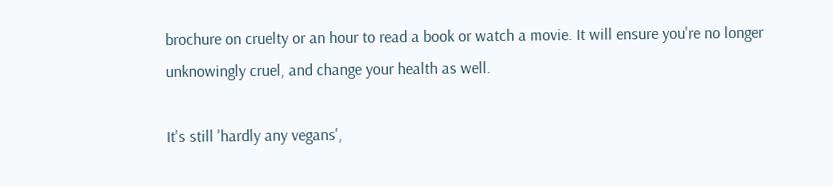brochure on cruelty or an hour to read a book or watch a movie. It will ensure you're no longer unknowingly cruel, and change your health as well.

It's still 'hardly any vegans',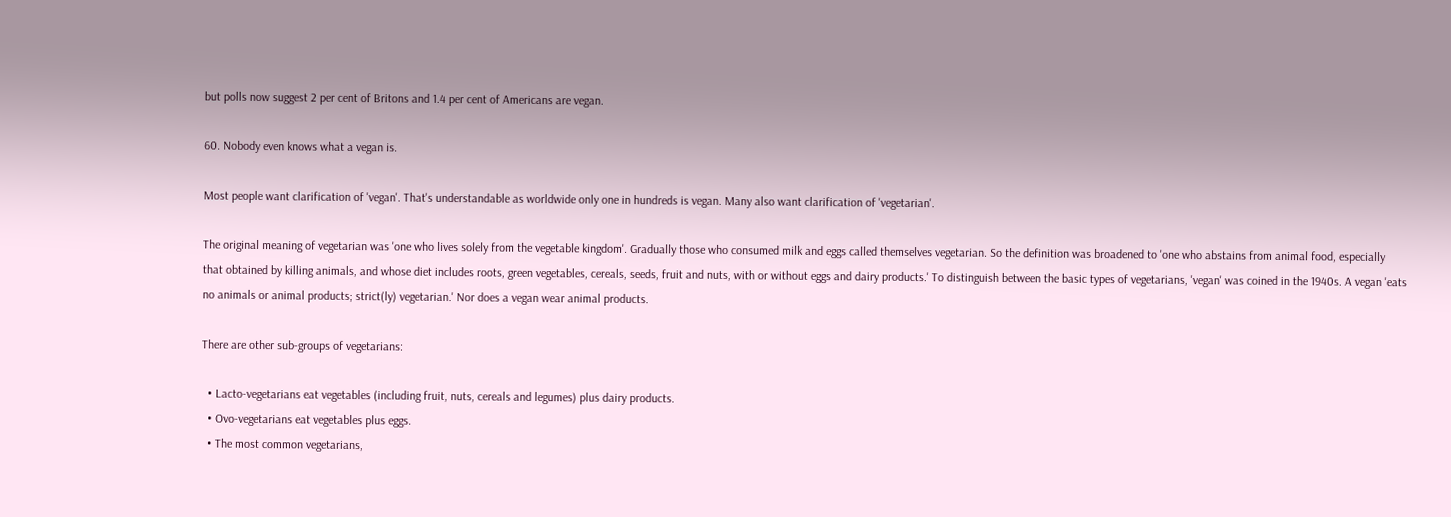but polls now suggest 2 per cent of Britons and 1.4 per cent of Americans are vegan.

60. Nobody even knows what a vegan is.

Most people want clarification of 'vegan'. That's understandable as worldwide only one in hundreds is vegan. Many also want clarification of 'vegetarian'.

The original meaning of vegetarian was 'one who lives solely from the vegetable kingdom'. Gradually those who consumed milk and eggs called themselves vegetarian. So the definition was broadened to 'one who abstains from animal food, especially that obtained by killing animals, and whose diet includes roots, green vegetables, cereals, seeds, fruit and nuts, with or without eggs and dairy products.' To distinguish between the basic types of vegetarians, 'vegan' was coined in the 1940s. A vegan 'eats no animals or animal products; strict(ly) vegetarian.' Nor does a vegan wear animal products.

There are other sub-groups of vegetarians:

  • Lacto-vegetarians eat vegetables (including fruit, nuts, cereals and legumes) plus dairy products.
  • Ovo-vegetarians eat vegetables plus eggs.
  • The most common vegetarians,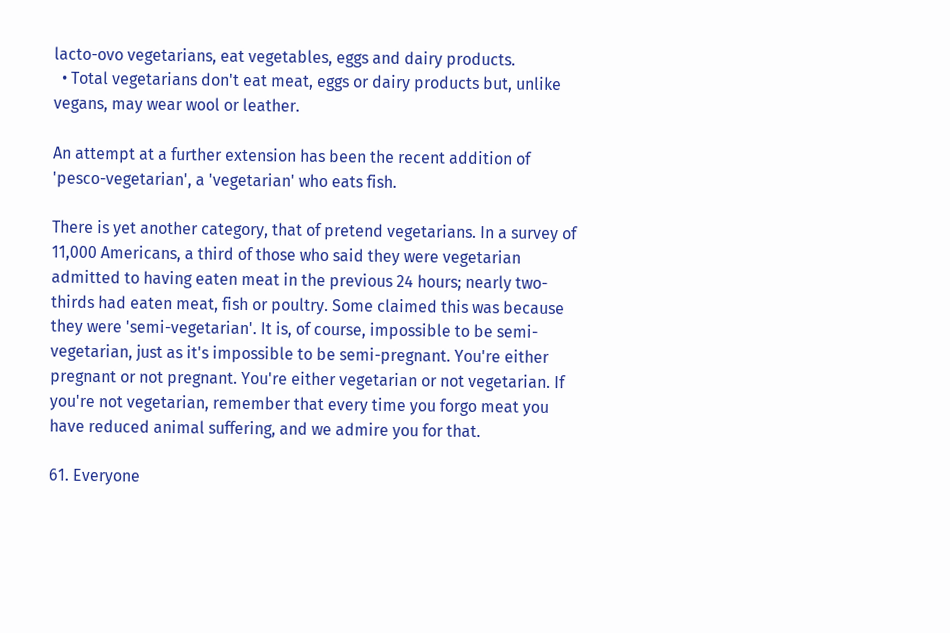lacto-ovo vegetarians, eat vegetables, eggs and dairy products.
  • Total vegetarians don't eat meat, eggs or dairy products but, unlike vegans, may wear wool or leather.

An attempt at a further extension has been the recent addition of 'pesco-vegetarian', a 'vegetarian' who eats fish.

There is yet another category, that of pretend vegetarians. In a survey of 11,000 Americans, a third of those who said they were vegetarian admitted to having eaten meat in the previous 24 hours; nearly two-thirds had eaten meat, fish or poultry. Some claimed this was because they were 'semi-vegetarian'. It is, of course, impossible to be semi-vegetarian, just as it's impossible to be semi-pregnant. You're either pregnant or not pregnant. You're either vegetarian or not vegetarian. If you're not vegetarian, remember that every time you forgo meat you have reduced animal suffering, and we admire you for that.

61. Everyone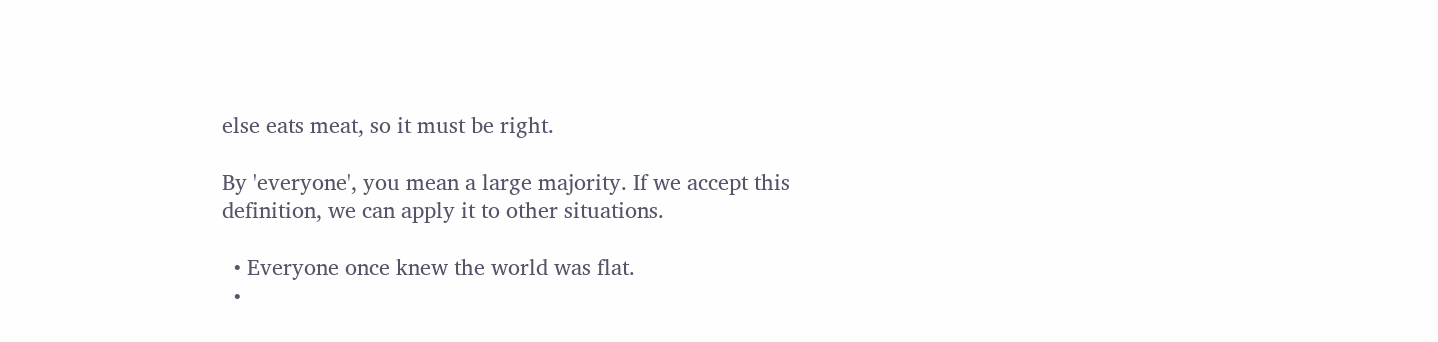else eats meat, so it must be right.

By 'everyone', you mean a large majority. If we accept this definition, we can apply it to other situations.

  • Everyone once knew the world was flat.
  •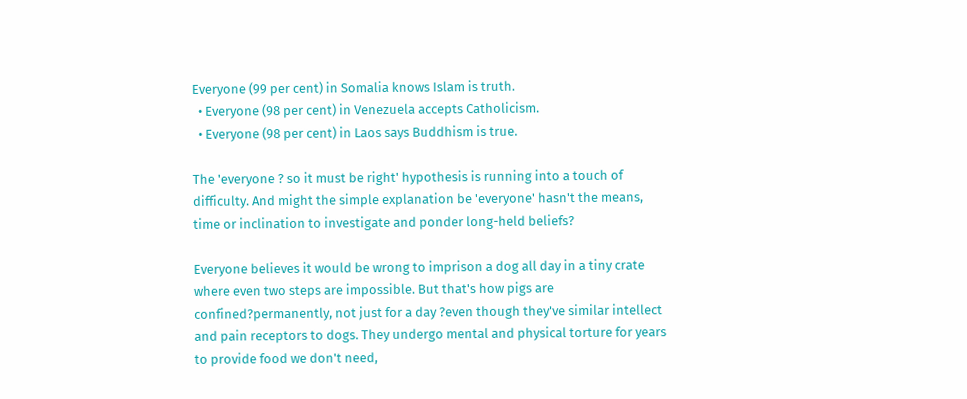Everyone (99 per cent) in Somalia knows Islam is truth.
  • Everyone (98 per cent) in Venezuela accepts Catholicism.
  • Everyone (98 per cent) in Laos says Buddhism is true.

The 'everyone ? so it must be right' hypothesis is running into a touch of difficulty. And might the simple explanation be 'everyone' hasn't the means, time or inclination to investigate and ponder long-held beliefs?

Everyone believes it would be wrong to imprison a dog all day in a tiny crate where even two steps are impossible. But that's how pigs are confined?permanently, not just for a day ?even though they've similar intellect and pain receptors to dogs. They undergo mental and physical torture for years to provide food we don't need,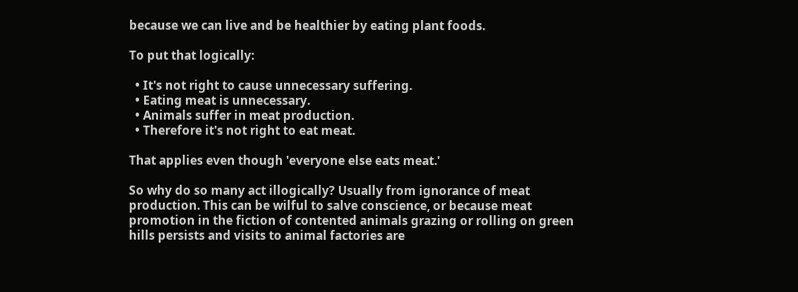because we can live and be healthier by eating plant foods.

To put that logically:

  • It's not right to cause unnecessary suffering.
  • Eating meat is unnecessary.
  • Animals suffer in meat production.
  • Therefore it's not right to eat meat.

That applies even though 'everyone else eats meat.'

So why do so many act illogically? Usually from ignorance of meat production. This can be wilful to salve conscience, or because meat promotion in the fiction of contented animals grazing or rolling on green hills persists and visits to animal factories are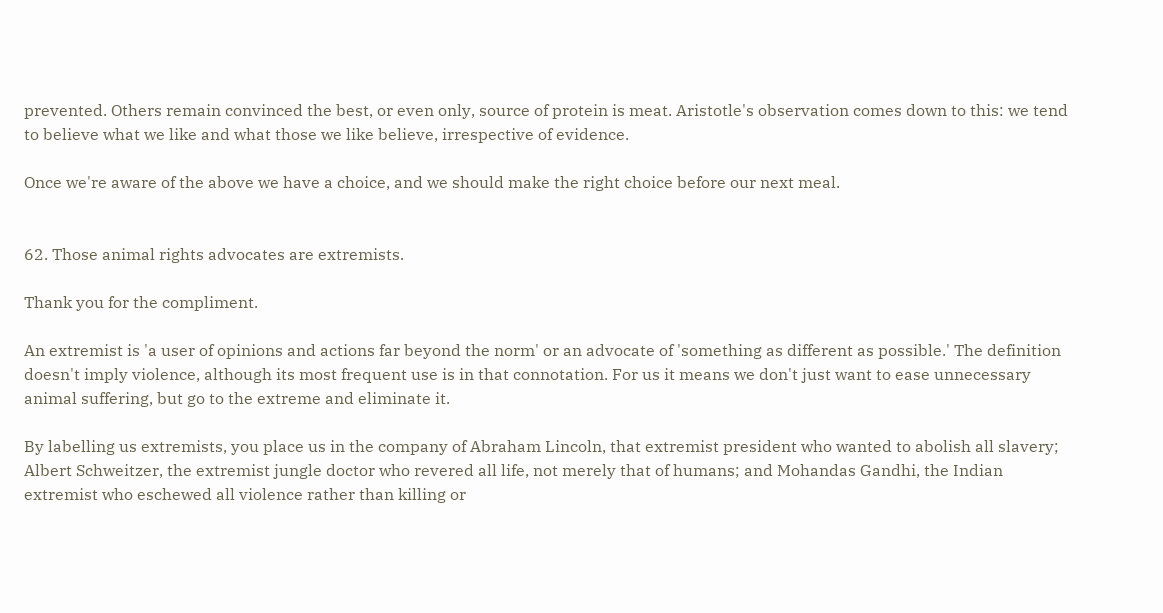prevented. Others remain convinced the best, or even only, source of protein is meat. Aristotle's observation comes down to this: we tend to believe what we like and what those we like believe, irrespective of evidence.

Once we're aware of the above we have a choice, and we should make the right choice before our next meal.


62. Those animal rights advocates are extremists.

Thank you for the compliment.

An extremist is 'a user of opinions and actions far beyond the norm' or an advocate of 'something as different as possible.' The definition doesn't imply violence, although its most frequent use is in that connotation. For us it means we don't just want to ease unnecessary animal suffering, but go to the extreme and eliminate it.

By labelling us extremists, you place us in the company of Abraham Lincoln, that extremist president who wanted to abolish all slavery; Albert Schweitzer, the extremist jungle doctor who revered all life, not merely that of humans; and Mohandas Gandhi, the Indian extremist who eschewed all violence rather than killing or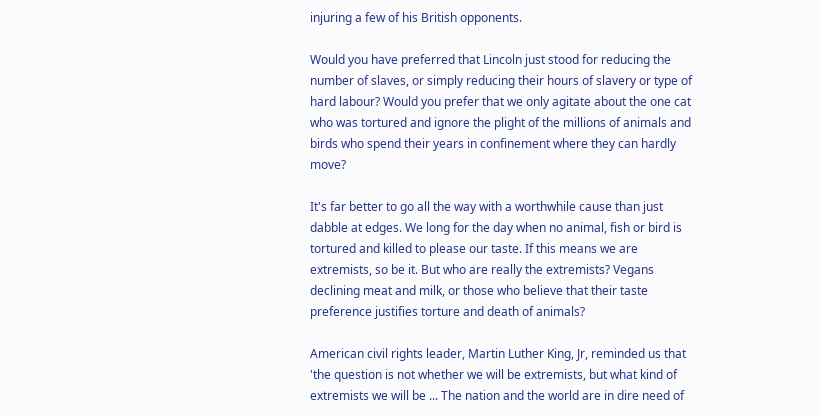injuring a few of his British opponents.

Would you have preferred that Lincoln just stood for reducing the number of slaves, or simply reducing their hours of slavery or type of hard labour? Would you prefer that we only agitate about the one cat who was tortured and ignore the plight of the millions of animals and birds who spend their years in confinement where they can hardly move?

It's far better to go all the way with a worthwhile cause than just dabble at edges. We long for the day when no animal, fish or bird is tortured and killed to please our taste. If this means we are extremists, so be it. But who are really the extremists? Vegans declining meat and milk, or those who believe that their taste preference justifies torture and death of animals?

American civil rights leader, Martin Luther King, Jr, reminded us that 'the question is not whether we will be extremists, but what kind of extremists we will be ... The nation and the world are in dire need of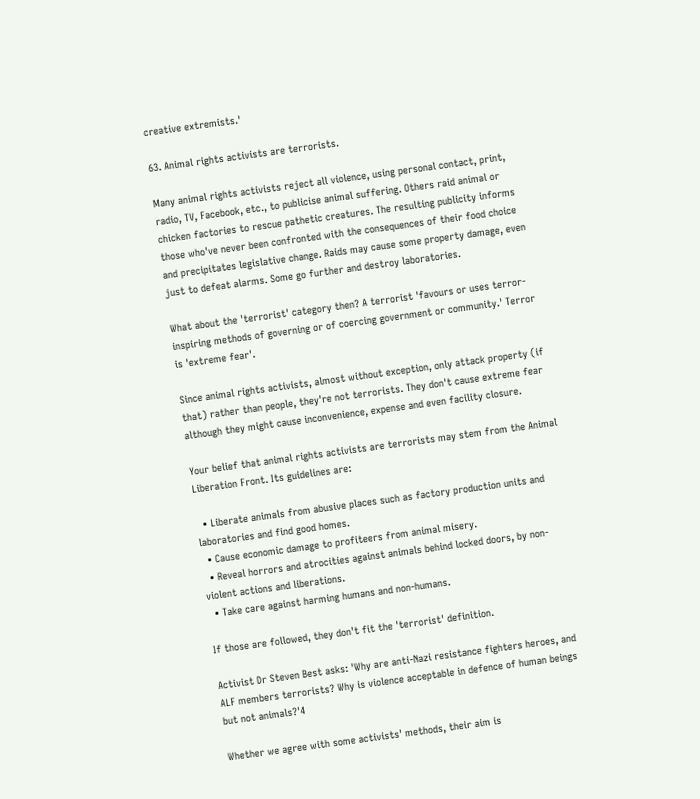creative extremists.'

63. Animal rights activists are terrorists.

Many animal rights activists reject all violence, using personal contact, print, radio, TV, Facebook, etc., to publicise animal suffering. Others raid animal or chicken factories to rescue pathetic creatures. The resulting publicity informs those who've never been confronted with the consequences of their food choice and precipitates legislative change. Raids may cause some property damage, even just to defeat alarms. Some go further and destroy laboratories.

What about the 'terrorist' category then? A terrorist 'favours or uses terror-inspiring methods of governing or of coercing government or community.' Terror is 'extreme fear'.

Since animal rights activists, almost without exception, only attack property (if that) rather than people, they're not terrorists. They don't cause extreme fear although they might cause inconvenience, expense and even facility closure.

Your belief that animal rights activists are terrorists may stem from the Animal Liberation Front. Its guidelines are:

  • Liberate animals from abusive places such as factory production units and laboratories and find good homes.
  • Cause economic damage to profiteers from animal misery.
  • Reveal horrors and atrocities against animals behind locked doors, by non-violent actions and liberations.
  • Take care against harming humans and non-humans.

If those are followed, they don't fit the 'terrorist' definition.

Activist Dr Steven Best asks: 'Why are anti-Nazi resistance fighters heroes, and ALF members terrorists? Why is violence acceptable in defence of human beings but not animals?'4

Whether we agree with some activists' methods, their aim is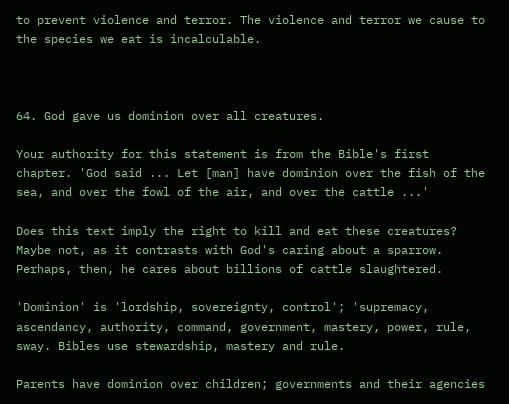to prevent violence and terror. The violence and terror we cause to the species we eat is incalculable.



64. God gave us dominion over all creatures.

Your authority for this statement is from the Bible's first chapter. 'God said ... Let [man] have dominion over the fish of the sea, and over the fowl of the air, and over the cattle ...'

Does this text imply the right to kill and eat these creatures? Maybe not, as it contrasts with God's caring about a sparrow. Perhaps, then, he cares about billions of cattle slaughtered.

'Dominion' is 'lordship, sovereignty, control'; 'supremacy, ascendancy, authority, command, government, mastery, power, rule, sway. Bibles use stewardship, mastery and rule.

Parents have dominion over children; governments and their agencies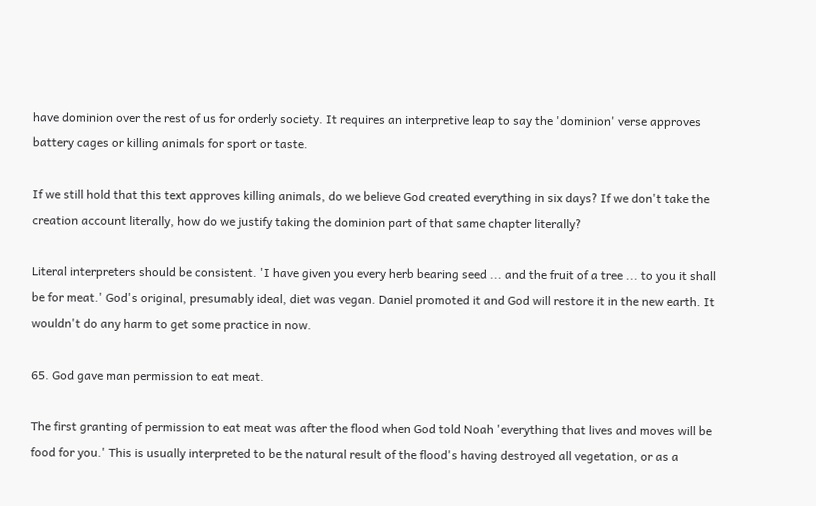have dominion over the rest of us for orderly society. It requires an interpretive leap to say the 'dominion' verse approves battery cages or killing animals for sport or taste.

If we still hold that this text approves killing animals, do we believe God created everything in six days? If we don't take the creation account literally, how do we justify taking the dominion part of that same chapter literally?

Literal interpreters should be consistent. 'I have given you every herb bearing seed ... and the fruit of a tree ... to you it shall be for meat.' God's original, presumably ideal, diet was vegan. Daniel promoted it and God will restore it in the new earth. It wouldn't do any harm to get some practice in now.

65. God gave man permission to eat meat.

The first granting of permission to eat meat was after the flood when God told Noah 'everything that lives and moves will be food for you.' This is usually interpreted to be the natural result of the flood's having destroyed all vegetation, or as a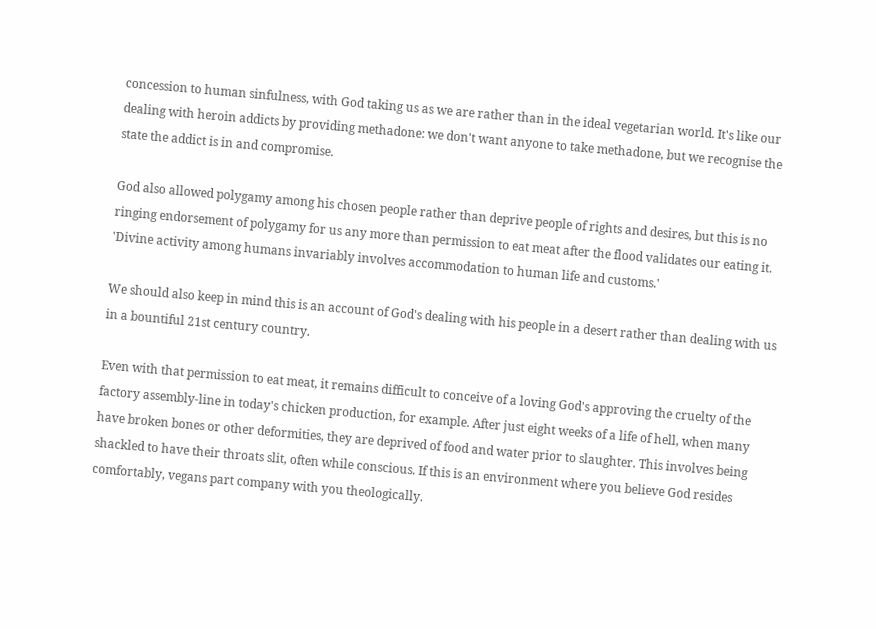concession to human sinfulness, with God taking us as we are rather than in the ideal vegetarian world. It's like our dealing with heroin addicts by providing methadone: we don't want anyone to take methadone, but we recognise the state the addict is in and compromise.

God also allowed polygamy among his chosen people rather than deprive people of rights and desires, but this is no ringing endorsement of polygamy for us any more than permission to eat meat after the flood validates our eating it. 'Divine activity among humans invariably involves accommodation to human life and customs.'

We should also keep in mind this is an account of God's dealing with his people in a desert rather than dealing with us in a bountiful 21st century country.

Even with that permission to eat meat, it remains difficult to conceive of a loving God's approving the cruelty of the factory assembly-line in today's chicken production, for example. After just eight weeks of a life of hell, when many have broken bones or other deformities, they are deprived of food and water prior to slaughter. This involves being shackled to have their throats slit, often while conscious. If this is an environment where you believe God resides comfortably, vegans part company with you theologically.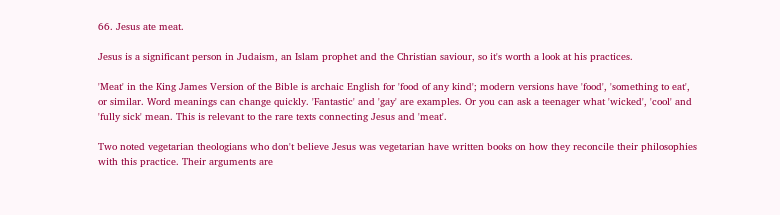66. Jesus ate meat.

Jesus is a significant person in Judaism, an Islam prophet and the Christian saviour, so it's worth a look at his practices.

'Meat' in the King James Version of the Bible is archaic English for 'food of any kind'; modern versions have 'food', 'something to eat', or similar. Word meanings can change quickly. 'Fantastic' and 'gay' are examples. Or you can ask a teenager what 'wicked', 'cool' and 'fully sick' mean. This is relevant to the rare texts connecting Jesus and 'meat'.

Two noted vegetarian theologians who don't believe Jesus was vegetarian have written books on how they reconcile their philosophies with this practice. Their arguments are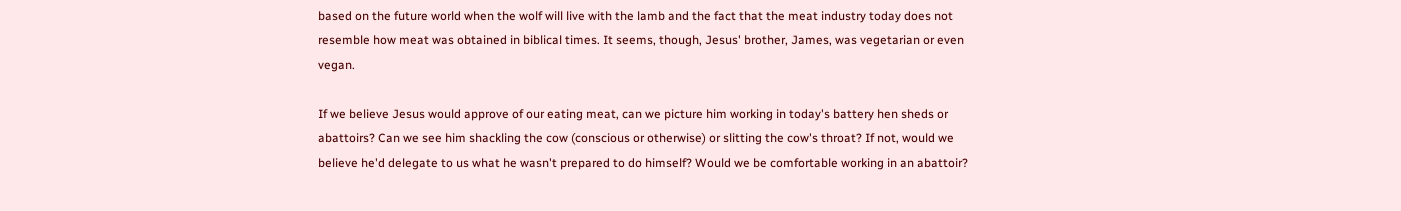based on the future world when the wolf will live with the lamb and the fact that the meat industry today does not resemble how meat was obtained in biblical times. It seems, though, Jesus' brother, James, was vegetarian or even vegan.

If we believe Jesus would approve of our eating meat, can we picture him working in today's battery hen sheds or abattoirs? Can we see him shackling the cow (conscious or otherwise) or slitting the cow's throat? If not, would we believe he'd delegate to us what he wasn't prepared to do himself? Would we be comfortable working in an abattoir?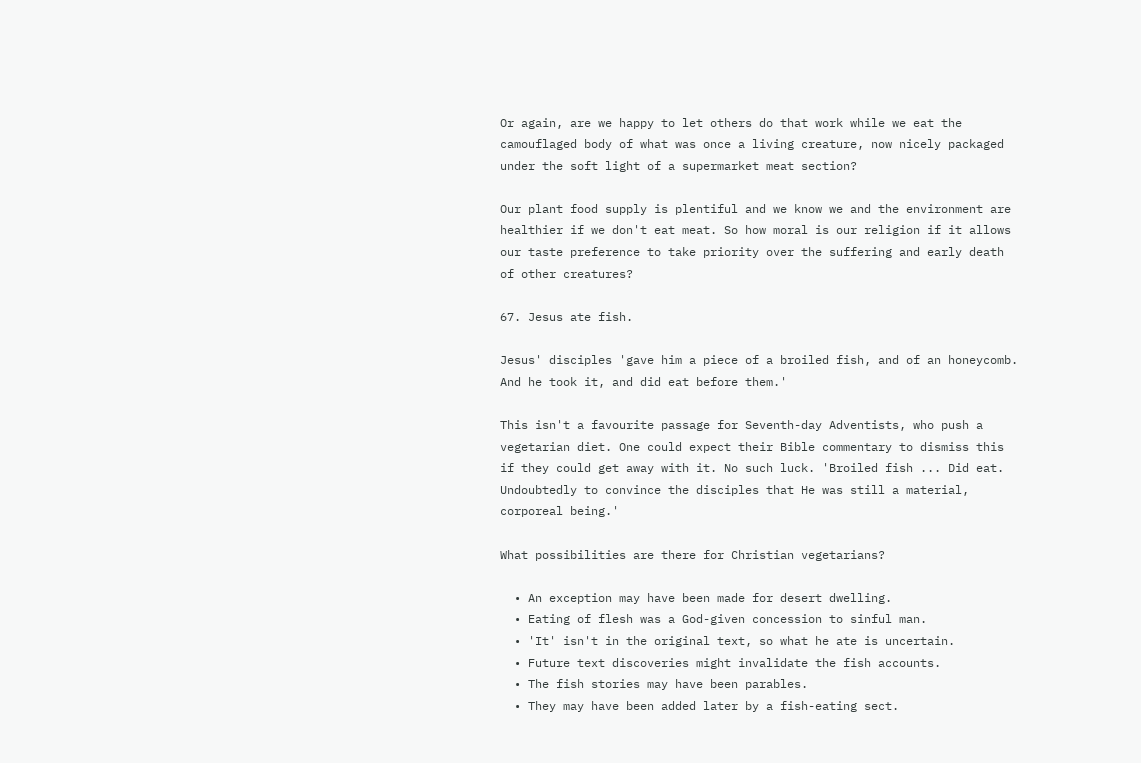Or again, are we happy to let others do that work while we eat the camouflaged body of what was once a living creature, now nicely packaged under the soft light of a supermarket meat section?

Our plant food supply is plentiful and we know we and the environment are healthier if we don't eat meat. So how moral is our religion if it allows our taste preference to take priority over the suffering and early death of other creatures?

67. Jesus ate fish.

Jesus' disciples 'gave him a piece of a broiled fish, and of an honeycomb. And he took it, and did eat before them.'

This isn't a favourite passage for Seventh-day Adventists, who push a vegetarian diet. One could expect their Bible commentary to dismiss this if they could get away with it. No such luck. 'Broiled fish ... Did eat. Undoubtedly to convince the disciples that He was still a material, corporeal being.'

What possibilities are there for Christian vegetarians?

  • An exception may have been made for desert dwelling.
  • Eating of flesh was a God-given concession to sinful man.
  • 'It' isn't in the original text, so what he ate is uncertain.
  • Future text discoveries might invalidate the fish accounts.
  • The fish stories may have been parables.
  • They may have been added later by a fish-eating sect.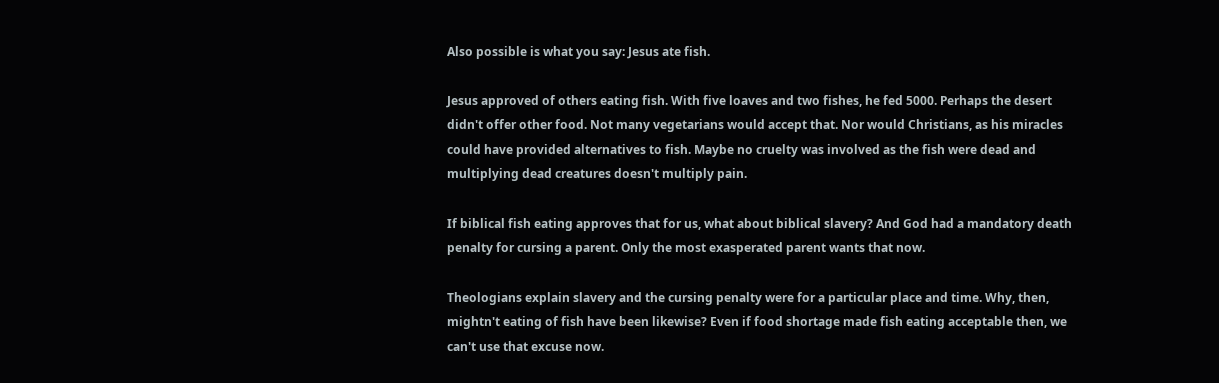Also possible is what you say: Jesus ate fish.

Jesus approved of others eating fish. With five loaves and two fishes, he fed 5000. Perhaps the desert didn't offer other food. Not many vegetarians would accept that. Nor would Christians, as his miracles could have provided alternatives to fish. Maybe no cruelty was involved as the fish were dead and multiplying dead creatures doesn't multiply pain.

If biblical fish eating approves that for us, what about biblical slavery? And God had a mandatory death penalty for cursing a parent. Only the most exasperated parent wants that now.

Theologians explain slavery and the cursing penalty were for a particular place and time. Why, then, mightn't eating of fish have been likewise? Even if food shortage made fish eating acceptable then, we can't use that excuse now.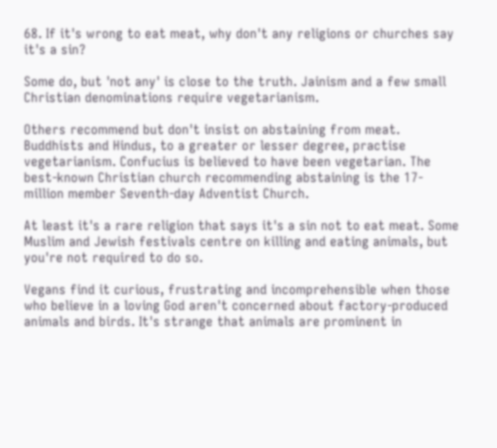68. If it's wrong to eat meat, why don't any religions or churches say it's a sin?

Some do, but 'not any' is close to the truth. Jainism and a few small Christian denominations require vegetarianism.

Others recommend but don't insist on abstaining from meat. Buddhists and Hindus, to a greater or lesser degree, practise vegetarianism. Confucius is believed to have been vegetarian. The best-known Christian church recommending abstaining is the 17-million member Seventh-day Adventist Church.

At least it's a rare religion that says it's a sin not to eat meat. Some Muslim and Jewish festivals centre on killing and eating animals, but you're not required to do so.

Vegans find it curious, frustrating and incomprehensible when those who believe in a loving God aren't concerned about factory-produced animals and birds. It's strange that animals are prominent in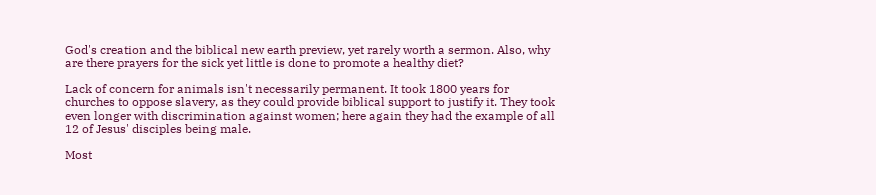God's creation and the biblical new earth preview, yet rarely worth a sermon. Also, why are there prayers for the sick yet little is done to promote a healthy diet?

Lack of concern for animals isn't necessarily permanent. It took 1800 years for churches to oppose slavery, as they could provide biblical support to justify it. They took even longer with discrimination against women; here again they had the example of all 12 of Jesus' disciples being male.

Most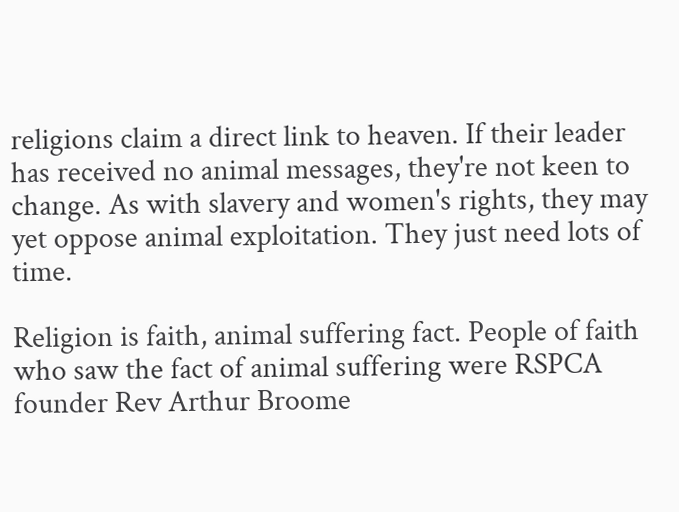religions claim a direct link to heaven. If their leader has received no animal messages, they're not keen to change. As with slavery and women's rights, they may yet oppose animal exploitation. They just need lots of time.

Religion is faith, animal suffering fact. People of faith who saw the fact of animal suffering were RSPCA founder Rev Arthur Broome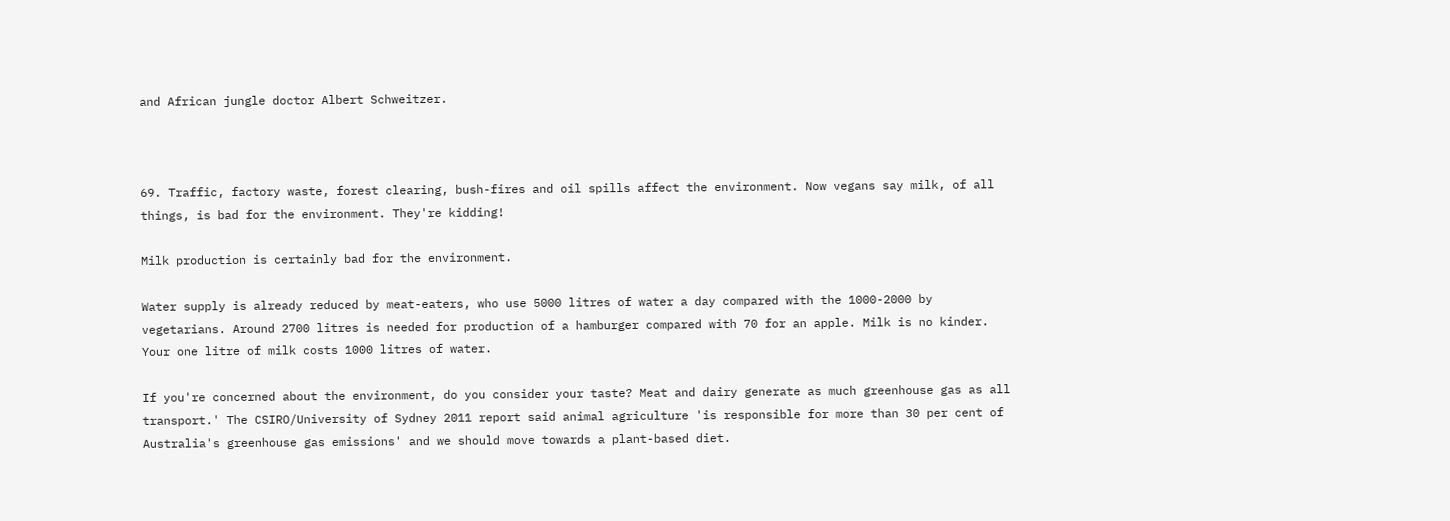and African jungle doctor Albert Schweitzer.



69. Traffic, factory waste, forest clearing, bush-fires and oil spills affect the environment. Now vegans say milk, of all things, is bad for the environment. They're kidding!

Milk production is certainly bad for the environment.

Water supply is already reduced by meat-eaters, who use 5000 litres of water a day compared with the 1000-2000 by vegetarians. Around 2700 litres is needed for production of a hamburger compared with 70 for an apple. Milk is no kinder. Your one litre of milk costs 1000 litres of water.

If you're concerned about the environment, do you consider your taste? Meat and dairy generate as much greenhouse gas as all transport.' The CSIRO/University of Sydney 2011 report said animal agriculture 'is responsible for more than 30 per cent of Australia's greenhouse gas emissions' and we should move towards a plant-based diet.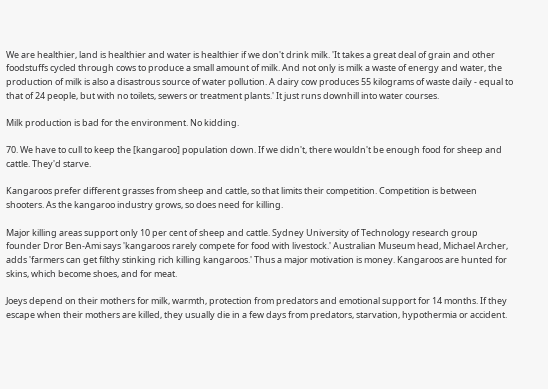We are healthier, land is healthier and water is healthier if we don't drink milk. 'It takes a great deal of grain and other foodstuffs cycled through cows to produce a small amount of milk. And not only is milk a waste of energy and water, the production of milk is also a disastrous source of water pollution. A dairy cow produces 55 kilograms of waste daily - equal to that of 24 people, but with no toilets, sewers or treatment plants.' It just runs downhill into water courses.

Milk production is bad for the environment. No kidding.

70. We have to cull to keep the [kangaroo] population down. If we didn't, there wouldn't be enough food for sheep and cattle. They'd starve.

Kangaroos prefer different grasses from sheep and cattle, so that limits their competition. Competition is between shooters. As the kangaroo industry grows, so does need for killing.

Major killing areas support only 10 per cent of sheep and cattle. Sydney University of Technology research group founder Dror Ben-Ami says 'kangaroos rarely compete for food with livestock.' Australian Museum head, Michael Archer, adds 'farmers can get filthy stinking rich killing kangaroos.' Thus a major motivation is money. Kangaroos are hunted for skins, which become shoes, and for meat.

Joeys depend on their mothers for milk, warmth, protection from predators and emotional support for 14 months. If they escape when their mothers are killed, they usually die in a few days from predators, starvation, hypothermia or accident.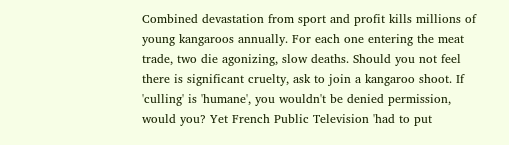Combined devastation from sport and profit kills millions of young kangaroos annually. For each one entering the meat trade, two die agonizing, slow deaths. Should you not feel there is significant cruelty, ask to join a kangaroo shoot. If 'culling' is 'humane', you wouldn't be denied permission, would you? Yet French Public Television 'had to put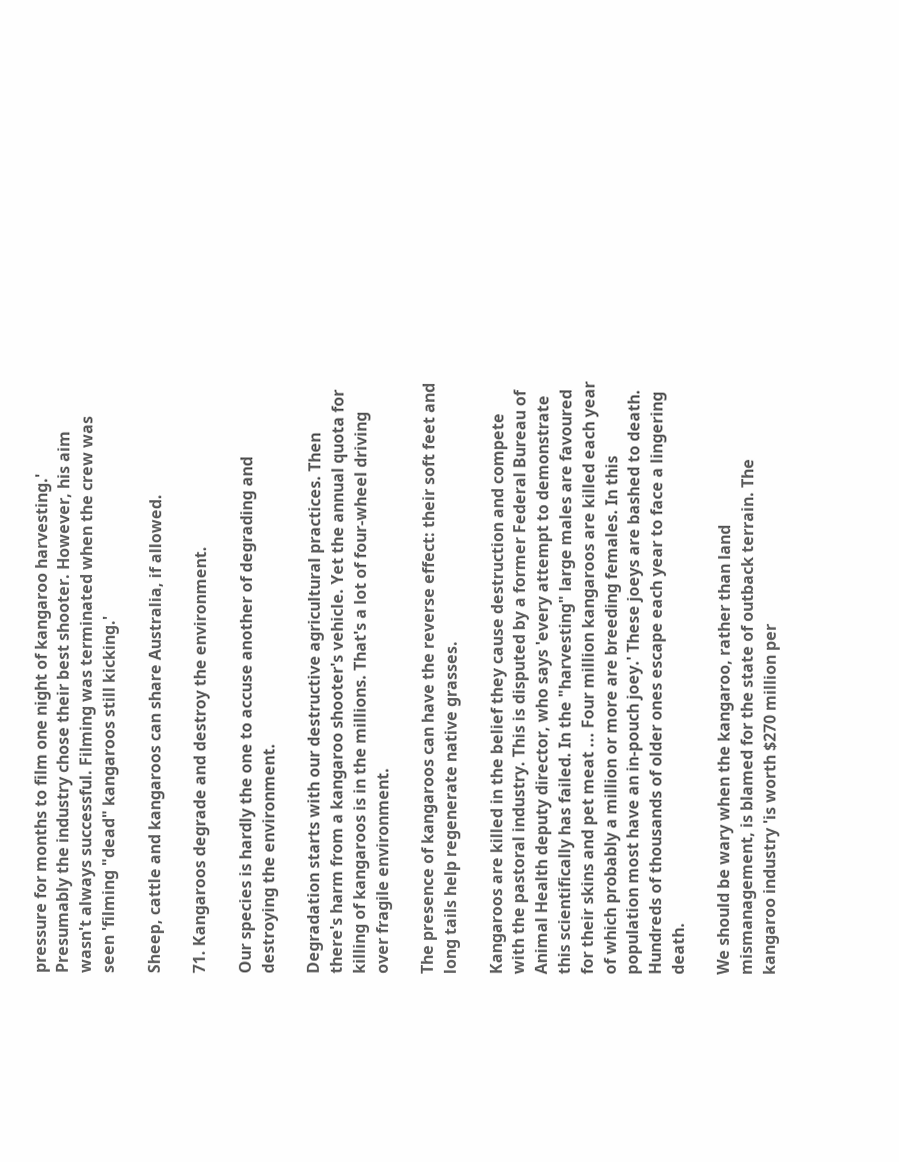pressure for months to film one night of kangaroo harvesting.' Presumably the industry chose their best shooter. However, his aim wasn't always successful. Filming was terminated when the crew was seen 'filming "dead" kangaroos still kicking.'

Sheep, cattle and kangaroos can share Australia, if allowed.

71. Kangaroos degrade and destroy the environment.

Our species is hardly the one to accuse another of degrading and destroying the environment.

Degradation starts with our destructive agricultural practices. Then there's harm from a kangaroo shooter's vehicle. Yet the annual quota for killing of kangaroos is in the millions. That's a lot of four-wheel driving over fragile environment.

The presence of kangaroos can have the reverse effect: their soft feet and long tails help regenerate native grasses.

Kangaroos are killed in the belief they cause destruction and compete with the pastoral industry. This is disputed by a former Federal Bureau of Animal Health deputy director, who says 'every attempt to demonstrate this scientifically has failed. In the "harvesting" large males are favoured for their skins and pet meat ... Four million kangaroos are killed each year of which probably a million or more are breeding females. In this population most have an in-pouch joey.' These joeys are bashed to death. Hundreds of thousands of older ones escape each year to face a lingering death.

We should be wary when the kangaroo, rather than land mismanagement, is blamed for the state of outback terrain. The kangaroo industry 'is worth $270 million per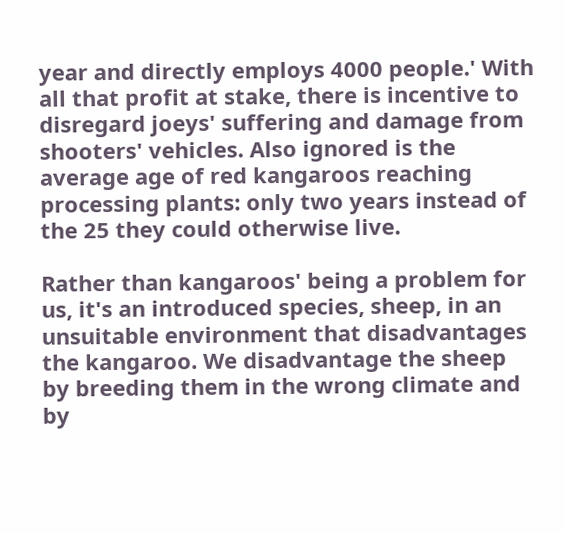year and directly employs 4000 people.' With all that profit at stake, there is incentive to disregard joeys' suffering and damage from shooters' vehicles. Also ignored is the average age of red kangaroos reaching processing plants: only two years instead of the 25 they could otherwise live.

Rather than kangaroos' being a problem for us, it's an introduced species, sheep, in an unsuitable environment that disadvantages the kangaroo. We disadvantage the sheep by breeding them in the wrong climate and by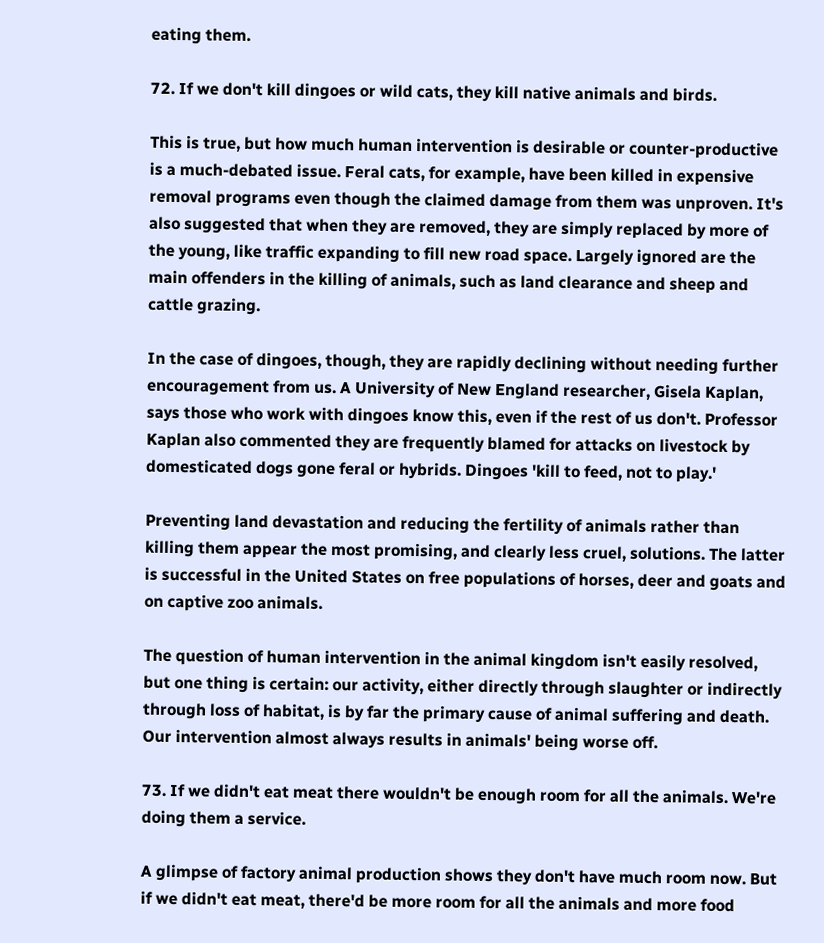eating them.

72. If we don't kill dingoes or wild cats, they kill native animals and birds.

This is true, but how much human intervention is desirable or counter-productive is a much-debated issue. Feral cats, for example, have been killed in expensive removal programs even though the claimed damage from them was unproven. It's also suggested that when they are removed, they are simply replaced by more of the young, like traffic expanding to fill new road space. Largely ignored are the main offenders in the killing of animals, such as land clearance and sheep and cattle grazing.

In the case of dingoes, though, they are rapidly declining without needing further encouragement from us. A University of New England researcher, Gisela Kaplan, says those who work with dingoes know this, even if the rest of us don't. Professor Kaplan also commented they are frequently blamed for attacks on livestock by domesticated dogs gone feral or hybrids. Dingoes 'kill to feed, not to play.'

Preventing land devastation and reducing the fertility of animals rather than killing them appear the most promising, and clearly less cruel, solutions. The latter is successful in the United States on free populations of horses, deer and goats and on captive zoo animals.

The question of human intervention in the animal kingdom isn't easily resolved, but one thing is certain: our activity, either directly through slaughter or indirectly through loss of habitat, is by far the primary cause of animal suffering and death. Our intervention almost always results in animals' being worse off.

73. If we didn't eat meat there wouldn't be enough room for all the animals. We're doing them a service.

A glimpse of factory animal production shows they don't have much room now. But if we didn't eat meat, there'd be more room for all the animals and more food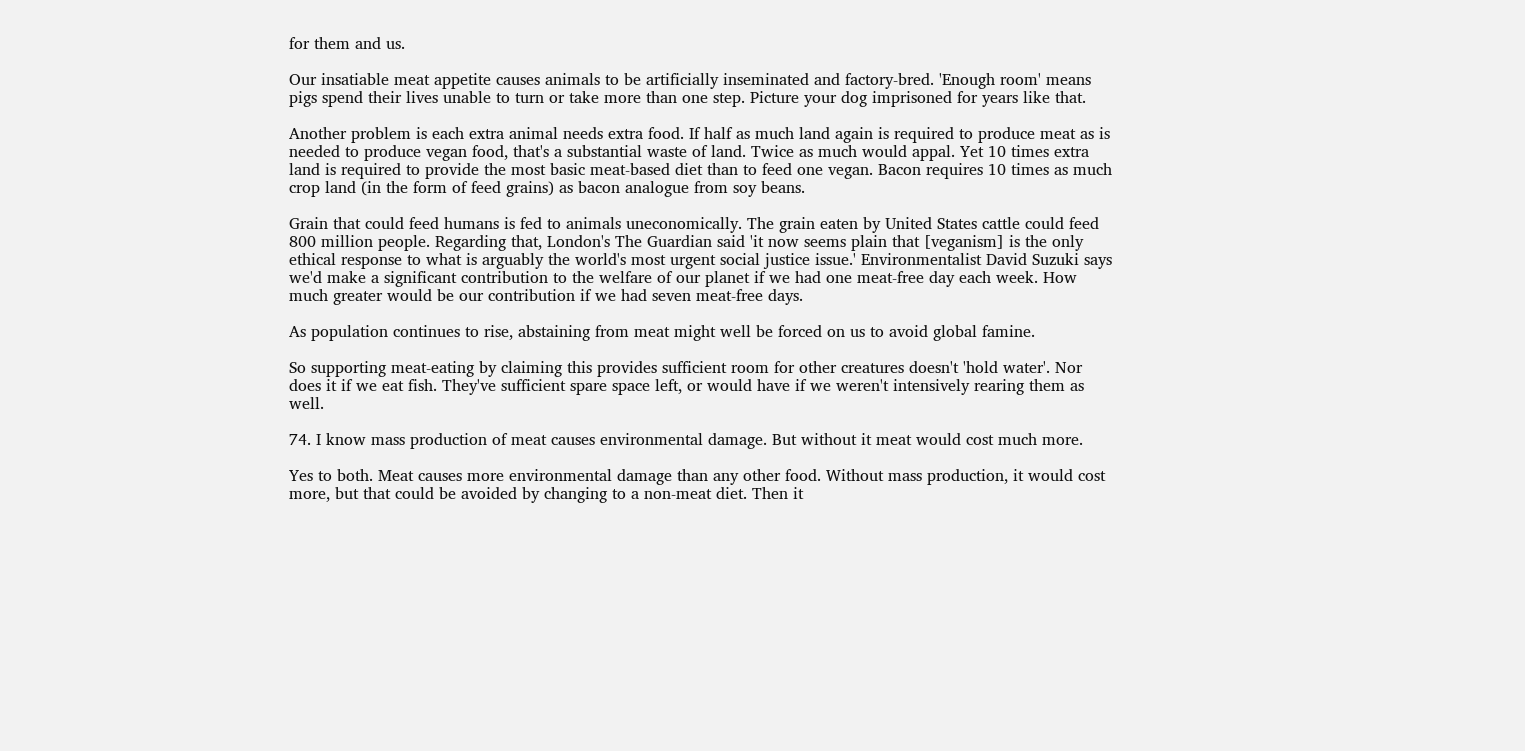for them and us.

Our insatiable meat appetite causes animals to be artificially inseminated and factory-bred. 'Enough room' means pigs spend their lives unable to turn or take more than one step. Picture your dog imprisoned for years like that.

Another problem is each extra animal needs extra food. If half as much land again is required to produce meat as is needed to produce vegan food, that's a substantial waste of land. Twice as much would appal. Yet 10 times extra land is required to provide the most basic meat-based diet than to feed one vegan. Bacon requires 10 times as much crop land (in the form of feed grains) as bacon analogue from soy beans.

Grain that could feed humans is fed to animals uneconomically. The grain eaten by United States cattle could feed 800 million people. Regarding that, London's The Guardian said 'it now seems plain that [veganism] is the only ethical response to what is arguably the world's most urgent social justice issue.' Environmentalist David Suzuki says we'd make a significant contribution to the welfare of our planet if we had one meat-free day each week. How much greater would be our contribution if we had seven meat-free days.

As population continues to rise, abstaining from meat might well be forced on us to avoid global famine.

So supporting meat-eating by claiming this provides sufficient room for other creatures doesn't 'hold water'. Nor does it if we eat fish. They've sufficient spare space left, or would have if we weren't intensively rearing them as well.

74. I know mass production of meat causes environmental damage. But without it meat would cost much more.

Yes to both. Meat causes more environmental damage than any other food. Without mass production, it would cost more, but that could be avoided by changing to a non-meat diet. Then it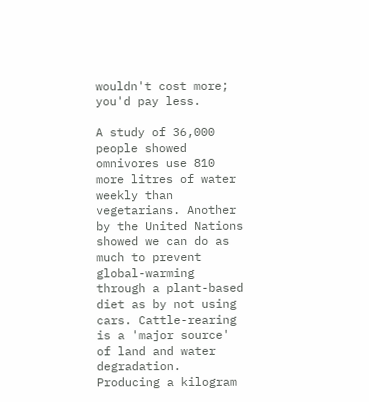wouldn't cost more; you'd pay less.

A study of 36,000 people showed omnivores use 810 more litres of water weekly than vegetarians. Another by the United Nations showed we can do as much to prevent global-warming through a plant-based diet as by not using cars. Cattle-rearing is a 'major source' of land and water degradation. Producing a kilogram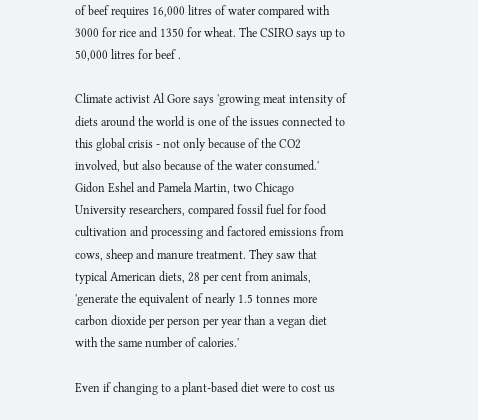of beef requires 16,000 litres of water compared with 3000 for rice and 1350 for wheat. The CSIRO says up to 50,000 litres for beef .

Climate activist Al Gore says 'growing meat intensity of diets around the world is one of the issues connected to this global crisis - not only because of the CO2 involved, but also because of the water consumed.' Gidon Eshel and Pamela Martin, two Chicago University researchers, compared fossil fuel for food cultivation and processing and factored emissions from cows, sheep and manure treatment. They saw that typical American diets, 28 per cent from animals, 'generate the equivalent of nearly 1.5 tonnes more carbon dioxide per person per year than a vegan diet with the same number of calories.'

Even if changing to a plant-based diet were to cost us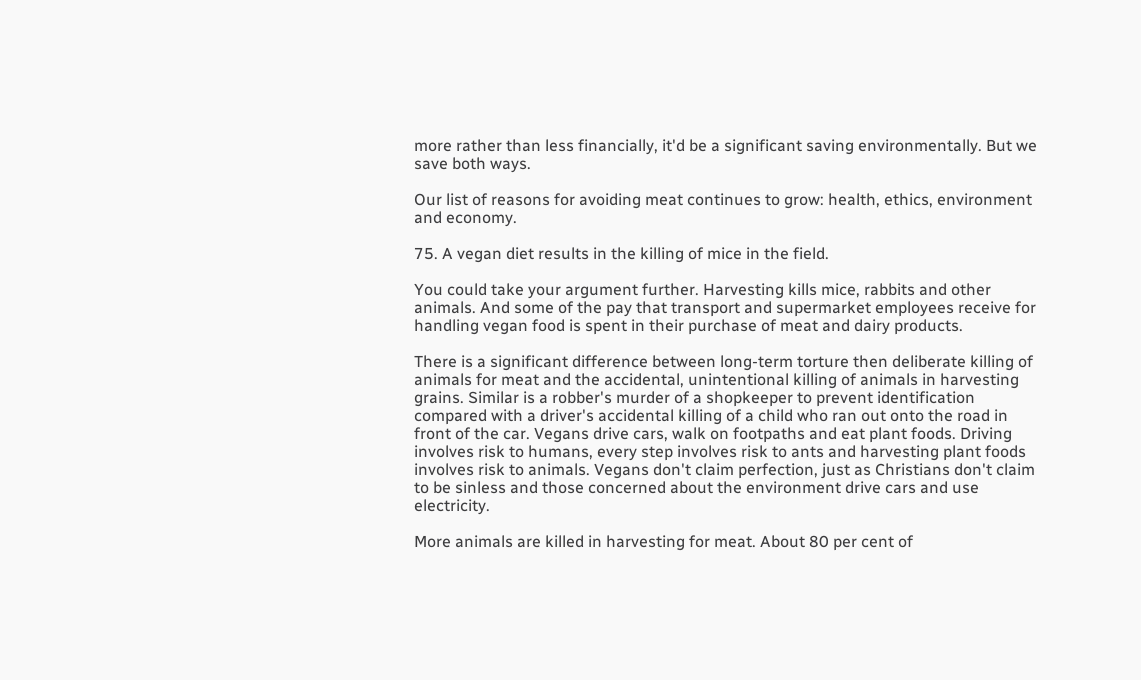more rather than less financially, it'd be a significant saving environmentally. But we save both ways.

Our list of reasons for avoiding meat continues to grow: health, ethics, environment and economy.

75. A vegan diet results in the killing of mice in the field.

You could take your argument further. Harvesting kills mice, rabbits and other animals. And some of the pay that transport and supermarket employees receive for handling vegan food is spent in their purchase of meat and dairy products.

There is a significant difference between long-term torture then deliberate killing of animals for meat and the accidental, unintentional killing of animals in harvesting grains. Similar is a robber's murder of a shopkeeper to prevent identification compared with a driver's accidental killing of a child who ran out onto the road in front of the car. Vegans drive cars, walk on footpaths and eat plant foods. Driving involves risk to humans, every step involves risk to ants and harvesting plant foods involves risk to animals. Vegans don't claim perfection, just as Christians don't claim to be sinless and those concerned about the environment drive cars and use electricity.

More animals are killed in harvesting for meat. About 80 per cent of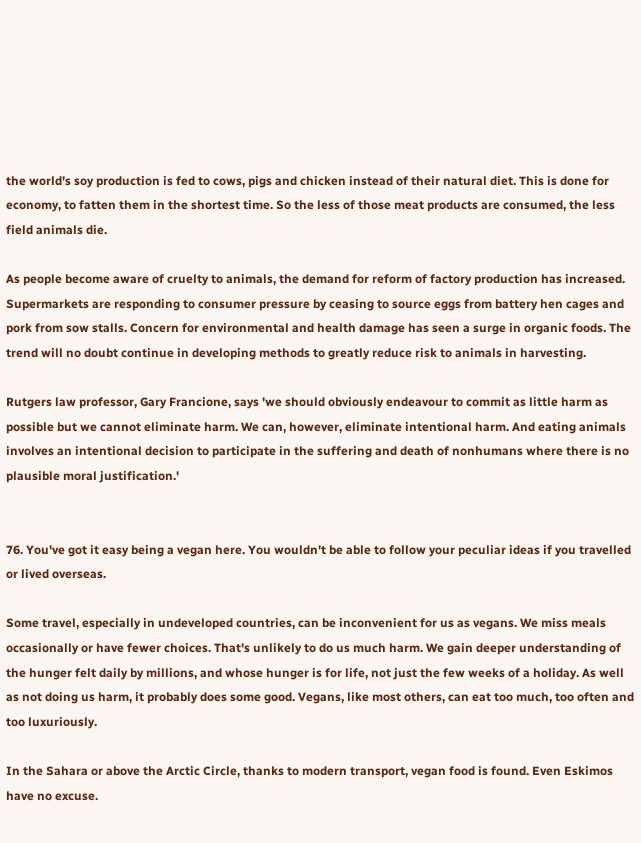the world's soy production is fed to cows, pigs and chicken instead of their natural diet. This is done for economy, to fatten them in the shortest time. So the less of those meat products are consumed, the less field animals die.

As people become aware of cruelty to animals, the demand for reform of factory production has increased. Supermarkets are responding to consumer pressure by ceasing to source eggs from battery hen cages and pork from sow stalls. Concern for environmental and health damage has seen a surge in organic foods. The trend will no doubt continue in developing methods to greatly reduce risk to animals in harvesting.

Rutgers law professor, Gary Francione, says 'we should obviously endeavour to commit as little harm as possible but we cannot eliminate harm. We can, however, eliminate intentional harm. And eating animals involves an intentional decision to participate in the suffering and death of nonhumans where there is no plausible moral justification.'


76. You've got it easy being a vegan here. You wouldn't be able to follow your peculiar ideas if you travelled or lived overseas.

Some travel, especially in undeveloped countries, can be inconvenient for us as vegans. We miss meals occasionally or have fewer choices. That's unlikely to do us much harm. We gain deeper understanding of the hunger felt daily by millions, and whose hunger is for life, not just the few weeks of a holiday. As well as not doing us harm, it probably does some good. Vegans, like most others, can eat too much, too often and too luxuriously.

In the Sahara or above the Arctic Circle, thanks to modern transport, vegan food is found. Even Eskimos have no excuse.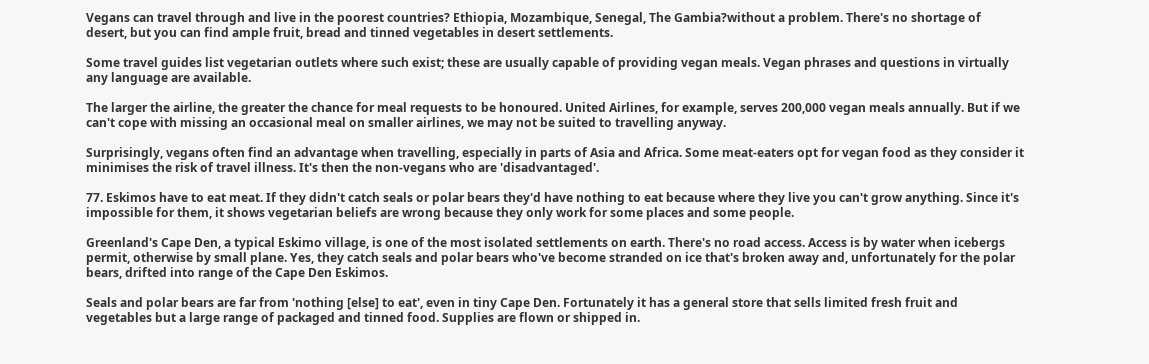Vegans can travel through and live in the poorest countries? Ethiopia, Mozambique, Senegal, The Gambia?without a problem. There's no shortage of desert, but you can find ample fruit, bread and tinned vegetables in desert settlements.

Some travel guides list vegetarian outlets where such exist; these are usually capable of providing vegan meals. Vegan phrases and questions in virtually any language are available.

The larger the airline, the greater the chance for meal requests to be honoured. United Airlines, for example, serves 200,000 vegan meals annually. But if we can't cope with missing an occasional meal on smaller airlines, we may not be suited to travelling anyway.

Surprisingly, vegans often find an advantage when travelling, especially in parts of Asia and Africa. Some meat-eaters opt for vegan food as they consider it minimises the risk of travel illness. It's then the non-vegans who are 'disadvantaged'.

77. Eskimos have to eat meat. If they didn't catch seals or polar bears they'd have nothing to eat because where they live you can't grow anything. Since it's impossible for them, it shows vegetarian beliefs are wrong because they only work for some places and some people.

Greenland's Cape Den, a typical Eskimo village, is one of the most isolated settlements on earth. There's no road access. Access is by water when icebergs permit, otherwise by small plane. Yes, they catch seals and polar bears who've become stranded on ice that's broken away and, unfortunately for the polar bears, drifted into range of the Cape Den Eskimos.

Seals and polar bears are far from 'nothing [else] to eat', even in tiny Cape Den. Fortunately it has a general store that sells limited fresh fruit and vegetables but a large range of packaged and tinned food. Supplies are flown or shipped in.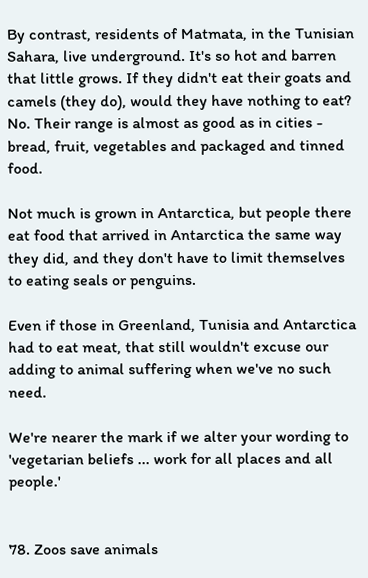By contrast, residents of Matmata, in the Tunisian Sahara, live underground. It's so hot and barren that little grows. If they didn't eat their goats and camels (they do), would they have nothing to eat? No. Their range is almost as good as in cities - bread, fruit, vegetables and packaged and tinned food.

Not much is grown in Antarctica, but people there eat food that arrived in Antarctica the same way they did, and they don't have to limit themselves to eating seals or penguins.

Even if those in Greenland, Tunisia and Antarctica had to eat meat, that still wouldn't excuse our adding to animal suffering when we've no such need.

We're nearer the mark if we alter your wording to 'vegetarian beliefs ... work for all places and all people.'


78. Zoos save animals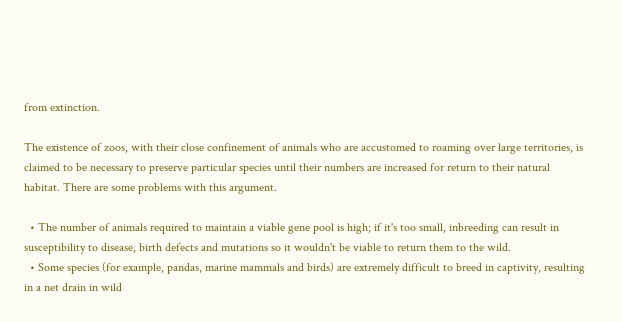from extinction.

The existence of zoos, with their close confinement of animals who are accustomed to roaming over large territories, is claimed to be necessary to preserve particular species until their numbers are increased for return to their natural habitat. There are some problems with this argument.

  • The number of animals required to maintain a viable gene pool is high; if it's too small, inbreeding can result in susceptibility to disease, birth defects and mutations so it wouldn't be viable to return them to the wild.
  • Some species (for example, pandas, marine mammals and birds) are extremely difficult to breed in captivity, resulting in a net drain in wild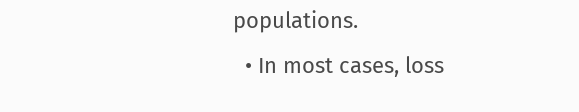populations.
  • In most cases, loss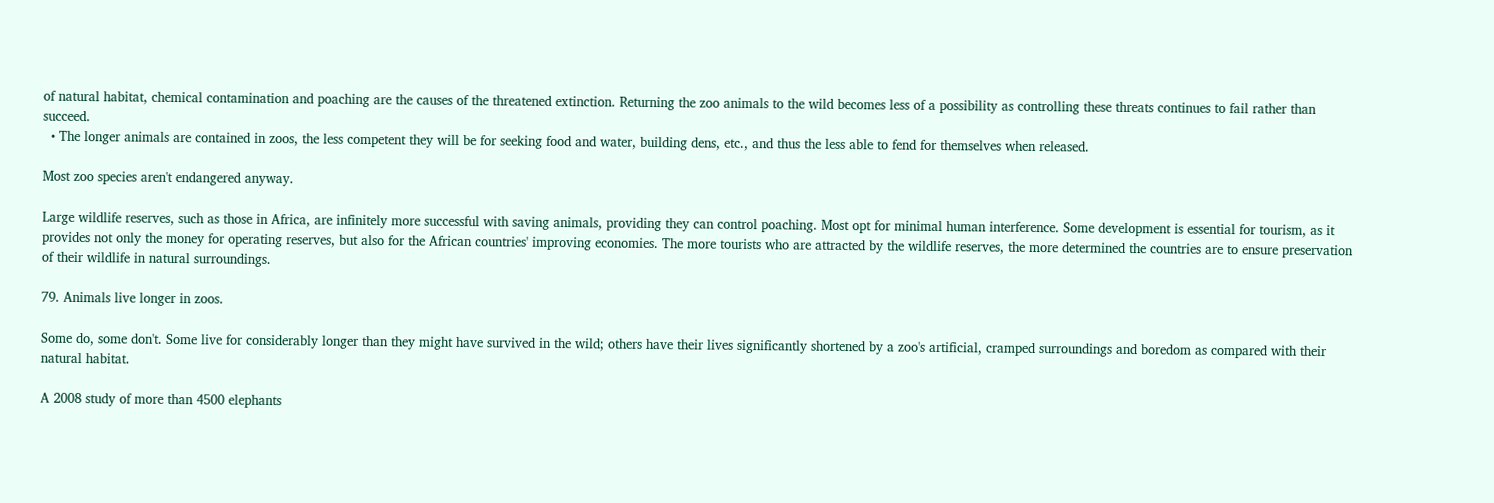of natural habitat, chemical contamination and poaching are the causes of the threatened extinction. Returning the zoo animals to the wild becomes less of a possibility as controlling these threats continues to fail rather than succeed.
  • The longer animals are contained in zoos, the less competent they will be for seeking food and water, building dens, etc., and thus the less able to fend for themselves when released.

Most zoo species aren't endangered anyway.

Large wildlife reserves, such as those in Africa, are infinitely more successful with saving animals, providing they can control poaching. Most opt for minimal human interference. Some development is essential for tourism, as it provides not only the money for operating reserves, but also for the African countries' improving economies. The more tourists who are attracted by the wildlife reserves, the more determined the countries are to ensure preservation of their wildlife in natural surroundings.

79. Animals live longer in zoos.

Some do, some don't. Some live for considerably longer than they might have survived in the wild; others have their lives significantly shortened by a zoo's artificial, cramped surroundings and boredom as compared with their natural habitat.

A 2008 study of more than 4500 elephants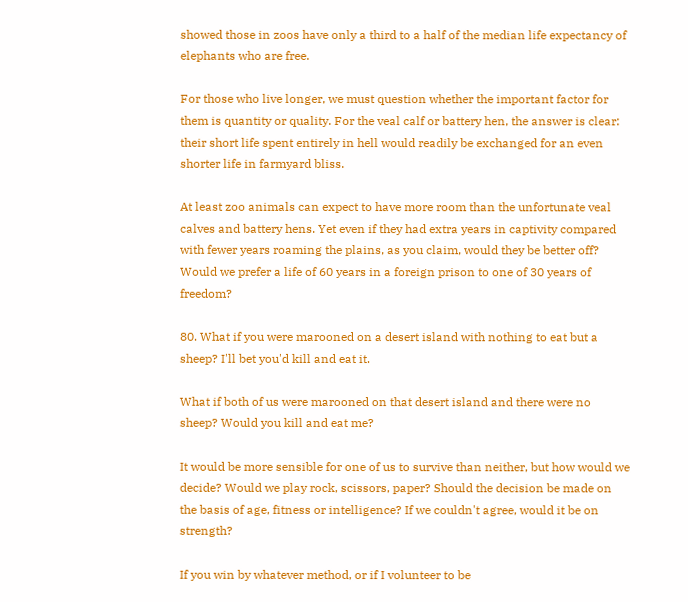showed those in zoos have only a third to a half of the median life expectancy of elephants who are free.

For those who live longer, we must question whether the important factor for them is quantity or quality. For the veal calf or battery hen, the answer is clear: their short life spent entirely in hell would readily be exchanged for an even shorter life in farmyard bliss.

At least zoo animals can expect to have more room than the unfortunate veal calves and battery hens. Yet even if they had extra years in captivity compared with fewer years roaming the plains, as you claim, would they be better off? Would we prefer a life of 60 years in a foreign prison to one of 30 years of freedom?

80. What if you were marooned on a desert island with nothing to eat but a sheep? I'll bet you'd kill and eat it.

What if both of us were marooned on that desert island and there were no sheep? Would you kill and eat me?

It would be more sensible for one of us to survive than neither, but how would we decide? Would we play rock, scissors, paper? Should the decision be made on the basis of age, fitness or intelligence? If we couldn't agree, would it be on strength?

If you win by whatever method, or if I volunteer to be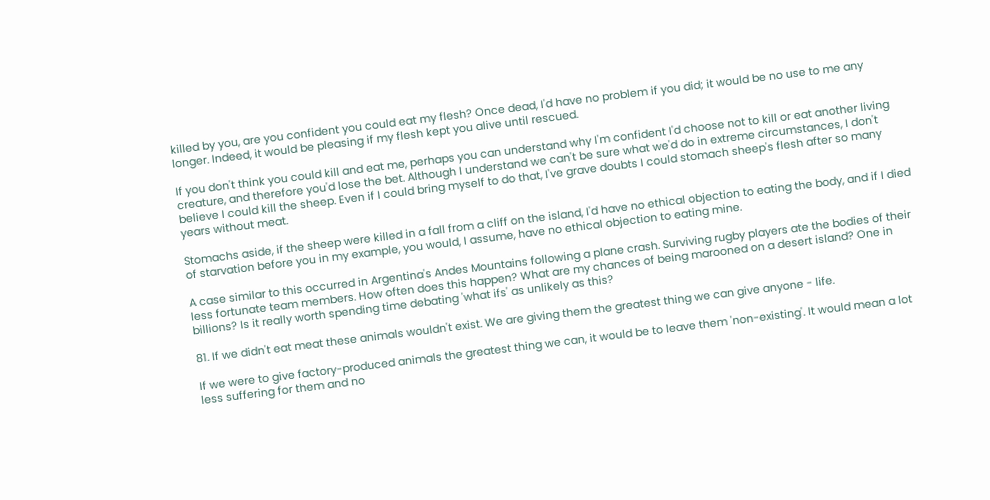killed by you, are you confident you could eat my flesh? Once dead, I'd have no problem if you did; it would be no use to me any longer. Indeed, it would be pleasing if my flesh kept you alive until rescued.

If you don't think you could kill and eat me, perhaps you can understand why I'm confident I'd choose not to kill or eat another living creature, and therefore you'd lose the bet. Although I understand we can't be sure what we'd do in extreme circumstances, I don't believe I could kill the sheep. Even if I could bring myself to do that, I've grave doubts I could stomach sheep's flesh after so many years without meat.

Stomachs aside, if the sheep were killed in a fall from a cliff on the island, I'd have no ethical objection to eating the body, and if I died of starvation before you in my example, you would, I assume, have no ethical objection to eating mine.

A case similar to this occurred in Argentina's Andes Mountains following a plane crash. Surviving rugby players ate the bodies of their less fortunate team members. How often does this happen? What are my chances of being marooned on a desert island? One in billions? Is it really worth spending time debating 'what ifs' as unlikely as this?

81. If we didn't eat meat these animals wouldn't exist. We are giving them the greatest thing we can give anyone - life.

If we were to give factory-produced animals the greatest thing we can, it would be to leave them 'non-existing'. It would mean a lot less suffering for them and no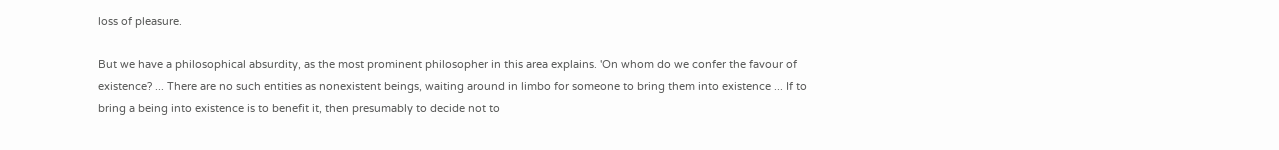loss of pleasure.

But we have a philosophical absurdity, as the most prominent philosopher in this area explains. 'On whom do we confer the favour of existence? ... There are no such entities as nonexistent beings, waiting around in limbo for someone to bring them into existence ... If to bring a being into existence is to benefit it, then presumably to decide not to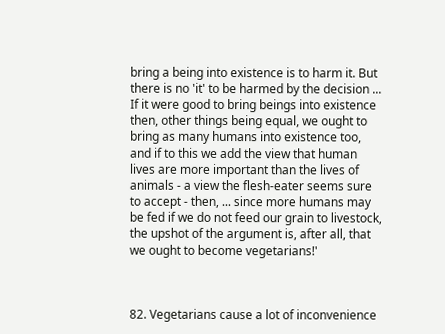bring a being into existence is to harm it. But there is no 'it' to be harmed by the decision ... If it were good to bring beings into existence then, other things being equal, we ought to bring as many humans into existence too, and if to this we add the view that human lives are more important than the lives of animals - a view the flesh-eater seems sure to accept - then, ... since more humans may be fed if we do not feed our grain to livestock, the upshot of the argument is, after all, that we ought to become vegetarians!'



82. Vegetarians cause a lot of inconvenience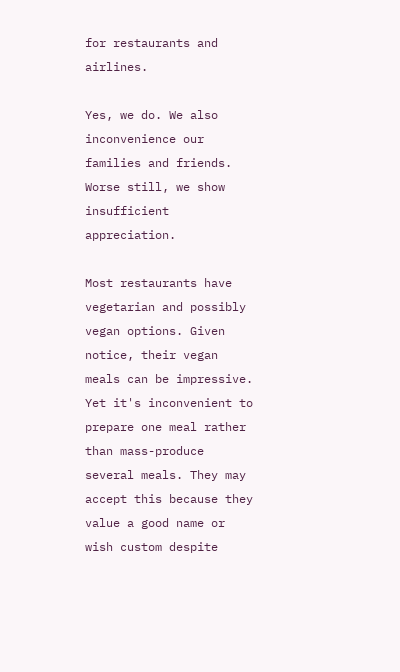for restaurants and airlines.

Yes, we do. We also inconvenience our families and friends. Worse still, we show insufficient appreciation.

Most restaurants have vegetarian and possibly vegan options. Given notice, their vegan meals can be impressive. Yet it's inconvenient to prepare one meal rather than mass-produce several meals. They may accept this because they value a good name or wish custom despite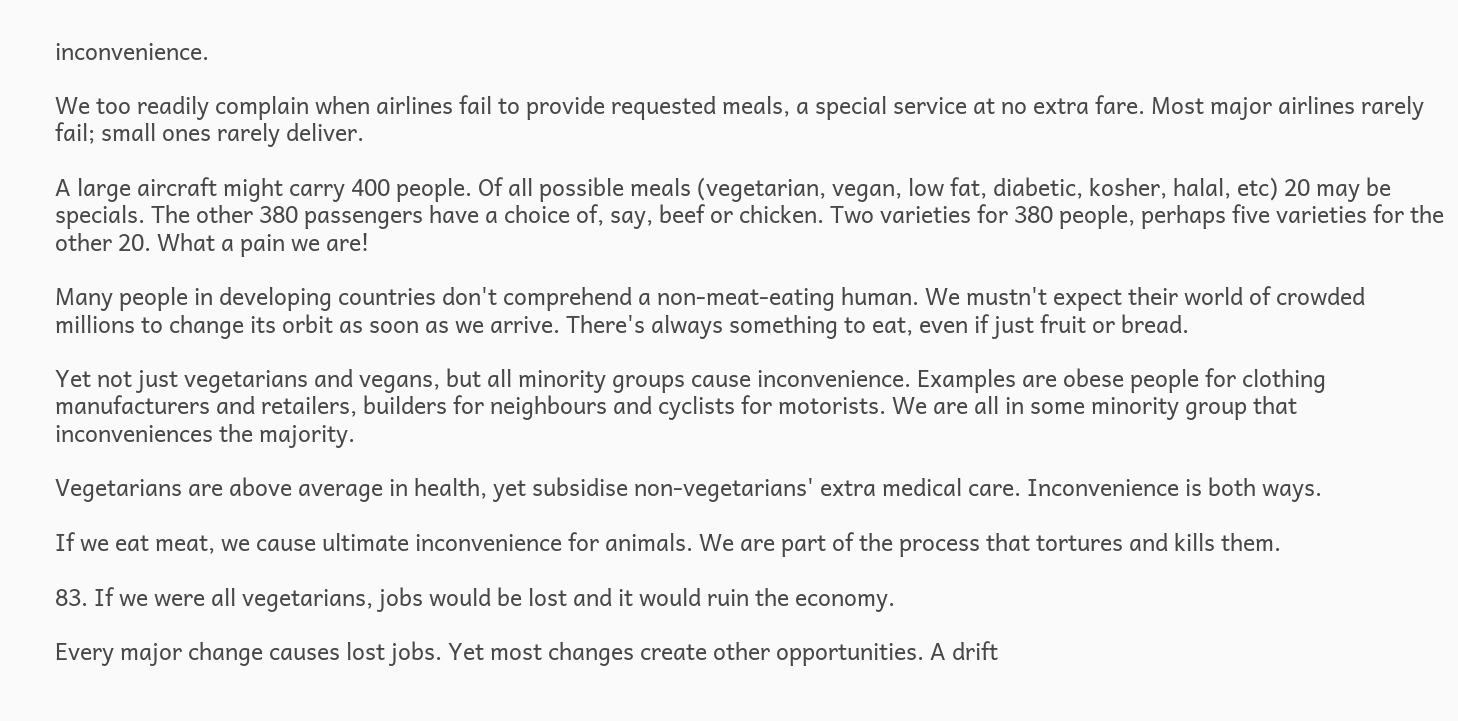inconvenience.

We too readily complain when airlines fail to provide requested meals, a special service at no extra fare. Most major airlines rarely fail; small ones rarely deliver.

A large aircraft might carry 400 people. Of all possible meals (vegetarian, vegan, low fat, diabetic, kosher, halal, etc) 20 may be specials. The other 380 passengers have a choice of, say, beef or chicken. Two varieties for 380 people, perhaps five varieties for the other 20. What a pain we are!

Many people in developing countries don't comprehend a non-meat-eating human. We mustn't expect their world of crowded millions to change its orbit as soon as we arrive. There's always something to eat, even if just fruit or bread.

Yet not just vegetarians and vegans, but all minority groups cause inconvenience. Examples are obese people for clothing manufacturers and retailers, builders for neighbours and cyclists for motorists. We are all in some minority group that inconveniences the majority.

Vegetarians are above average in health, yet subsidise non-vegetarians' extra medical care. Inconvenience is both ways.

If we eat meat, we cause ultimate inconvenience for animals. We are part of the process that tortures and kills them.

83. If we were all vegetarians, jobs would be lost and it would ruin the economy.

Every major change causes lost jobs. Yet most changes create other opportunities. A drift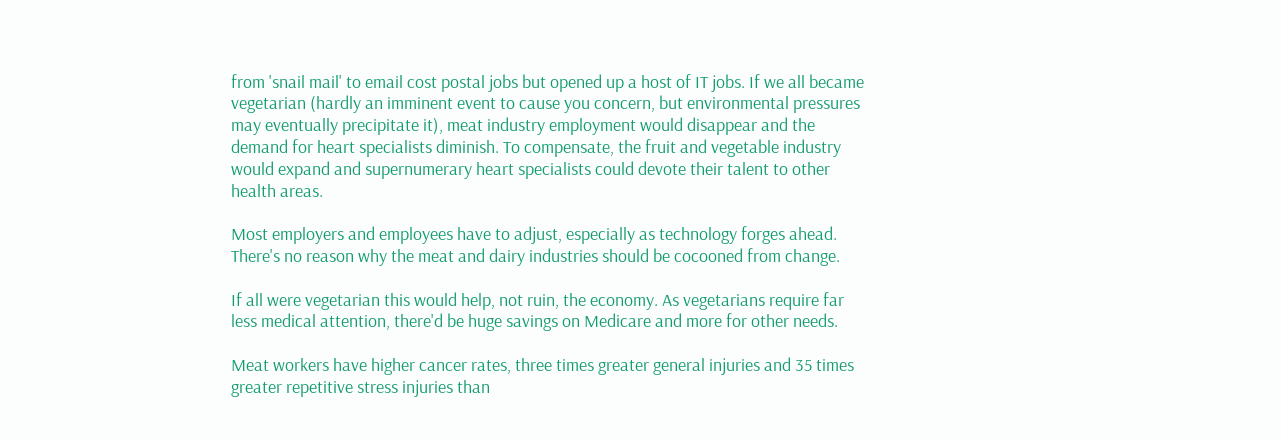from 'snail mail' to email cost postal jobs but opened up a host of IT jobs. If we all became vegetarian (hardly an imminent event to cause you concern, but environmental pressures may eventually precipitate it), meat industry employment would disappear and the demand for heart specialists diminish. To compensate, the fruit and vegetable industry would expand and supernumerary heart specialists could devote their talent to other health areas.

Most employers and employees have to adjust, especially as technology forges ahead. There's no reason why the meat and dairy industries should be cocooned from change.

If all were vegetarian this would help, not ruin, the economy. As vegetarians require far less medical attention, there'd be huge savings on Medicare and more for other needs.

Meat workers have higher cancer rates, three times greater general injuries and 35 times greater repetitive stress injuries than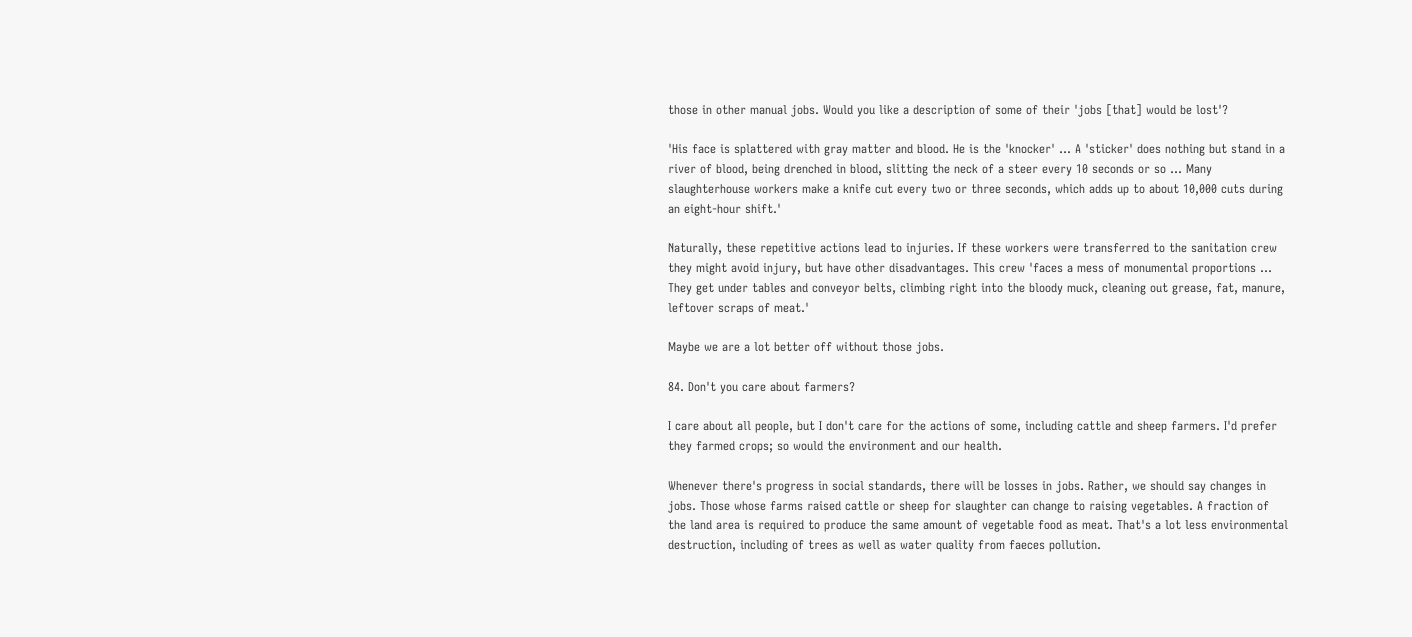those in other manual jobs. Would you like a description of some of their 'jobs [that] would be lost'?

'His face is splattered with gray matter and blood. He is the 'knocker' ... A 'sticker' does nothing but stand in a river of blood, being drenched in blood, slitting the neck of a steer every 10 seconds or so ... Many slaughterhouse workers make a knife cut every two or three seconds, which adds up to about 10,000 cuts during an eight-hour shift.'

Naturally, these repetitive actions lead to injuries. If these workers were transferred to the sanitation crew they might avoid injury, but have other disadvantages. This crew 'faces a mess of monumental proportions ... They get under tables and conveyor belts, climbing right into the bloody muck, cleaning out grease, fat, manure, leftover scraps of meat.'

Maybe we are a lot better off without those jobs.

84. Don't you care about farmers?

I care about all people, but I don't care for the actions of some, including cattle and sheep farmers. I'd prefer they farmed crops; so would the environment and our health.

Whenever there's progress in social standards, there will be losses in jobs. Rather, we should say changes in jobs. Those whose farms raised cattle or sheep for slaughter can change to raising vegetables. A fraction of the land area is required to produce the same amount of vegetable food as meat. That's a lot less environmental destruction, including of trees as well as water quality from faeces pollution.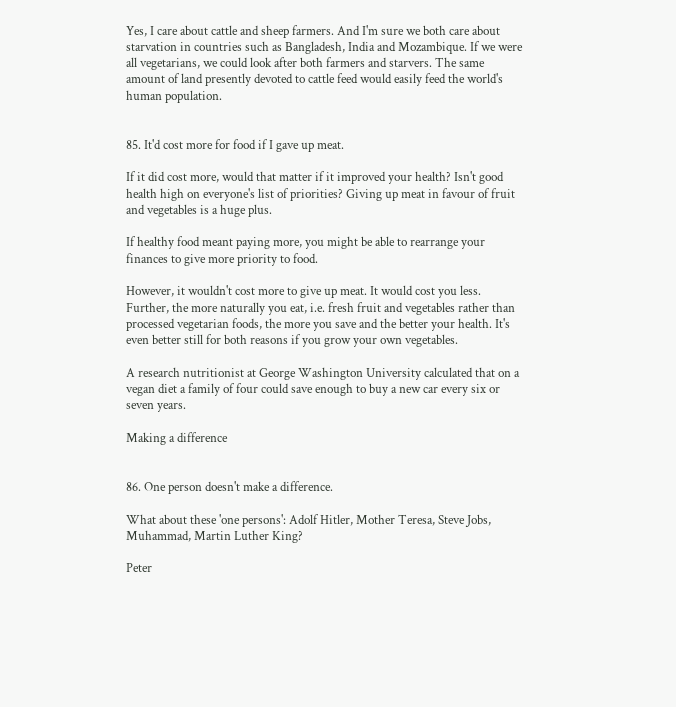Yes, I care about cattle and sheep farmers. And I'm sure we both care about starvation in countries such as Bangladesh, India and Mozambique. If we were all vegetarians, we could look after both farmers and starvers. The same amount of land presently devoted to cattle feed would easily feed the world's human population.


85. It'd cost more for food if I gave up meat.

If it did cost more, would that matter if it improved your health? Isn't good health high on everyone's list of priorities? Giving up meat in favour of fruit and vegetables is a huge plus.

If healthy food meant paying more, you might be able to rearrange your finances to give more priority to food.

However, it wouldn't cost more to give up meat. It would cost you less. Further, the more naturally you eat, i.e. fresh fruit and vegetables rather than processed vegetarian foods, the more you save and the better your health. It's even better still for both reasons if you grow your own vegetables.

A research nutritionist at George Washington University calculated that on a vegan diet a family of four could save enough to buy a new car every six or seven years.

Making a difference


86. One person doesn't make a difference.

What about these 'one persons': Adolf Hitler, Mother Teresa, Steve Jobs, Muhammad, Martin Luther King?

Peter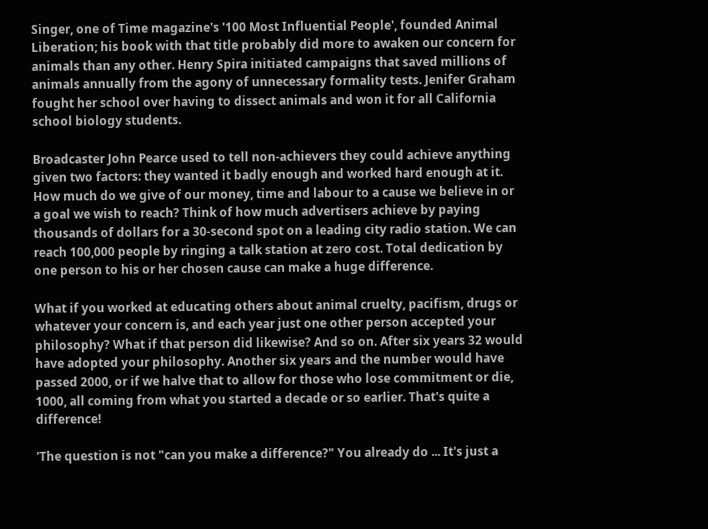Singer, one of Time magazine's '100 Most Influential People', founded Animal Liberation; his book with that title probably did more to awaken our concern for animals than any other. Henry Spira initiated campaigns that saved millions of animals annually from the agony of unnecessary formality tests. Jenifer Graham fought her school over having to dissect animals and won it for all California school biology students.

Broadcaster John Pearce used to tell non-achievers they could achieve anything given two factors: they wanted it badly enough and worked hard enough at it. How much do we give of our money, time and labour to a cause we believe in or a goal we wish to reach? Think of how much advertisers achieve by paying thousands of dollars for a 30-second spot on a leading city radio station. We can reach 100,000 people by ringing a talk station at zero cost. Total dedication by one person to his or her chosen cause can make a huge difference.

What if you worked at educating others about animal cruelty, pacifism, drugs or whatever your concern is, and each year just one other person accepted your philosophy? What if that person did likewise? And so on. After six years 32 would have adopted your philosophy. Another six years and the number would have passed 2000, or if we halve that to allow for those who lose commitment or die, 1000, all coming from what you started a decade or so earlier. That's quite a difference!

'The question is not "can you make a difference?" You already do ... It's just a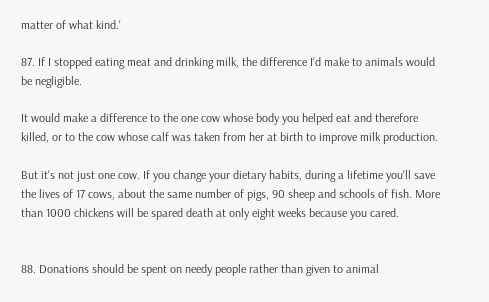matter of what kind.'

87. If I stopped eating meat and drinking milk, the difference I'd make to animals would be negligible.

It would make a difference to the one cow whose body you helped eat and therefore killed, or to the cow whose calf was taken from her at birth to improve milk production.

But it's not just one cow. If you change your dietary habits, during a lifetime you'll save the lives of 17 cows, about the same number of pigs, 90 sheep and schools of fish. More than 1000 chickens will be spared death at only eight weeks because you cared.


88. Donations should be spent on needy people rather than given to animal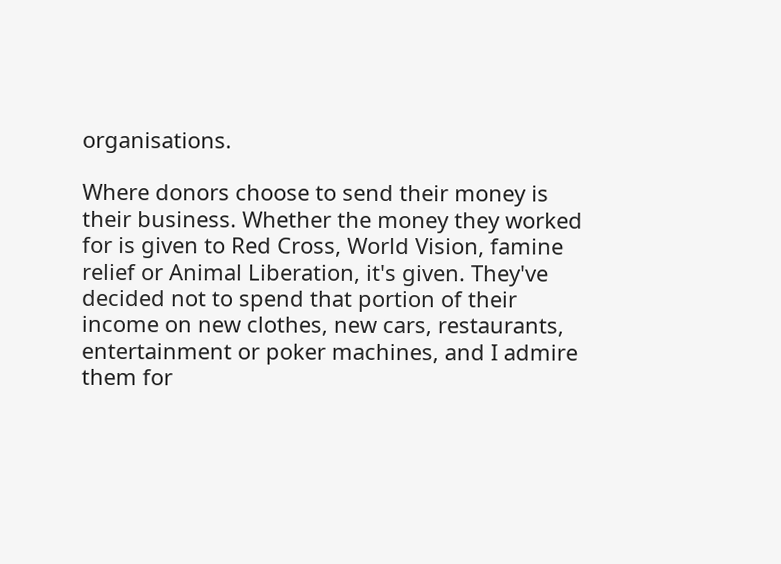organisations.

Where donors choose to send their money is their business. Whether the money they worked for is given to Red Cross, World Vision, famine relief or Animal Liberation, it's given. They've decided not to spend that portion of their income on new clothes, new cars, restaurants, entertainment or poker machines, and I admire them for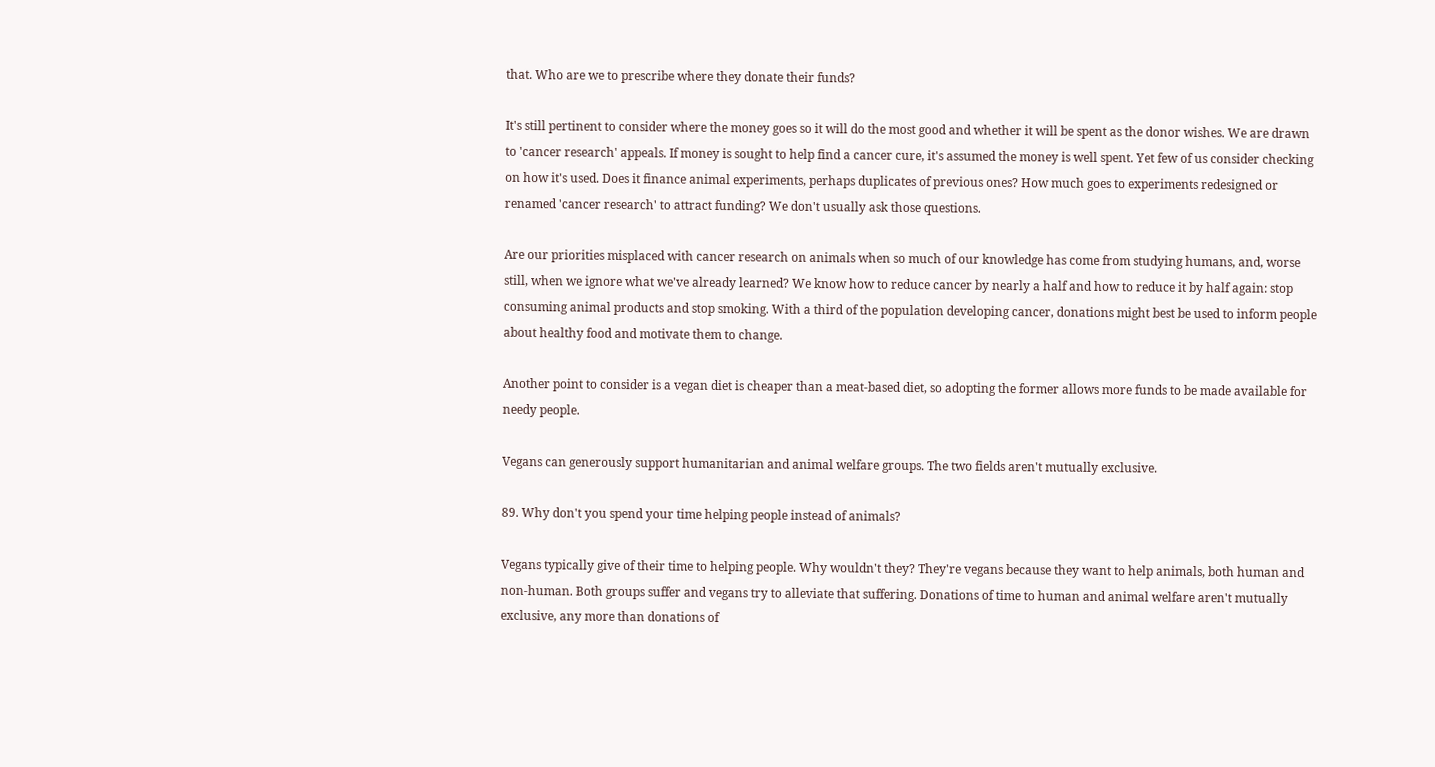that. Who are we to prescribe where they donate their funds?

It's still pertinent to consider where the money goes so it will do the most good and whether it will be spent as the donor wishes. We are drawn to 'cancer research' appeals. If money is sought to help find a cancer cure, it's assumed the money is well spent. Yet few of us consider checking on how it's used. Does it finance animal experiments, perhaps duplicates of previous ones? How much goes to experiments redesigned or renamed 'cancer research' to attract funding? We don't usually ask those questions.

Are our priorities misplaced with cancer research on animals when so much of our knowledge has come from studying humans, and, worse still, when we ignore what we've already learned? We know how to reduce cancer by nearly a half and how to reduce it by half again: stop consuming animal products and stop smoking. With a third of the population developing cancer, donations might best be used to inform people about healthy food and motivate them to change.

Another point to consider is a vegan diet is cheaper than a meat-based diet, so adopting the former allows more funds to be made available for needy people.

Vegans can generously support humanitarian and animal welfare groups. The two fields aren't mutually exclusive.

89. Why don't you spend your time helping people instead of animals?

Vegans typically give of their time to helping people. Why wouldn't they? They're vegans because they want to help animals, both human and non-human. Both groups suffer and vegans try to alleviate that suffering. Donations of time to human and animal welfare aren't mutually exclusive, any more than donations of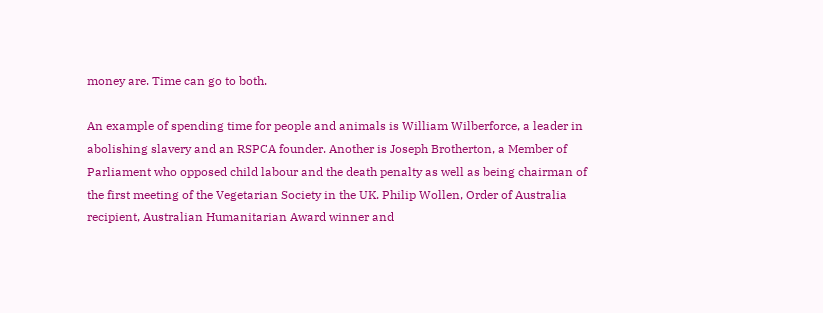money are. Time can go to both.

An example of spending time for people and animals is William Wilberforce, a leader in abolishing slavery and an RSPCA founder. Another is Joseph Brotherton, a Member of Parliament who opposed child labour and the death penalty as well as being chairman of the first meeting of the Vegetarian Society in the UK. Philip Wollen, Order of Australia recipient, Australian Humanitarian Award winner and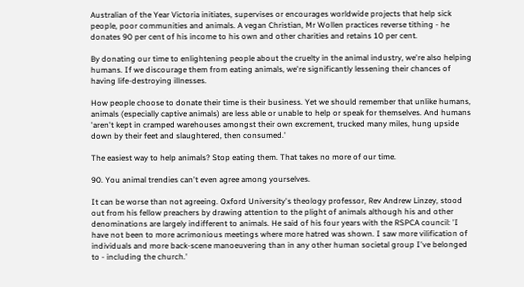Australian of the Year Victoria initiates, supervises or encourages worldwide projects that help sick people, poor communities and animals. A vegan Christian, Mr Wollen practices reverse tithing - he donates 90 per cent of his income to his own and other charities and retains 10 per cent.

By donating our time to enlightening people about the cruelty in the animal industry, we're also helping humans. If we discourage them from eating animals, we're significantly lessening their chances of having life-destroying illnesses.

How people choose to donate their time is their business. Yet we should remember that unlike humans, animals (especially captive animals) are less able or unable to help or speak for themselves. And humans 'aren't kept in cramped warehouses amongst their own excrement, trucked many miles, hung upside down by their feet and slaughtered, then consumed.'

The easiest way to help animals? Stop eating them. That takes no more of our time.

90. You animal trendies can't even agree among yourselves.

It can be worse than not agreeing. Oxford University's theology professor, Rev Andrew Linzey, stood out from his fellow preachers by drawing attention to the plight of animals although his and other denominations are largely indifferent to animals. He said of his four years with the RSPCA council: 'I have not been to more acrimonious meetings where more hatred was shown. I saw more vilification of individuals and more back-scene manoeuvering than in any other human societal group I've belonged to - including the church.'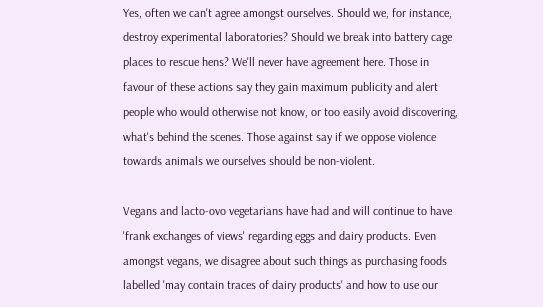Yes, often we can't agree amongst ourselves. Should we, for instance, destroy experimental laboratories? Should we break into battery cage places to rescue hens? We'll never have agreement here. Those in favour of these actions say they gain maximum publicity and alert people who would otherwise not know, or too easily avoid discovering, what's behind the scenes. Those against say if we oppose violence towards animals we ourselves should be non-violent.

Vegans and lacto-ovo vegetarians have had and will continue to have 'frank exchanges of views' regarding eggs and dairy products. Even amongst vegans, we disagree about such things as purchasing foods labelled 'may contain traces of dairy products' and how to use our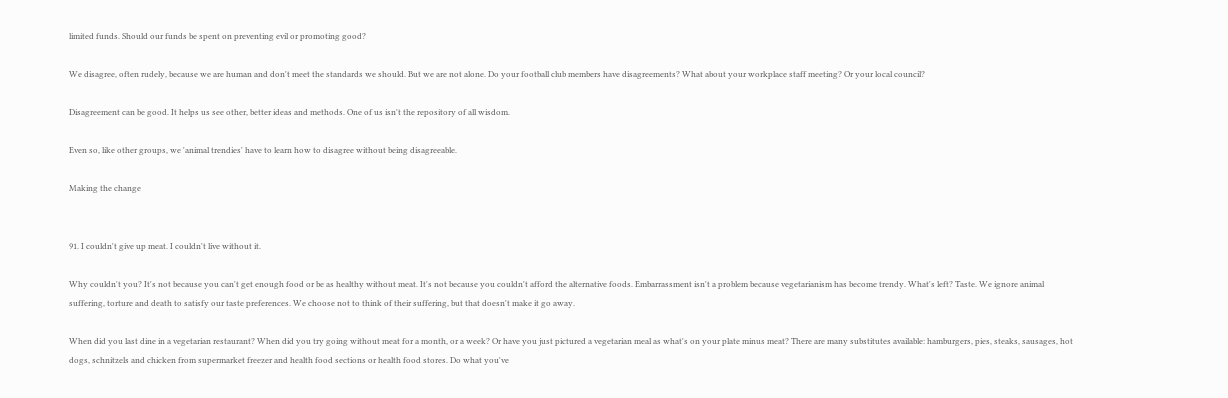limited funds. Should our funds be spent on preventing evil or promoting good?

We disagree, often rudely, because we are human and don't meet the standards we should. But we are not alone. Do your football club members have disagreements? What about your workplace staff meeting? Or your local council?

Disagreement can be good. It helps us see other, better ideas and methods. One of us isn't the repository of all wisdom.

Even so, like other groups, we 'animal trendies' have to learn how to disagree without being disagreeable.

Making the change


91. I couldn't give up meat. I couldn't live without it.

Why couldn't you? It's not because you can't get enough food or be as healthy without meat. It's not because you couldn't afford the alternative foods. Embarrassment isn't a problem because vegetarianism has become trendy. What's left? Taste. We ignore animal suffering, torture and death to satisfy our taste preferences. We choose not to think of their suffering, but that doesn't make it go away.

When did you last dine in a vegetarian restaurant? When did you try going without meat for a month, or a week? Or have you just pictured a vegetarian meal as what's on your plate minus meat? There are many substitutes available: hamburgers, pies, steaks, sausages, hot dogs, schnitzels and chicken from supermarket freezer and health food sections or health food stores. Do what you've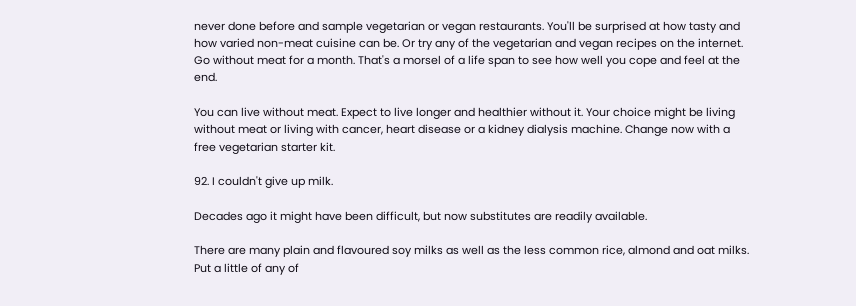never done before and sample vegetarian or vegan restaurants. You'll be surprised at how tasty and how varied non-meat cuisine can be. Or try any of the vegetarian and vegan recipes on the internet. Go without meat for a month. That's a morsel of a life span to see how well you cope and feel at the end.

You can live without meat. Expect to live longer and healthier without it. Your choice might be living without meat or living with cancer, heart disease or a kidney dialysis machine. Change now with a free vegetarian starter kit.

92. I couldn't give up milk.

Decades ago it might have been difficult, but now substitutes are readily available.

There are many plain and flavoured soy milks as well as the less common rice, almond and oat milks. Put a little of any of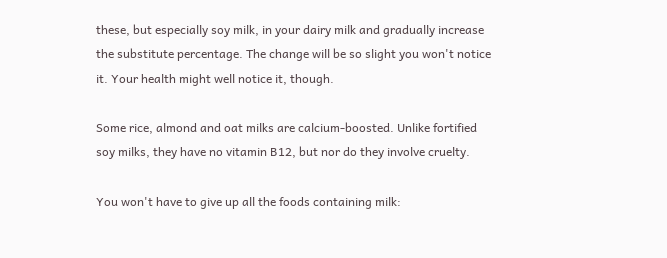these, but especially soy milk, in your dairy milk and gradually increase the substitute percentage. The change will be so slight you won't notice it. Your health might well notice it, though.

Some rice, almond and oat milks are calcium-boosted. Unlike fortified soy milks, they have no vitamin B12, but nor do they involve cruelty.

You won't have to give up all the foods containing milk: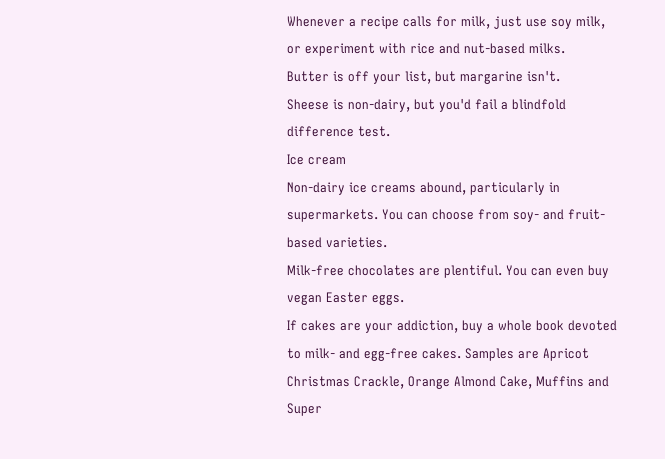Whenever a recipe calls for milk, just use soy milk, or experiment with rice and nut-based milks.
Butter is off your list, but margarine isn't.
Sheese is non-dairy, but you'd fail a blindfold difference test.
Ice cream
Non-dairy ice creams abound, particularly in supermarkets. You can choose from soy- and fruit-based varieties.
Milk-free chocolates are plentiful. You can even buy vegan Easter eggs.
If cakes are your addiction, buy a whole book devoted to milk- and egg-free cakes. Samples are Apricot Christmas Crackle, Orange Almond Cake, Muffins and Super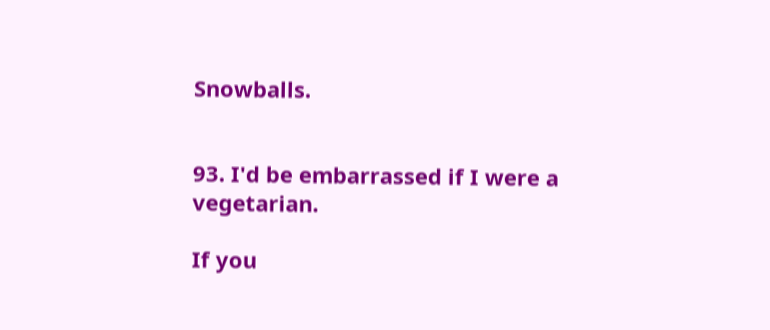Snowballs.


93. I'd be embarrassed if I were a vegetarian.

If you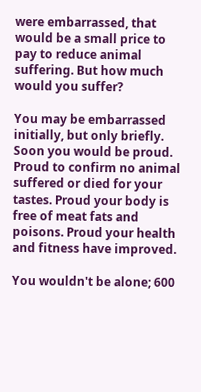were embarrassed, that would be a small price to pay to reduce animal suffering. But how much would you suffer?

You may be embarrassed initially, but only briefly. Soon you would be proud. Proud to confirm no animal suffered or died for your tastes. Proud your body is free of meat fats and poisons. Proud your health and fitness have improved.

You wouldn't be alone; 600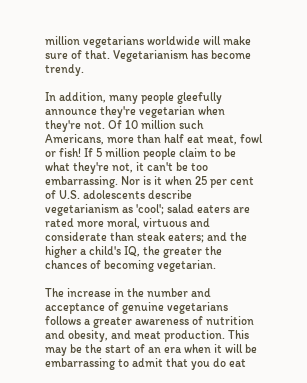million vegetarians worldwide will make sure of that. Vegetarianism has become trendy.

In addition, many people gleefully announce they're vegetarian when they're not. Of 10 million such Americans, more than half eat meat, fowl or fish! If 5 million people claim to be what they're not, it can't be too embarrassing. Nor is it when 25 per cent of U.S. adolescents describe vegetarianism as 'cool'; salad eaters are rated more moral, virtuous and considerate than steak eaters; and the higher a child's IQ, the greater the chances of becoming vegetarian.

The increase in the number and acceptance of genuine vegetarians follows a greater awareness of nutrition and obesity, and meat production. This may be the start of an era when it will be embarrassing to admit that you do eat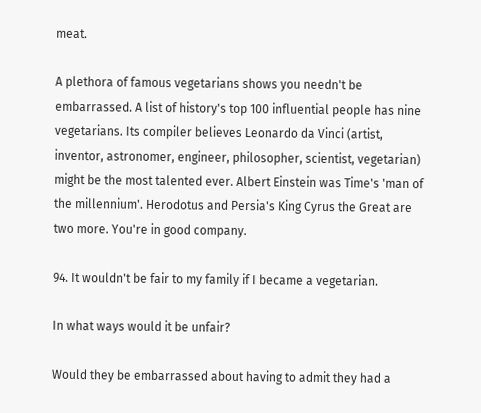meat.

A plethora of famous vegetarians shows you needn't be embarrassed. A list of history's top 100 influential people has nine vegetarians. Its compiler believes Leonardo da Vinci (artist, inventor, astronomer, engineer, philosopher, scientist, vegetarian) might be the most talented ever. Albert Einstein was Time's 'man of the millennium'. Herodotus and Persia's King Cyrus the Great are two more. You're in good company.

94. It wouldn't be fair to my family if I became a vegetarian.

In what ways would it be unfair?

Would they be embarrassed about having to admit they had a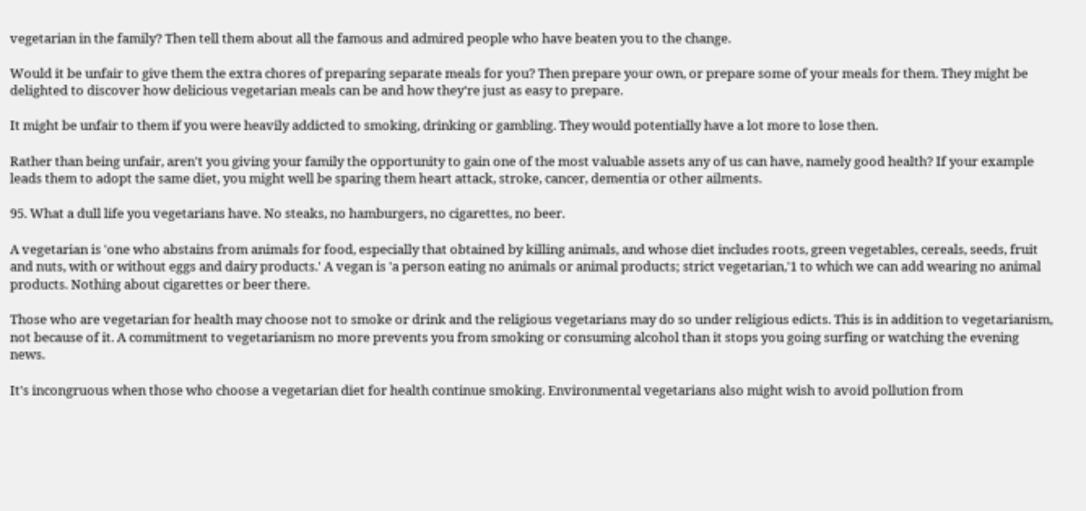vegetarian in the family? Then tell them about all the famous and admired people who have beaten you to the change.

Would it be unfair to give them the extra chores of preparing separate meals for you? Then prepare your own, or prepare some of your meals for them. They might be delighted to discover how delicious vegetarian meals can be and how they're just as easy to prepare.

It might be unfair to them if you were heavily addicted to smoking, drinking or gambling. They would potentially have a lot more to lose then.

Rather than being unfair, aren't you giving your family the opportunity to gain one of the most valuable assets any of us can have, namely good health? If your example leads them to adopt the same diet, you might well be sparing them heart attack, stroke, cancer, dementia or other ailments.

95. What a dull life you vegetarians have. No steaks, no hamburgers, no cigarettes, no beer.

A vegetarian is 'one who abstains from animals for food, especially that obtained by killing animals, and whose diet includes roots, green vegetables, cereals, seeds, fruit and nuts, with or without eggs and dairy products.' A vegan is 'a person eating no animals or animal products; strict vegetarian,'1 to which we can add wearing no animal products. Nothing about cigarettes or beer there.

Those who are vegetarian for health may choose not to smoke or drink and the religious vegetarians may do so under religious edicts. This is in addition to vegetarianism, not because of it. A commitment to vegetarianism no more prevents you from smoking or consuming alcohol than it stops you going surfing or watching the evening news.

It's incongruous when those who choose a vegetarian diet for health continue smoking. Environmental vegetarians also might wish to avoid pollution from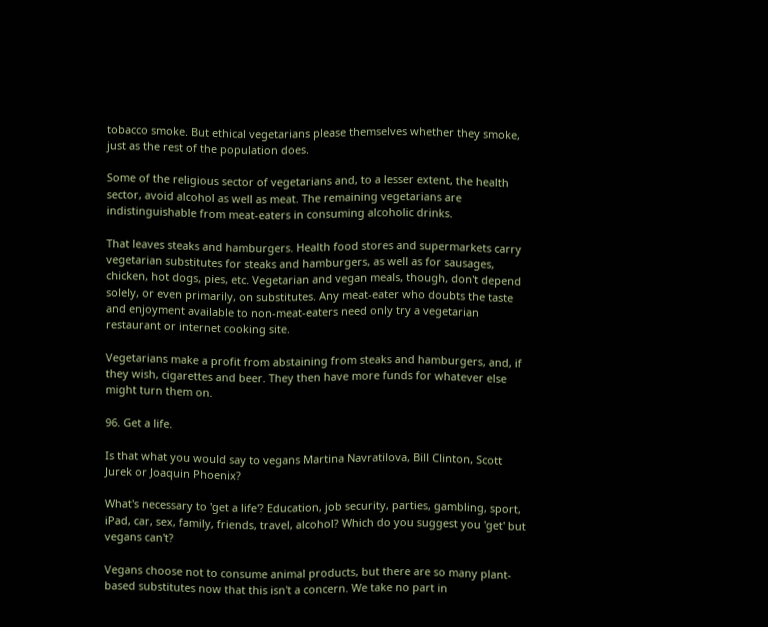tobacco smoke. But ethical vegetarians please themselves whether they smoke, just as the rest of the population does.

Some of the religious sector of vegetarians and, to a lesser extent, the health sector, avoid alcohol as well as meat. The remaining vegetarians are indistinguishable from meat-eaters in consuming alcoholic drinks.

That leaves steaks and hamburgers. Health food stores and supermarkets carry vegetarian substitutes for steaks and hamburgers, as well as for sausages, chicken, hot dogs, pies, etc. Vegetarian and vegan meals, though, don't depend solely, or even primarily, on substitutes. Any meat-eater who doubts the taste and enjoyment available to non-meat-eaters need only try a vegetarian restaurant or internet cooking site.

Vegetarians make a profit from abstaining from steaks and hamburgers, and, if they wish, cigarettes and beer. They then have more funds for whatever else might turn them on.

96. Get a life.

Is that what you would say to vegans Martina Navratilova, Bill Clinton, Scott Jurek or Joaquin Phoenix?

What's necessary to 'get a life'? Education, job security, parties, gambling, sport, iPad, car, sex, family, friends, travel, alcohol? Which do you suggest you 'get' but vegans can't?

Vegans choose not to consume animal products, but there are so many plant-based substitutes now that this isn't a concern. We take no part in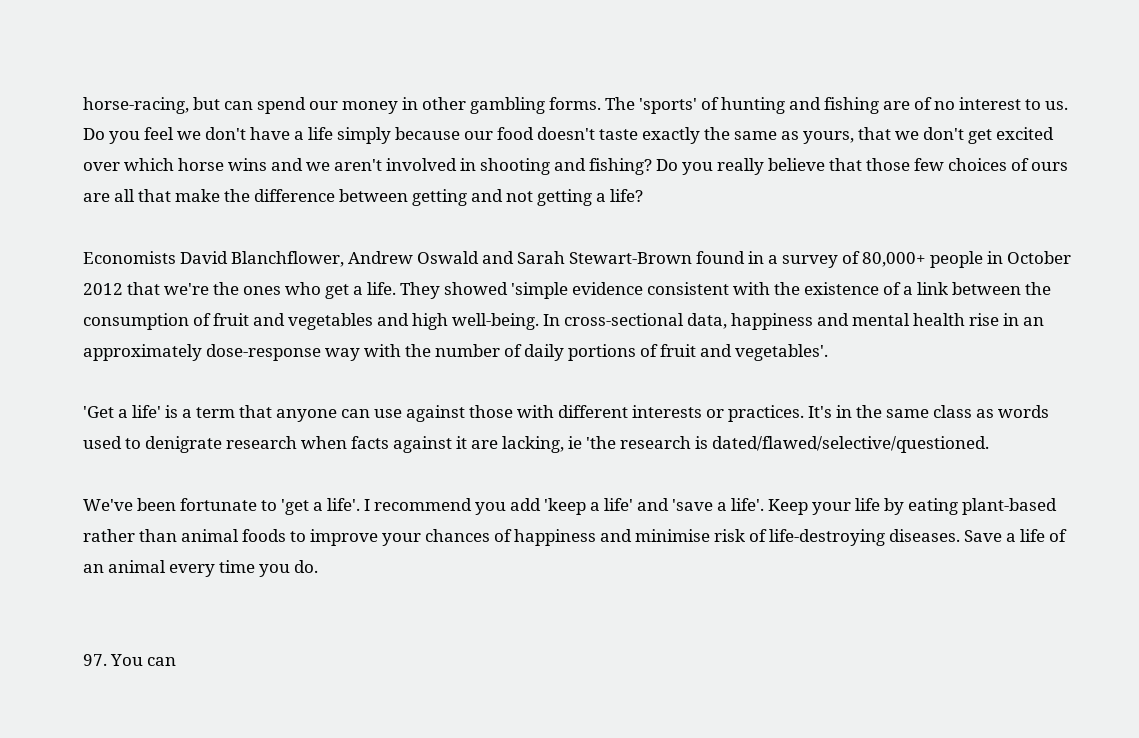horse-racing, but can spend our money in other gambling forms. The 'sports' of hunting and fishing are of no interest to us. Do you feel we don't have a life simply because our food doesn't taste exactly the same as yours, that we don't get excited over which horse wins and we aren't involved in shooting and fishing? Do you really believe that those few choices of ours are all that make the difference between getting and not getting a life?

Economists David Blanchflower, Andrew Oswald and Sarah Stewart-Brown found in a survey of 80,000+ people in October 2012 that we're the ones who get a life. They showed 'simple evidence consistent with the existence of a link between the consumption of fruit and vegetables and high well-being. In cross-sectional data, happiness and mental health rise in an approximately dose-response way with the number of daily portions of fruit and vegetables'.

'Get a life' is a term that anyone can use against those with different interests or practices. It's in the same class as words used to denigrate research when facts against it are lacking, ie 'the research is dated/flawed/selective/questioned.

We've been fortunate to 'get a life'. I recommend you add 'keep a life' and 'save a life'. Keep your life by eating plant-based rather than animal foods to improve your chances of happiness and minimise risk of life-destroying diseases. Save a life of an animal every time you do.


97. You can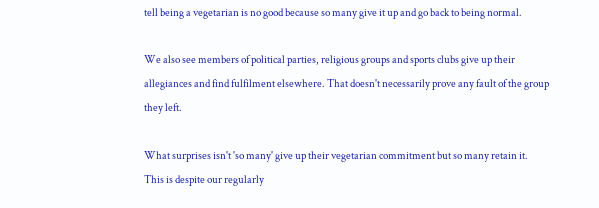tell being a vegetarian is no good because so many give it up and go back to being normal.

We also see members of political parties, religious groups and sports clubs give up their allegiances and find fulfilment elsewhere. That doesn't necessarily prove any fault of the group they left.

What surprises isn't 'so many' give up their vegetarian commitment but so many retain it. This is despite our regularly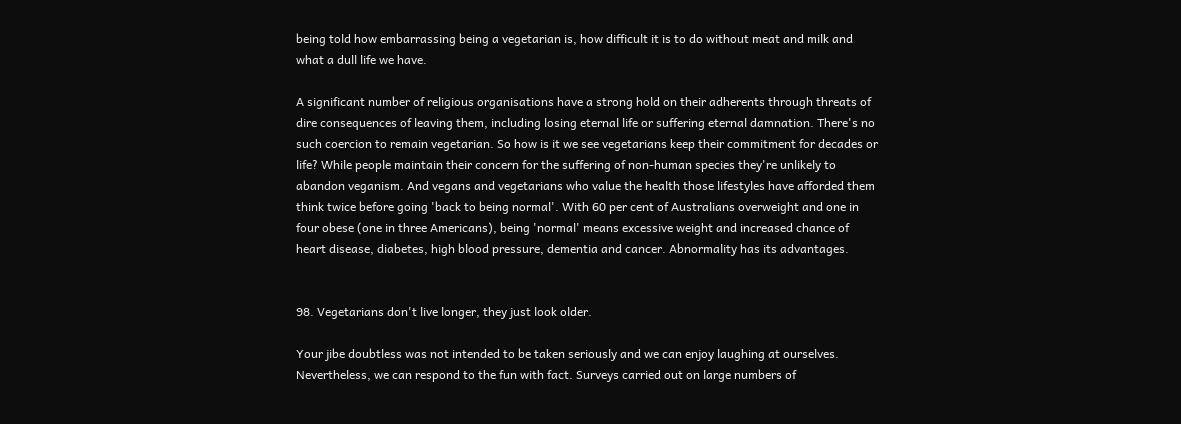being told how embarrassing being a vegetarian is, how difficult it is to do without meat and milk and what a dull life we have.

A significant number of religious organisations have a strong hold on their adherents through threats of dire consequences of leaving them, including losing eternal life or suffering eternal damnation. There's no such coercion to remain vegetarian. So how is it we see vegetarians keep their commitment for decades or life? While people maintain their concern for the suffering of non-human species they're unlikely to abandon veganism. And vegans and vegetarians who value the health those lifestyles have afforded them think twice before going 'back to being normal'. With 60 per cent of Australians overweight and one in four obese (one in three Americans), being 'normal' means excessive weight and increased chance of heart disease, diabetes, high blood pressure, dementia and cancer. Abnormality has its advantages.


98. Vegetarians don't live longer, they just look older.

Your jibe doubtless was not intended to be taken seriously and we can enjoy laughing at ourselves. Nevertheless, we can respond to the fun with fact. Surveys carried out on large numbers of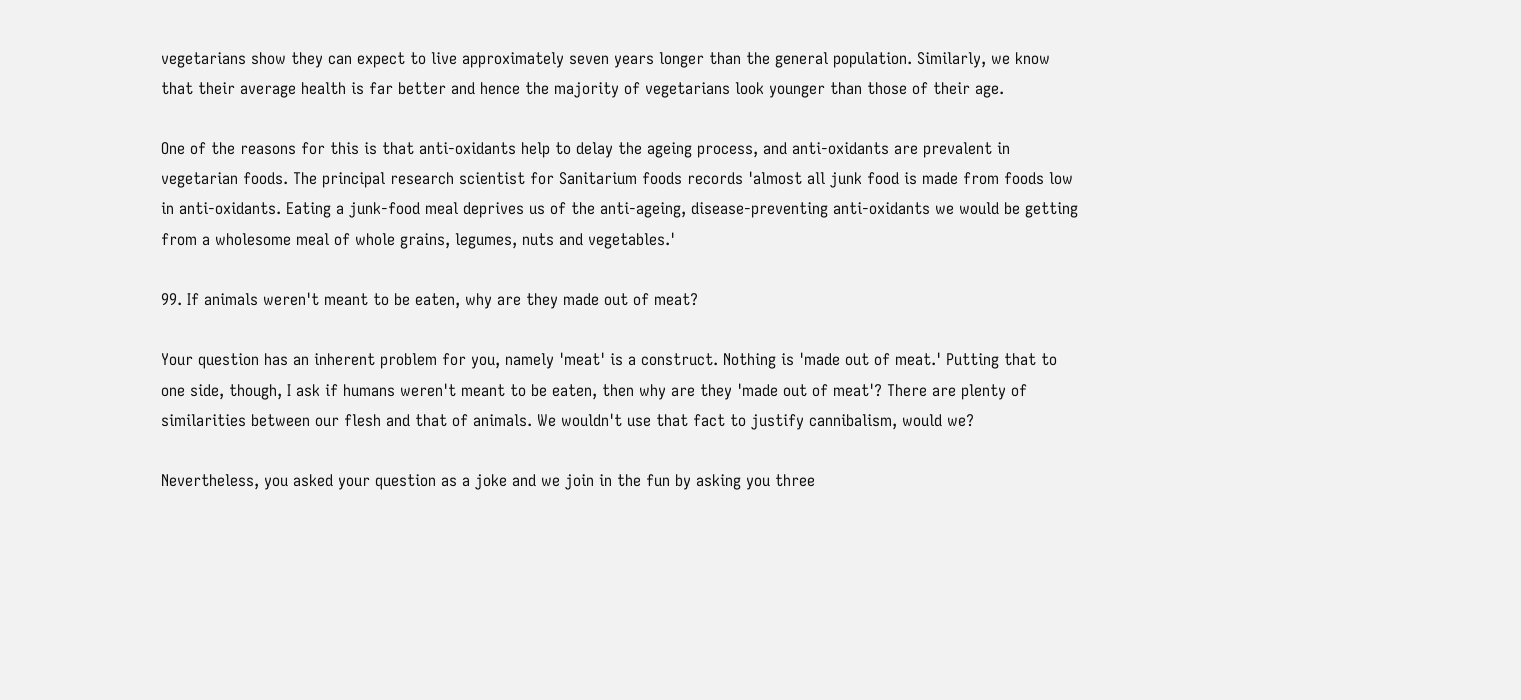vegetarians show they can expect to live approximately seven years longer than the general population. Similarly, we know that their average health is far better and hence the majority of vegetarians look younger than those of their age.

One of the reasons for this is that anti-oxidants help to delay the ageing process, and anti-oxidants are prevalent in vegetarian foods. The principal research scientist for Sanitarium foods records 'almost all junk food is made from foods low in anti-oxidants. Eating a junk-food meal deprives us of the anti-ageing, disease-preventing anti-oxidants we would be getting from a wholesome meal of whole grains, legumes, nuts and vegetables.'

99. If animals weren't meant to be eaten, why are they made out of meat?

Your question has an inherent problem for you, namely 'meat' is a construct. Nothing is 'made out of meat.' Putting that to one side, though, I ask if humans weren't meant to be eaten, then why are they 'made out of meat'? There are plenty of similarities between our flesh and that of animals. We wouldn't use that fact to justify cannibalism, would we?

Nevertheless, you asked your question as a joke and we join in the fun by asking you three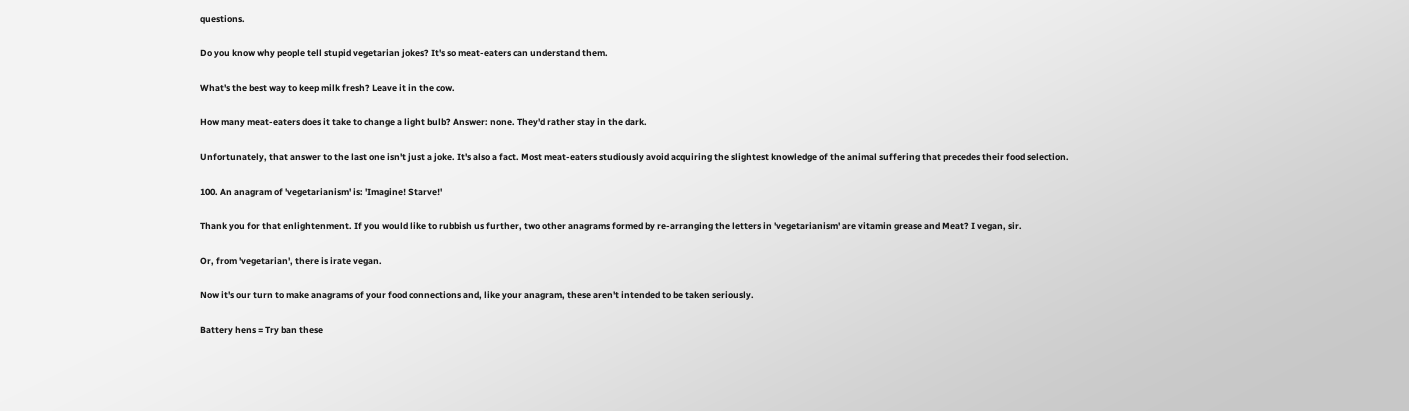questions.

Do you know why people tell stupid vegetarian jokes? It's so meat-eaters can understand them.

What's the best way to keep milk fresh? Leave it in the cow.

How many meat-eaters does it take to change a light bulb? Answer: none. They'd rather stay in the dark.

Unfortunately, that answer to the last one isn't just a joke. It's also a fact. Most meat-eaters studiously avoid acquiring the slightest knowledge of the animal suffering that precedes their food selection.

100. An anagram of 'vegetarianism' is: 'Imagine! Starve!'

Thank you for that enlightenment. If you would like to rubbish us further, two other anagrams formed by re-arranging the letters in 'vegetarianism' are vitamin grease and Meat? I vegan, sir.

Or, from 'vegetarian', there is irate vegan.

Now it's our turn to make anagrams of your food connections and, like your anagram, these aren't intended to be taken seriously.

Battery hens = Try ban these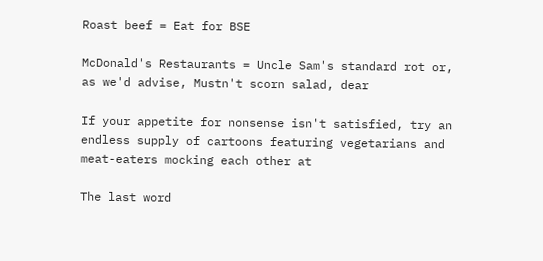Roast beef = Eat for BSE

McDonald's Restaurants = Uncle Sam's standard rot or, as we'd advise, Mustn't scorn salad, dear

If your appetite for nonsense isn't satisfied, try an endless supply of cartoons featuring vegetarians and meat-eaters mocking each other at

The last word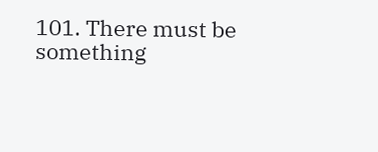101. There must be something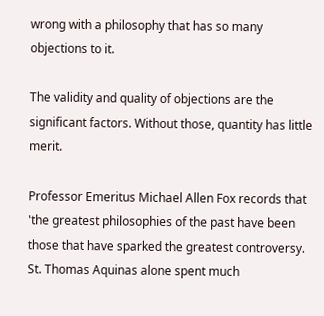wrong with a philosophy that has so many objections to it.

The validity and quality of objections are the significant factors. Without those, quantity has little merit.

Professor Emeritus Michael Allen Fox records that 'the greatest philosophies of the past have been those that have sparked the greatest controversy. St. Thomas Aquinas alone spent much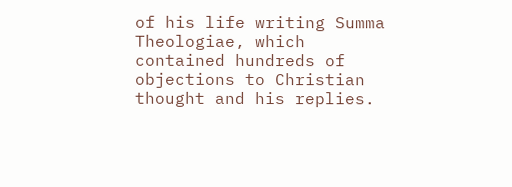of his life writing Summa Theologiae, which contained hundreds of objections to Christian thought and his replies.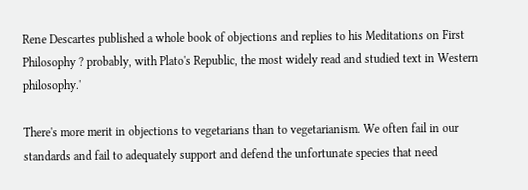Rene Descartes published a whole book of objections and replies to his Meditations on First Philosophy ? probably, with Plato's Republic, the most widely read and studied text in Western philosophy.'

There's more merit in objections to vegetarians than to vegetarianism. We often fail in our standards and fail to adequately support and defend the unfortunate species that need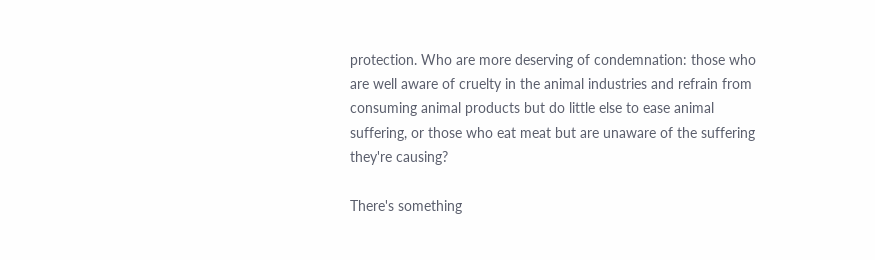protection. Who are more deserving of condemnation: those who are well aware of cruelty in the animal industries and refrain from consuming animal products but do little else to ease animal suffering, or those who eat meat but are unaware of the suffering they're causing?

There's something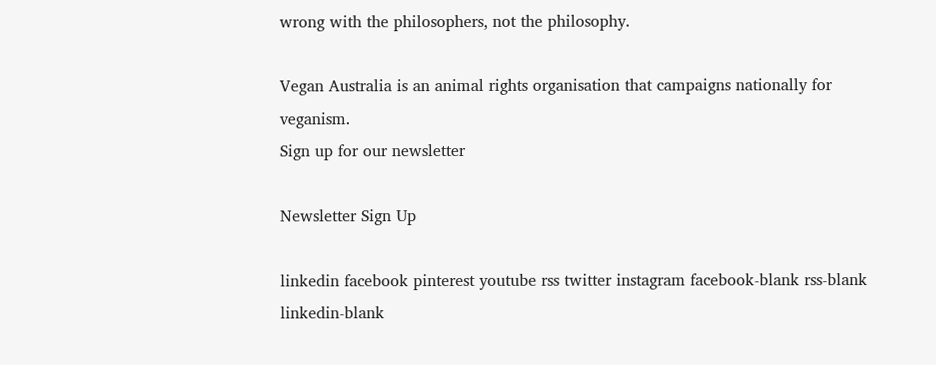wrong with the philosophers, not the philosophy.

Vegan Australia is an animal rights organisation that campaigns nationally for veganism.
Sign up for our newsletter

Newsletter Sign Up

linkedin facebook pinterest youtube rss twitter instagram facebook-blank rss-blank linkedin-blank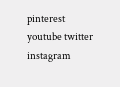pinterest youtube twitter instagram